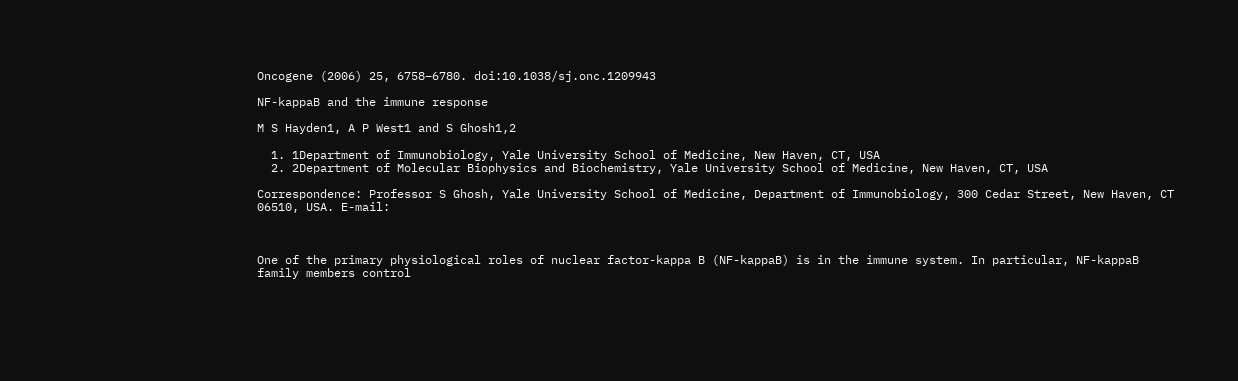Oncogene (2006) 25, 6758–6780. doi:10.1038/sj.onc.1209943

NF-kappaB and the immune response

M S Hayden1, A P West1 and S Ghosh1,2

  1. 1Department of Immunobiology, Yale University School of Medicine, New Haven, CT, USA
  2. 2Department of Molecular Biophysics and Biochemistry, Yale University School of Medicine, New Haven, CT, USA

Correspondence: Professor S Ghosh, Yale University School of Medicine, Department of Immunobiology, 300 Cedar Street, New Haven, CT 06510, USA. E-mail:



One of the primary physiological roles of nuclear factor-kappa B (NF-kappaB) is in the immune system. In particular, NF-kappaB family members control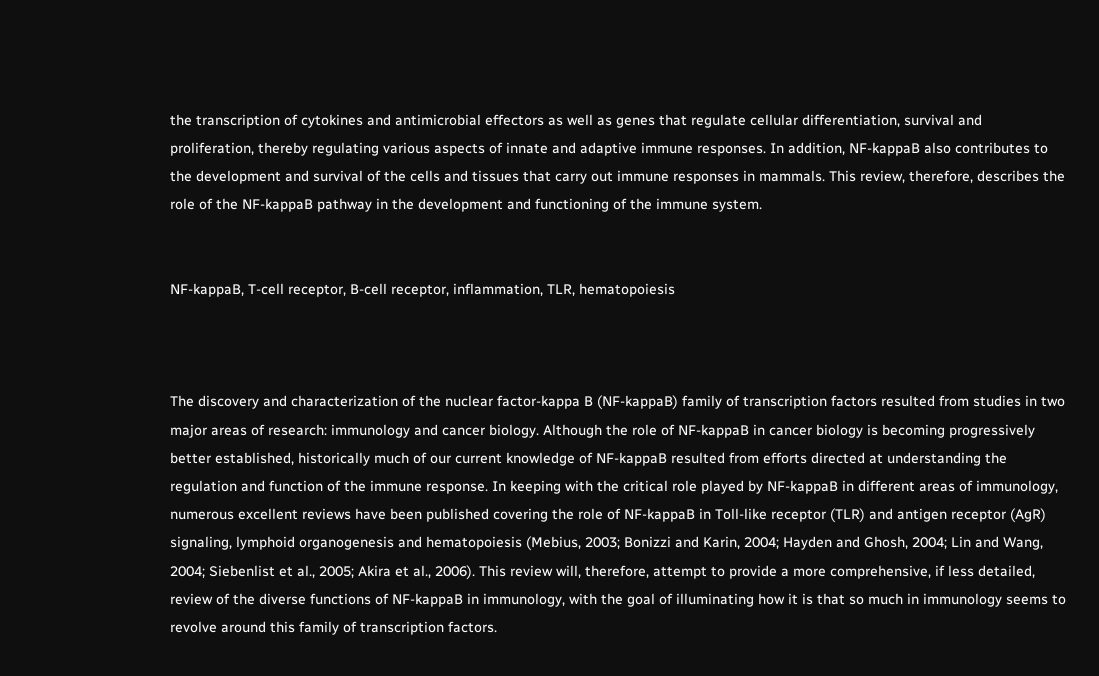the transcription of cytokines and antimicrobial effectors as well as genes that regulate cellular differentiation, survival and proliferation, thereby regulating various aspects of innate and adaptive immune responses. In addition, NF-kappaB also contributes to the development and survival of the cells and tissues that carry out immune responses in mammals. This review, therefore, describes the role of the NF-kappaB pathway in the development and functioning of the immune system.


NF-kappaB, T-cell receptor, B-cell receptor, inflammation, TLR, hematopoiesis



The discovery and characterization of the nuclear factor-kappa B (NF-kappaB) family of transcription factors resulted from studies in two major areas of research: immunology and cancer biology. Although the role of NF-kappaB in cancer biology is becoming progressively better established, historically much of our current knowledge of NF-kappaB resulted from efforts directed at understanding the regulation and function of the immune response. In keeping with the critical role played by NF-kappaB in different areas of immunology, numerous excellent reviews have been published covering the role of NF-kappaB in Toll-like receptor (TLR) and antigen receptor (AgR) signaling, lymphoid organogenesis and hematopoiesis (Mebius, 2003; Bonizzi and Karin, 2004; Hayden and Ghosh, 2004; Lin and Wang, 2004; Siebenlist et al., 2005; Akira et al., 2006). This review will, therefore, attempt to provide a more comprehensive, if less detailed, review of the diverse functions of NF-kappaB in immunology, with the goal of illuminating how it is that so much in immunology seems to revolve around this family of transcription factors.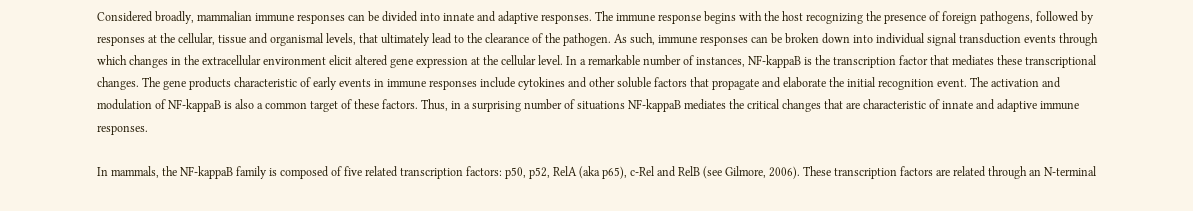Considered broadly, mammalian immune responses can be divided into innate and adaptive responses. The immune response begins with the host recognizing the presence of foreign pathogens, followed by responses at the cellular, tissue and organismal levels, that ultimately lead to the clearance of the pathogen. As such, immune responses can be broken down into individual signal transduction events through which changes in the extracellular environment elicit altered gene expression at the cellular level. In a remarkable number of instances, NF-kappaB is the transcription factor that mediates these transcriptional changes. The gene products characteristic of early events in immune responses include cytokines and other soluble factors that propagate and elaborate the initial recognition event. The activation and modulation of NF-kappaB is also a common target of these factors. Thus, in a surprising number of situations NF-kappaB mediates the critical changes that are characteristic of innate and adaptive immune responses.

In mammals, the NF-kappaB family is composed of five related transcription factors: p50, p52, RelA (aka p65), c-Rel and RelB (see Gilmore, 2006). These transcription factors are related through an N-terminal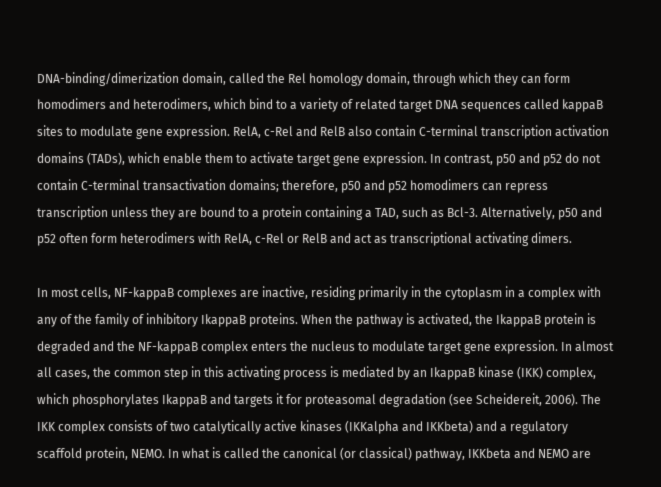DNA-binding/dimerization domain, called the Rel homology domain, through which they can form homodimers and heterodimers, which bind to a variety of related target DNA sequences called kappaB sites to modulate gene expression. RelA, c-Rel and RelB also contain C-terminal transcription activation domains (TADs), which enable them to activate target gene expression. In contrast, p50 and p52 do not contain C-terminal transactivation domains; therefore, p50 and p52 homodimers can repress transcription unless they are bound to a protein containing a TAD, such as Bcl-3. Alternatively, p50 and p52 often form heterodimers with RelA, c-Rel or RelB and act as transcriptional activating dimers.

In most cells, NF-kappaB complexes are inactive, residing primarily in the cytoplasm in a complex with any of the family of inhibitory IkappaB proteins. When the pathway is activated, the IkappaB protein is degraded and the NF-kappaB complex enters the nucleus to modulate target gene expression. In almost all cases, the common step in this activating process is mediated by an IkappaB kinase (IKK) complex, which phosphorylates IkappaB and targets it for proteasomal degradation (see Scheidereit, 2006). The IKK complex consists of two catalytically active kinases (IKKalpha and IKKbeta) and a regulatory scaffold protein, NEMO. In what is called the canonical (or classical) pathway, IKKbeta and NEMO are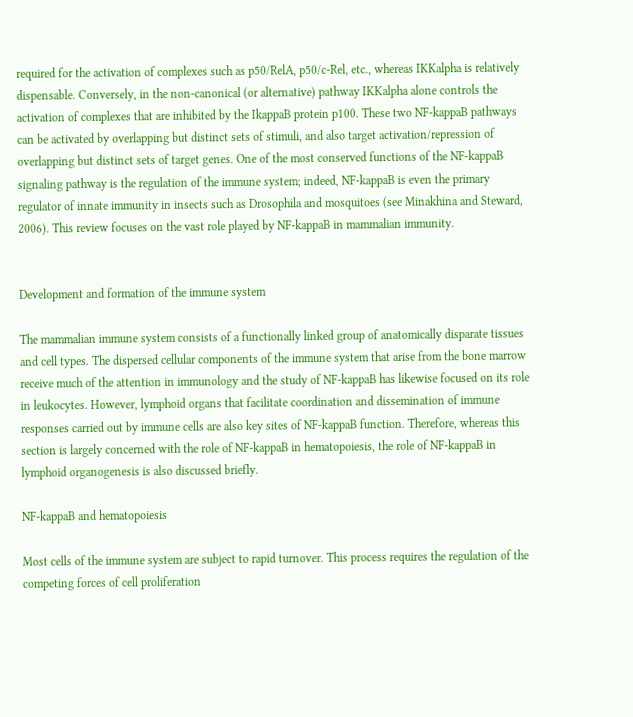required for the activation of complexes such as p50/RelA, p50/c-Rel, etc., whereas IKKalpha is relatively dispensable. Conversely, in the non-canonical (or alternative) pathway IKKalpha alone controls the activation of complexes that are inhibited by the IkappaB protein p100. These two NF-kappaB pathways can be activated by overlapping but distinct sets of stimuli, and also target activation/repression of overlapping but distinct sets of target genes. One of the most conserved functions of the NF-kappaB signaling pathway is the regulation of the immune system; indeed, NF-kappaB is even the primary regulator of innate immunity in insects such as Drosophila and mosquitoes (see Minakhina and Steward, 2006). This review focuses on the vast role played by NF-kappaB in mammalian immunity.


Development and formation of the immune system

The mammalian immune system consists of a functionally linked group of anatomically disparate tissues and cell types. The dispersed cellular components of the immune system that arise from the bone marrow receive much of the attention in immunology and the study of NF-kappaB has likewise focused on its role in leukocytes. However, lymphoid organs that facilitate coordination and dissemination of immune responses carried out by immune cells are also key sites of NF-kappaB function. Therefore, whereas this section is largely concerned with the role of NF-kappaB in hematopoiesis, the role of NF-kappaB in lymphoid organogenesis is also discussed briefly.

NF-kappaB and hematopoiesis

Most cells of the immune system are subject to rapid turnover. This process requires the regulation of the competing forces of cell proliferation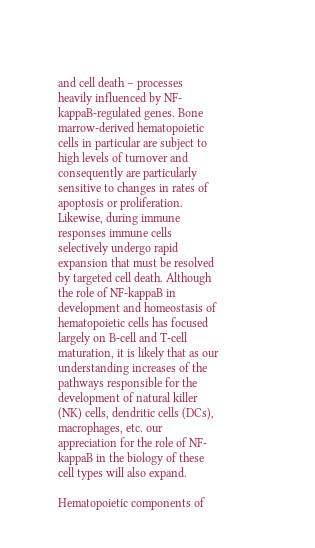and cell death – processes heavily influenced by NF-kappaB-regulated genes. Bone marrow-derived hematopoietic cells in particular are subject to high levels of turnover and consequently are particularly sensitive to changes in rates of apoptosis or proliferation. Likewise, during immune responses immune cells selectively undergo rapid expansion that must be resolved by targeted cell death. Although the role of NF-kappaB in development and homeostasis of hematopoietic cells has focused largely on B-cell and T-cell maturation, it is likely that as our understanding increases of the pathways responsible for the development of natural killer (NK) cells, dendritic cells (DCs), macrophages, etc. our appreciation for the role of NF-kappaB in the biology of these cell types will also expand.

Hematopoietic components of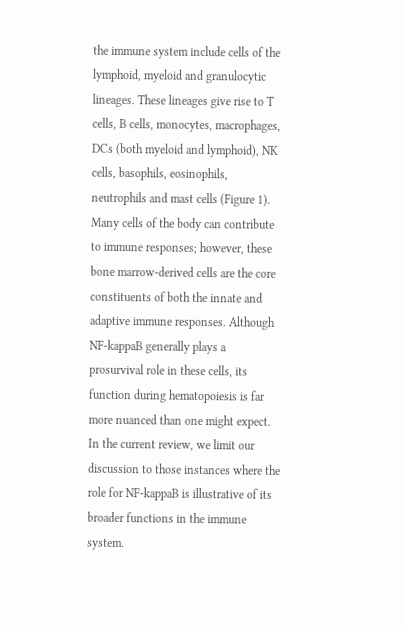the immune system include cells of the lymphoid, myeloid and granulocytic lineages. These lineages give rise to T cells, B cells, monocytes, macrophages, DCs (both myeloid and lymphoid), NK cells, basophils, eosinophils, neutrophils and mast cells (Figure 1). Many cells of the body can contribute to immune responses; however, these bone marrow-derived cells are the core constituents of both the innate and adaptive immune responses. Although NF-kappaB generally plays a prosurvival role in these cells, its function during hematopoiesis is far more nuanced than one might expect. In the current review, we limit our discussion to those instances where the role for NF-kappaB is illustrative of its broader functions in the immune system.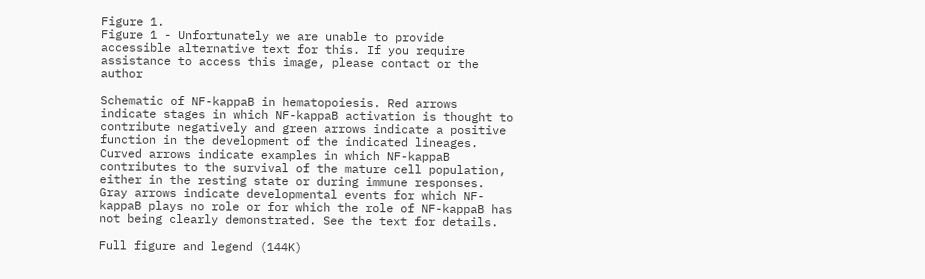Figure 1.
Figure 1 - Unfortunately we are unable to provide accessible alternative text for this. If you require assistance to access this image, please contact or the author

Schematic of NF-kappaB in hematopoiesis. Red arrows indicate stages in which NF-kappaB activation is thought to contribute negatively and green arrows indicate a positive function in the development of the indicated lineages. Curved arrows indicate examples in which NF-kappaB contributes to the survival of the mature cell population, either in the resting state or during immune responses. Gray arrows indicate developmental events for which NF-kappaB plays no role or for which the role of NF-kappaB has not being clearly demonstrated. See the text for details.

Full figure and legend (144K)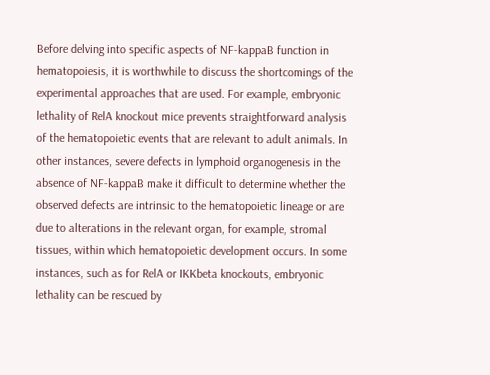Before delving into specific aspects of NF-kappaB function in hematopoiesis, it is worthwhile to discuss the shortcomings of the experimental approaches that are used. For example, embryonic lethality of RelA knockout mice prevents straightforward analysis of the hematopoietic events that are relevant to adult animals. In other instances, severe defects in lymphoid organogenesis in the absence of NF-kappaB make it difficult to determine whether the observed defects are intrinsic to the hematopoietic lineage or are due to alterations in the relevant organ, for example, stromal tissues, within which hematopoietic development occurs. In some instances, such as for RelA or IKKbeta knockouts, embryonic lethality can be rescued by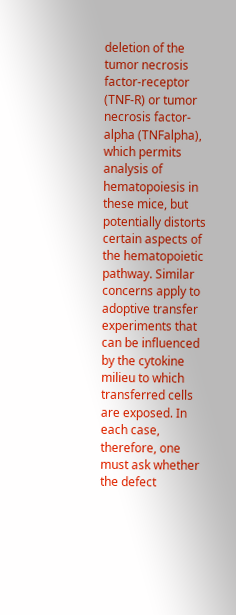deletion of the tumor necrosis factor-receptor (TNF-R) or tumor necrosis factor-alpha (TNFalpha), which permits analysis of hematopoiesis in these mice, but potentially distorts certain aspects of the hematopoietic pathway. Similar concerns apply to adoptive transfer experiments that can be influenced by the cytokine milieu to which transferred cells are exposed. In each case, therefore, one must ask whether the defect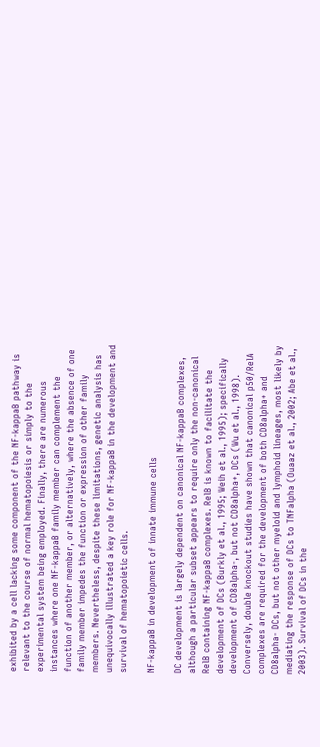exhibited by a cell lacking some component of the NF-kappaB pathway is relevant to the course of normal hematopoiesis or simply to the experimental system being employed. Finally, there are numerous instances where one NF-kappaB family member can complement the function of another member, or alternatively, where the absence of one family member impedes the function or expression of other family members. Nevertheless, despite these limitations, genetic analysis has unequivocally illustrated a key role for NF-kappaB in the development and survival of hematopoietic cells.

NF-kappaB in development of innate immune cells

DC development is largely dependent on canonical NF-kappaB complexes, although a particular subset appears to require only the non-canonical RelB containing NF-kappaB complexes. RelB is known to facilitate the development of DCs (Burkly et al., 1995; Weih et al., 1995); specifically development of CD8alpha-, but not CD8alpha+, DCs (Wu et al., 1998). Conversely, double knockout studies have shown that canonical p50/RelA complexes are required for the development of both CD8alpha+ and CD8alpha- DCs, but not other myeloid and lymphoid lineages, most likely by mediating the response of DCs to TNFalpha (Ouaaz et al., 2002; Abe et al., 2003). Survival of DCs in the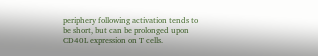periphery following activation tends to be short, but can be prolonged upon CD40L expression on T cells.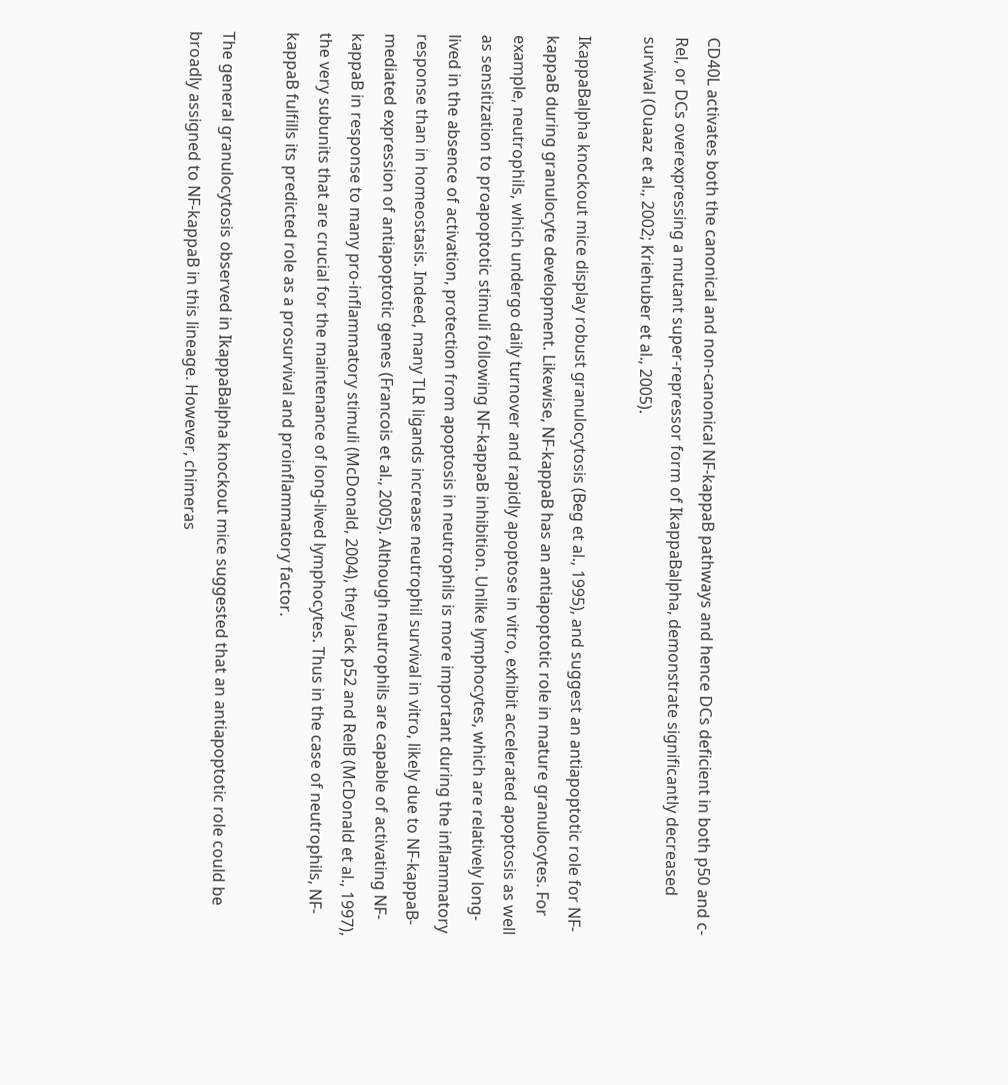CD40L activates both the canonical and non-canonical NF-kappaB pathways and hence DCs deficient in both p50 and c-Rel, or DCs overexpressing a mutant super-repressor form of IkappaBalpha, demonstrate significantly decreased survival (Ouaaz et al., 2002; Kriehuber et al., 2005).

IkappaBalpha knockout mice display robust granulocytosis (Beg et al., 1995), and suggest an antiapoptotic role for NF-kappaB during granulocyte development. Likewise, NF-kappaB has an antiapoptotic role in mature granulocytes. For example, neutrophils, which undergo daily turnover and rapidly apoptose in vitro, exhibit accelerated apoptosis as well as sensitization to proapoptotic stimuli following NF-kappaB inhibition. Unlike lymphocytes, which are relatively long-lived in the absence of activation, protection from apoptosis in neutrophils is more important during the inflammatory response than in homeostasis. Indeed, many TLR ligands increase neutrophil survival in vitro, likely due to NF-kappaB- mediated expression of antiapoptotic genes (Francois et al., 2005). Although neutrophils are capable of activating NF-kappaB in response to many pro-inflammatory stimuli (McDonald, 2004), they lack p52 and RelB (McDonald et al., 1997), the very subunits that are crucial for the maintenance of long-lived lymphocytes. Thus in the case of neutrophils, NF-kappaB fulfills its predicted role as a prosurvival and proinflammatory factor.

The general granulocytosis observed in IkappaBalpha knockout mice suggested that an antiapoptotic role could be broadly assigned to NF-kappaB in this lineage. However, chimeras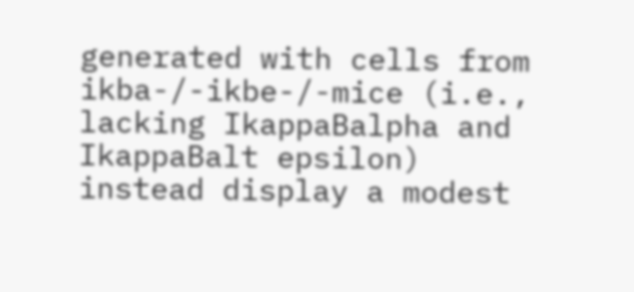generated with cells from ikba-/-ikbe-/-mice (i.e., lacking IkappaBalpha and IkappaBalt epsilon) instead display a modest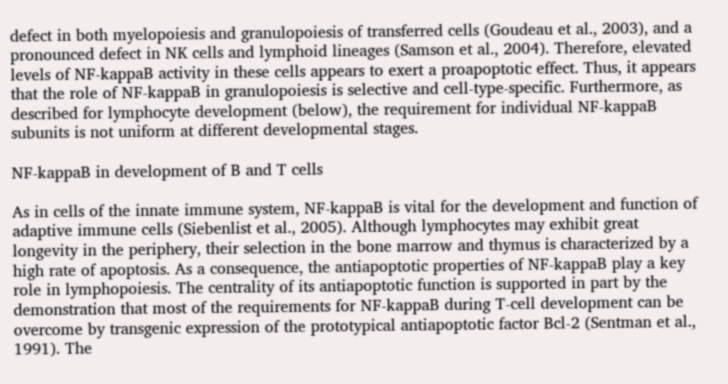defect in both myelopoiesis and granulopoiesis of transferred cells (Goudeau et al., 2003), and a pronounced defect in NK cells and lymphoid lineages (Samson et al., 2004). Therefore, elevated levels of NF-kappaB activity in these cells appears to exert a proapoptotic effect. Thus, it appears that the role of NF-kappaB in granulopoiesis is selective and cell-type-specific. Furthermore, as described for lymphocyte development (below), the requirement for individual NF-kappaB subunits is not uniform at different developmental stages.

NF-kappaB in development of B and T cells

As in cells of the innate immune system, NF-kappaB is vital for the development and function of adaptive immune cells (Siebenlist et al., 2005). Although lymphocytes may exhibit great longevity in the periphery, their selection in the bone marrow and thymus is characterized by a high rate of apoptosis. As a consequence, the antiapoptotic properties of NF-kappaB play a key role in lymphopoiesis. The centrality of its antiapoptotic function is supported in part by the demonstration that most of the requirements for NF-kappaB during T-cell development can be overcome by transgenic expression of the prototypical antiapoptotic factor Bcl-2 (Sentman et al., 1991). The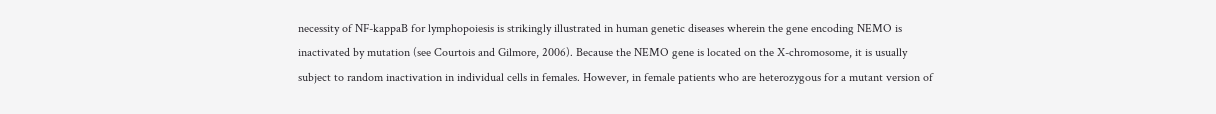necessity of NF-kappaB for lymphopoiesis is strikingly illustrated in human genetic diseases wherein the gene encoding NEMO is inactivated by mutation (see Courtois and Gilmore, 2006). Because the NEMO gene is located on the X-chromosome, it is usually subject to random inactivation in individual cells in females. However, in female patients who are heterozygous for a mutant version of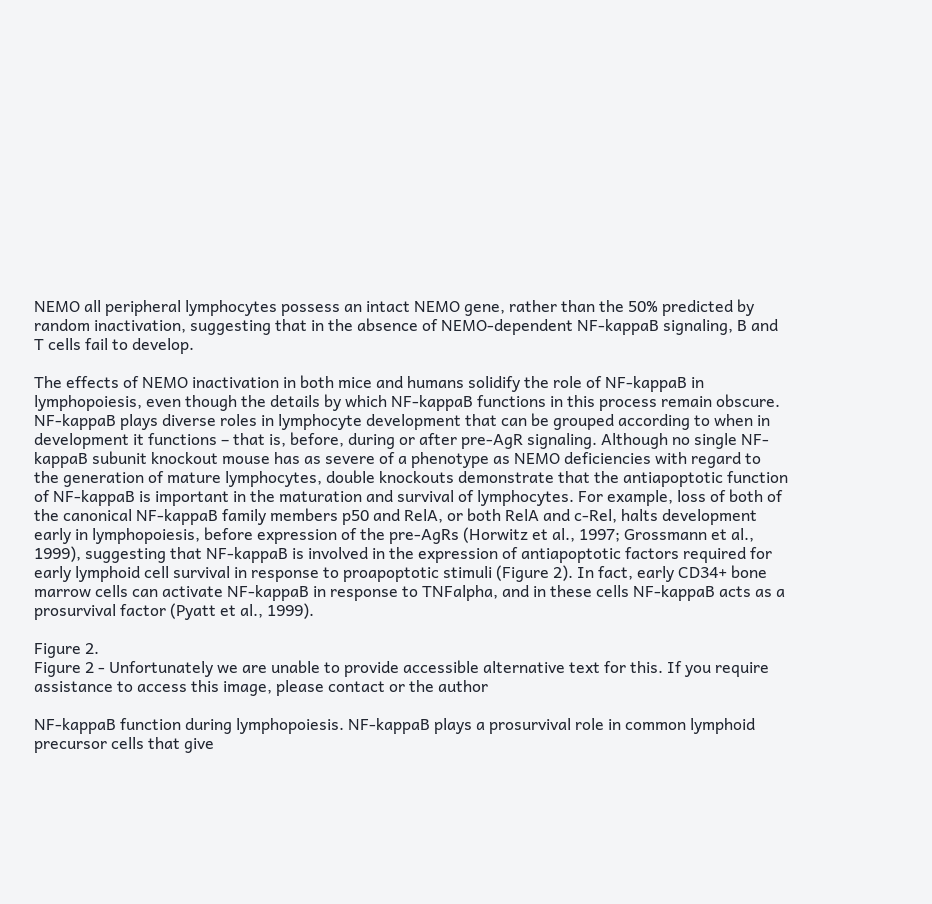NEMO all peripheral lymphocytes possess an intact NEMO gene, rather than the 50% predicted by random inactivation, suggesting that in the absence of NEMO-dependent NF-kappaB signaling, B and T cells fail to develop.

The effects of NEMO inactivation in both mice and humans solidify the role of NF-kappaB in lymphopoiesis, even though the details by which NF-kappaB functions in this process remain obscure. NF-kappaB plays diverse roles in lymphocyte development that can be grouped according to when in development it functions – that is, before, during or after pre-AgR signaling. Although no single NF-kappaB subunit knockout mouse has as severe of a phenotype as NEMO deficiencies with regard to the generation of mature lymphocytes, double knockouts demonstrate that the antiapoptotic function of NF-kappaB is important in the maturation and survival of lymphocytes. For example, loss of both of the canonical NF-kappaB family members p50 and RelA, or both RelA and c-Rel, halts development early in lymphopoiesis, before expression of the pre-AgRs (Horwitz et al., 1997; Grossmann et al., 1999), suggesting that NF-kappaB is involved in the expression of antiapoptotic factors required for early lymphoid cell survival in response to proapoptotic stimuli (Figure 2). In fact, early CD34+ bone marrow cells can activate NF-kappaB in response to TNFalpha, and in these cells NF-kappaB acts as a prosurvival factor (Pyatt et al., 1999).

Figure 2.
Figure 2 - Unfortunately we are unable to provide accessible alternative text for this. If you require assistance to access this image, please contact or the author

NF-kappaB function during lymphopoiesis. NF-kappaB plays a prosurvival role in common lymphoid precursor cells that give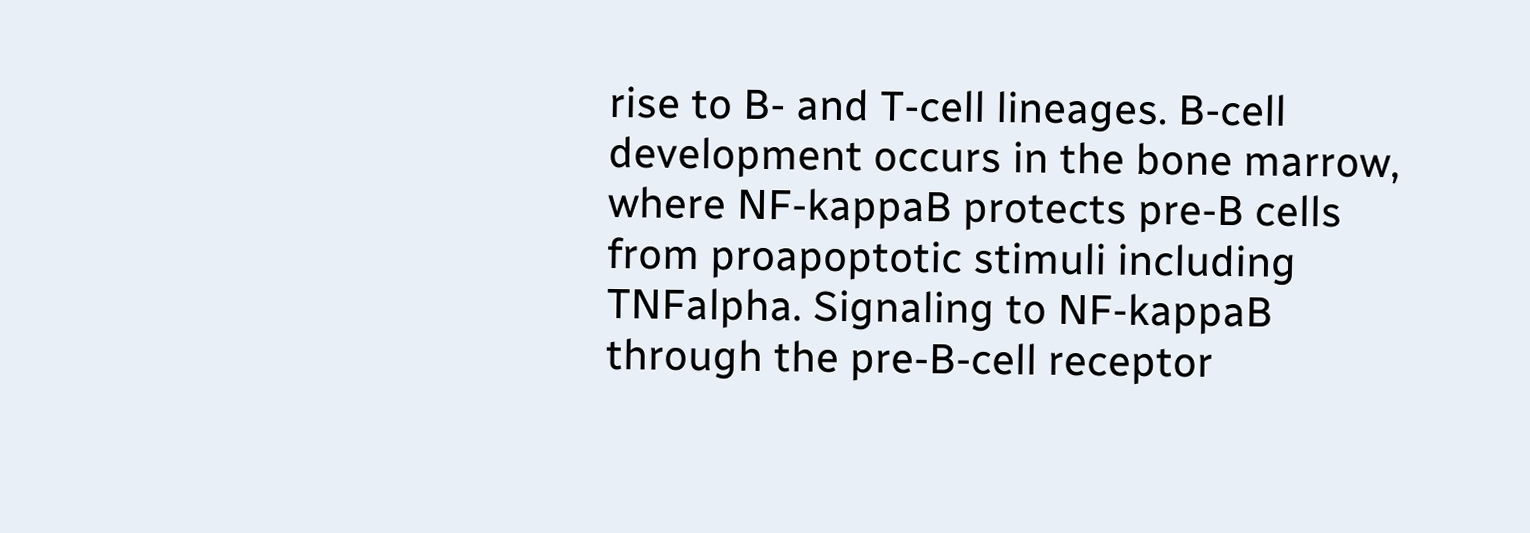rise to B- and T-cell lineages. B-cell development occurs in the bone marrow, where NF-kappaB protects pre-B cells from proapoptotic stimuli including TNFalpha. Signaling to NF-kappaB through the pre-B-cell receptor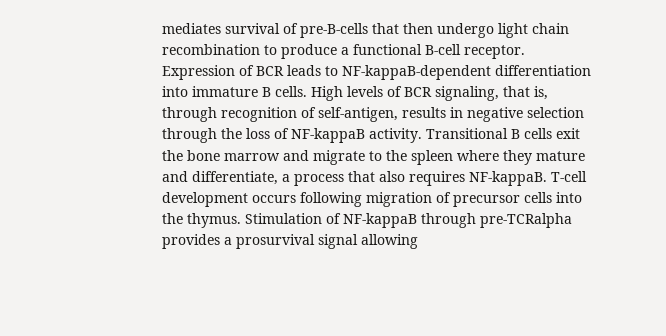mediates survival of pre-B-cells that then undergo light chain recombination to produce a functional B-cell receptor. Expression of BCR leads to NF-kappaB-dependent differentiation into immature B cells. High levels of BCR signaling, that is, through recognition of self-antigen, results in negative selection through the loss of NF-kappaB activity. Transitional B cells exit the bone marrow and migrate to the spleen where they mature and differentiate, a process that also requires NF-kappaB. T-cell development occurs following migration of precursor cells into the thymus. Stimulation of NF-kappaB through pre-TCRalpha provides a prosurvival signal allowing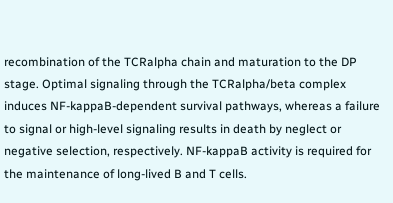recombination of the TCRalpha chain and maturation to the DP stage. Optimal signaling through the TCRalpha/beta complex induces NF-kappaB-dependent survival pathways, whereas a failure to signal or high-level signaling results in death by neglect or negative selection, respectively. NF-kappaB activity is required for the maintenance of long-lived B and T cells.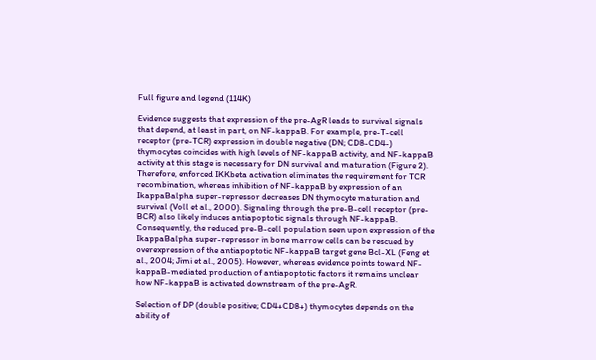Full figure and legend (114K)

Evidence suggests that expression of the pre-AgR leads to survival signals that depend, at least in part, on NF-kappaB. For example, pre-T-cell receptor (pre-TCR) expression in double negative (DN; CD8-CD4-) thymocytes coincides with high levels of NF-kappaB activity, and NF-kappaB activity at this stage is necessary for DN survival and maturation (Figure 2). Therefore, enforced IKKbeta activation eliminates the requirement for TCR recombination, whereas inhibition of NF-kappaB by expression of an IkappaBalpha super-repressor decreases DN thymocyte maturation and survival (Voll et al., 2000). Signaling through the pre-B-cell receptor (pre-BCR) also likely induces antiapoptotic signals through NF-kappaB. Consequently, the reduced pre-B-cell population seen upon expression of the IkappaBalpha super-repressor in bone marrow cells can be rescued by overexpression of the antiapoptotic NF-kappaB target gene Bcl-XL (Feng et al., 2004; Jimi et al., 2005). However, whereas evidence points toward NF-kappaB-mediated production of antiapoptotic factors it remains unclear how NF-kappaB is activated downstream of the pre-AgR.

Selection of DP (double positive; CD4+CD8+) thymocytes depends on the ability of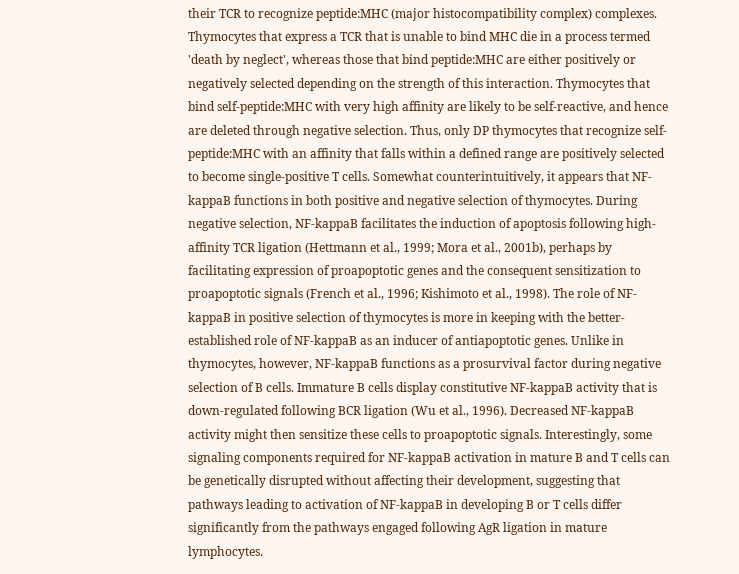their TCR to recognize peptide:MHC (major histocompatibility complex) complexes. Thymocytes that express a TCR that is unable to bind MHC die in a process termed 'death by neglect', whereas those that bind peptide:MHC are either positively or negatively selected depending on the strength of this interaction. Thymocytes that bind self-peptide:MHC with very high affinity are likely to be self-reactive, and hence are deleted through negative selection. Thus, only DP thymocytes that recognize self-peptide:MHC with an affinity that falls within a defined range are positively selected to become single-positive T cells. Somewhat counterintuitively, it appears that NF-kappaB functions in both positive and negative selection of thymocytes. During negative selection, NF-kappaB facilitates the induction of apoptosis following high-affinity TCR ligation (Hettmann et al., 1999; Mora et al., 2001b), perhaps by facilitating expression of proapoptotic genes and the consequent sensitization to proapoptotic signals (French et al., 1996; Kishimoto et al., 1998). The role of NF-kappaB in positive selection of thymocytes is more in keeping with the better-established role of NF-kappaB as an inducer of antiapoptotic genes. Unlike in thymocytes, however, NF-kappaB functions as a prosurvival factor during negative selection of B cells. Immature B cells display constitutive NF-kappaB activity that is down-regulated following BCR ligation (Wu et al., 1996). Decreased NF-kappaB activity might then sensitize these cells to proapoptotic signals. Interestingly, some signaling components required for NF-kappaB activation in mature B and T cells can be genetically disrupted without affecting their development, suggesting that pathways leading to activation of NF-kappaB in developing B or T cells differ significantly from the pathways engaged following AgR ligation in mature lymphocytes.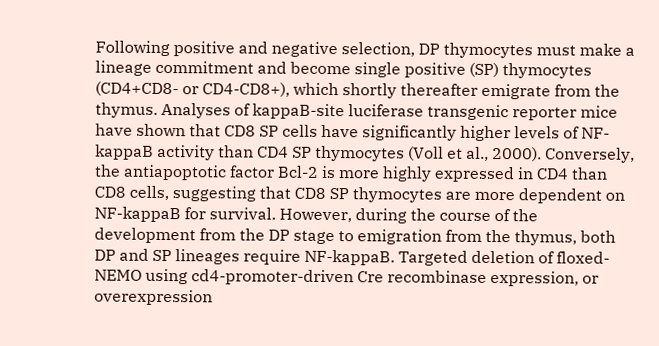Following positive and negative selection, DP thymocytes must make a lineage commitment and become single positive (SP) thymocytes (CD4+CD8- or CD4-CD8+), which shortly thereafter emigrate from the thymus. Analyses of kappaB-site luciferase transgenic reporter mice have shown that CD8 SP cells have significantly higher levels of NF-kappaB activity than CD4 SP thymocytes (Voll et al., 2000). Conversely, the antiapoptotic factor Bcl-2 is more highly expressed in CD4 than CD8 cells, suggesting that CD8 SP thymocytes are more dependent on NF-kappaB for survival. However, during the course of the development from the DP stage to emigration from the thymus, both DP and SP lineages require NF-kappaB. Targeted deletion of floxed-NEMO using cd4-promoter-driven Cre recombinase expression, or overexpression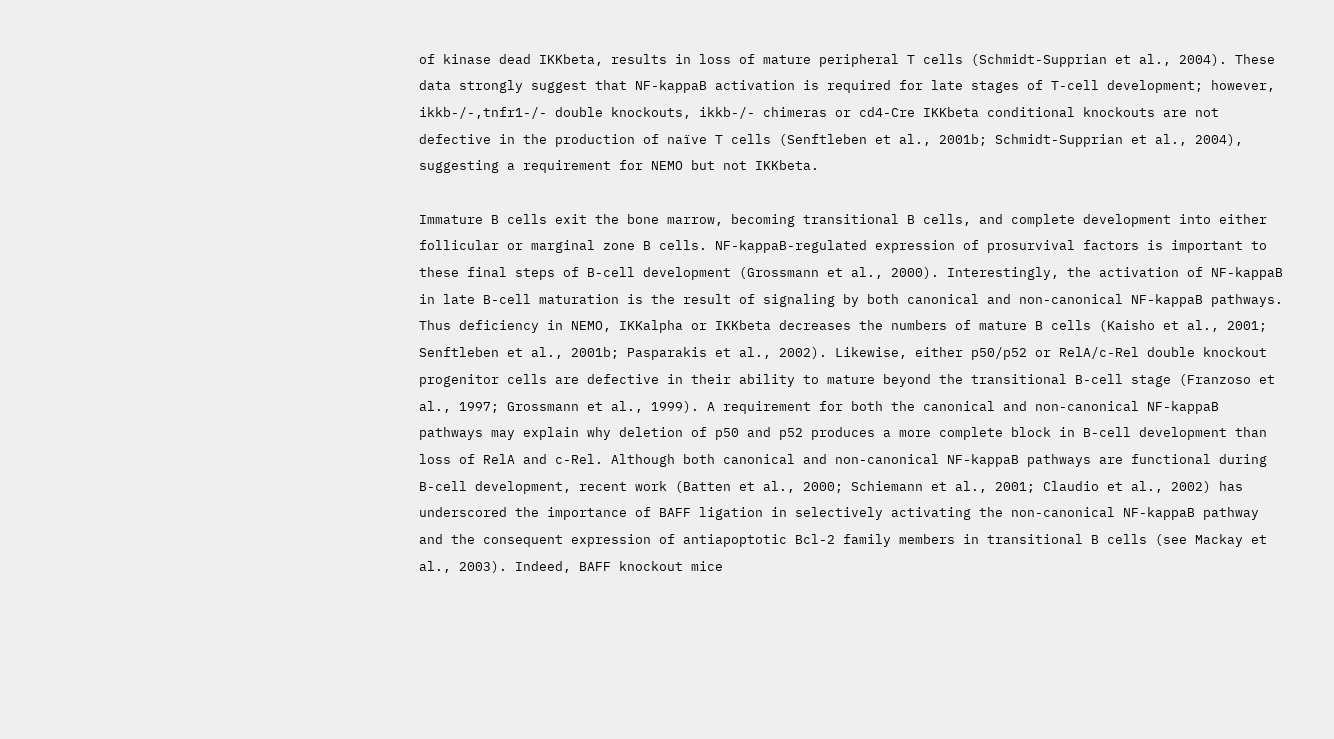of kinase dead IKKbeta, results in loss of mature peripheral T cells (Schmidt-Supprian et al., 2004). These data strongly suggest that NF-kappaB activation is required for late stages of T-cell development; however, ikkb-/-,tnfr1-/- double knockouts, ikkb-/- chimeras or cd4-Cre IKKbeta conditional knockouts are not defective in the production of naïve T cells (Senftleben et al., 2001b; Schmidt-Supprian et al., 2004), suggesting a requirement for NEMO but not IKKbeta.

Immature B cells exit the bone marrow, becoming transitional B cells, and complete development into either follicular or marginal zone B cells. NF-kappaB-regulated expression of prosurvival factors is important to these final steps of B-cell development (Grossmann et al., 2000). Interestingly, the activation of NF-kappaB in late B-cell maturation is the result of signaling by both canonical and non-canonical NF-kappaB pathways. Thus deficiency in NEMO, IKKalpha or IKKbeta decreases the numbers of mature B cells (Kaisho et al., 2001; Senftleben et al., 2001b; Pasparakis et al., 2002). Likewise, either p50/p52 or RelA/c-Rel double knockout progenitor cells are defective in their ability to mature beyond the transitional B-cell stage (Franzoso et al., 1997; Grossmann et al., 1999). A requirement for both the canonical and non-canonical NF-kappaB pathways may explain why deletion of p50 and p52 produces a more complete block in B-cell development than loss of RelA and c-Rel. Although both canonical and non-canonical NF-kappaB pathways are functional during B-cell development, recent work (Batten et al., 2000; Schiemann et al., 2001; Claudio et al., 2002) has underscored the importance of BAFF ligation in selectively activating the non-canonical NF-kappaB pathway and the consequent expression of antiapoptotic Bcl-2 family members in transitional B cells (see Mackay et al., 2003). Indeed, BAFF knockout mice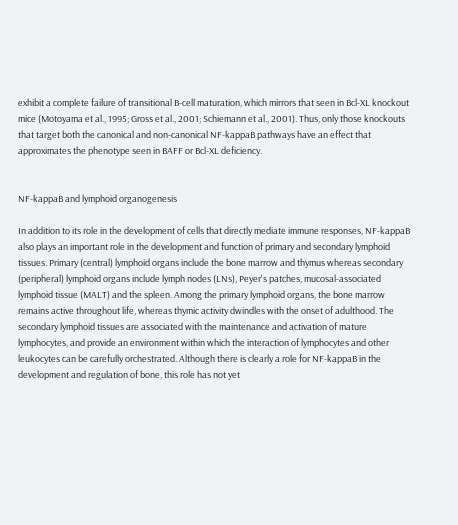exhibit a complete failure of transitional B-cell maturation, which mirrors that seen in Bcl-XL knockout mice (Motoyama et al., 1995; Gross et al., 2001; Schiemann et al., 2001). Thus, only those knockouts that target both the canonical and non-canonical NF-kappaB pathways have an effect that approximates the phenotype seen in BAFF or Bcl-XL deficiency.


NF-kappaB and lymphoid organogenesis

In addition to its role in the development of cells that directly mediate immune responses, NF-kappaB also plays an important role in the development and function of primary and secondary lymphoid tissues. Primary (central) lymphoid organs include the bone marrow and thymus whereas secondary (peripheral) lymphoid organs include lymph nodes (LNs), Peyer's patches, mucosal-associated lymphoid tissue (MALT) and the spleen. Among the primary lymphoid organs, the bone marrow remains active throughout life, whereas thymic activity dwindles with the onset of adulthood. The secondary lymphoid tissues are associated with the maintenance and activation of mature lymphocytes, and provide an environment within which the interaction of lymphocytes and other leukocytes can be carefully orchestrated. Although there is clearly a role for NF-kappaB in the development and regulation of bone, this role has not yet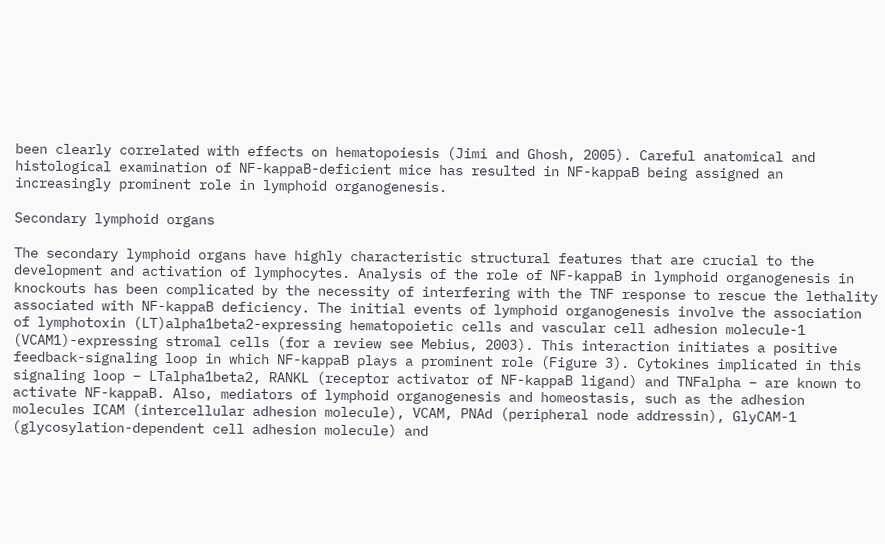been clearly correlated with effects on hematopoiesis (Jimi and Ghosh, 2005). Careful anatomical and histological examination of NF-kappaB-deficient mice has resulted in NF-kappaB being assigned an increasingly prominent role in lymphoid organogenesis.

Secondary lymphoid organs

The secondary lymphoid organs have highly characteristic structural features that are crucial to the development and activation of lymphocytes. Analysis of the role of NF-kappaB in lymphoid organogenesis in knockouts has been complicated by the necessity of interfering with the TNF response to rescue the lethality associated with NF-kappaB deficiency. The initial events of lymphoid organogenesis involve the association of lymphotoxin (LT)alpha1beta2-expressing hematopoietic cells and vascular cell adhesion molecule-1 (VCAM1)-expressing stromal cells (for a review see Mebius, 2003). This interaction initiates a positive feedback-signaling loop in which NF-kappaB plays a prominent role (Figure 3). Cytokines implicated in this signaling loop – LTalpha1beta2, RANKL (receptor activator of NF-kappaB ligand) and TNFalpha – are known to activate NF-kappaB. Also, mediators of lymphoid organogenesis and homeostasis, such as the adhesion molecules ICAM (intercellular adhesion molecule), VCAM, PNAd (peripheral node addressin), GlyCAM-1 (glycosylation-dependent cell adhesion molecule) and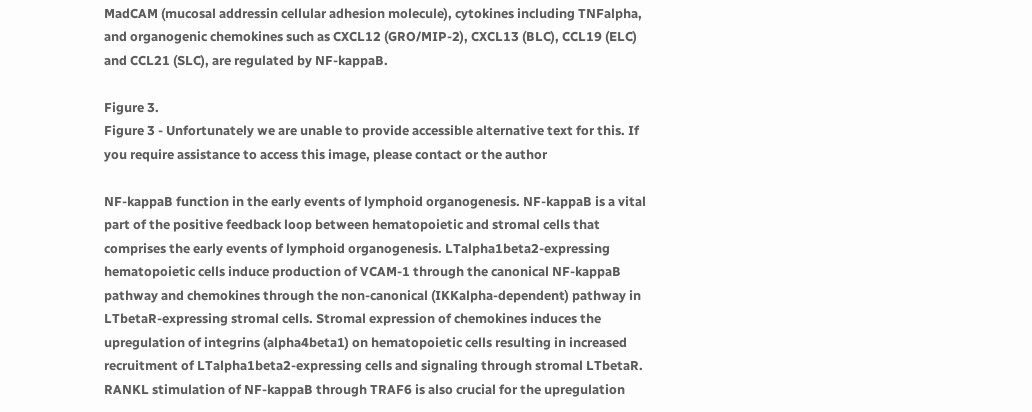MadCAM (mucosal addressin cellular adhesion molecule), cytokines including TNFalpha, and organogenic chemokines such as CXCL12 (GRO/MIP-2), CXCL13 (BLC), CCL19 (ELC) and CCL21 (SLC), are regulated by NF-kappaB.

Figure 3.
Figure 3 - Unfortunately we are unable to provide accessible alternative text for this. If you require assistance to access this image, please contact or the author

NF-kappaB function in the early events of lymphoid organogenesis. NF-kappaB is a vital part of the positive feedback loop between hematopoietic and stromal cells that comprises the early events of lymphoid organogenesis. LTalpha1beta2-expressing hematopoietic cells induce production of VCAM-1 through the canonical NF-kappaB pathway and chemokines through the non-canonical (IKKalpha-dependent) pathway in LTbetaR-expressing stromal cells. Stromal expression of chemokines induces the upregulation of integrins (alpha4beta1) on hematopoietic cells resulting in increased recruitment of LTalpha1beta2-expressing cells and signaling through stromal LTbetaR. RANKL stimulation of NF-kappaB through TRAF6 is also crucial for the upregulation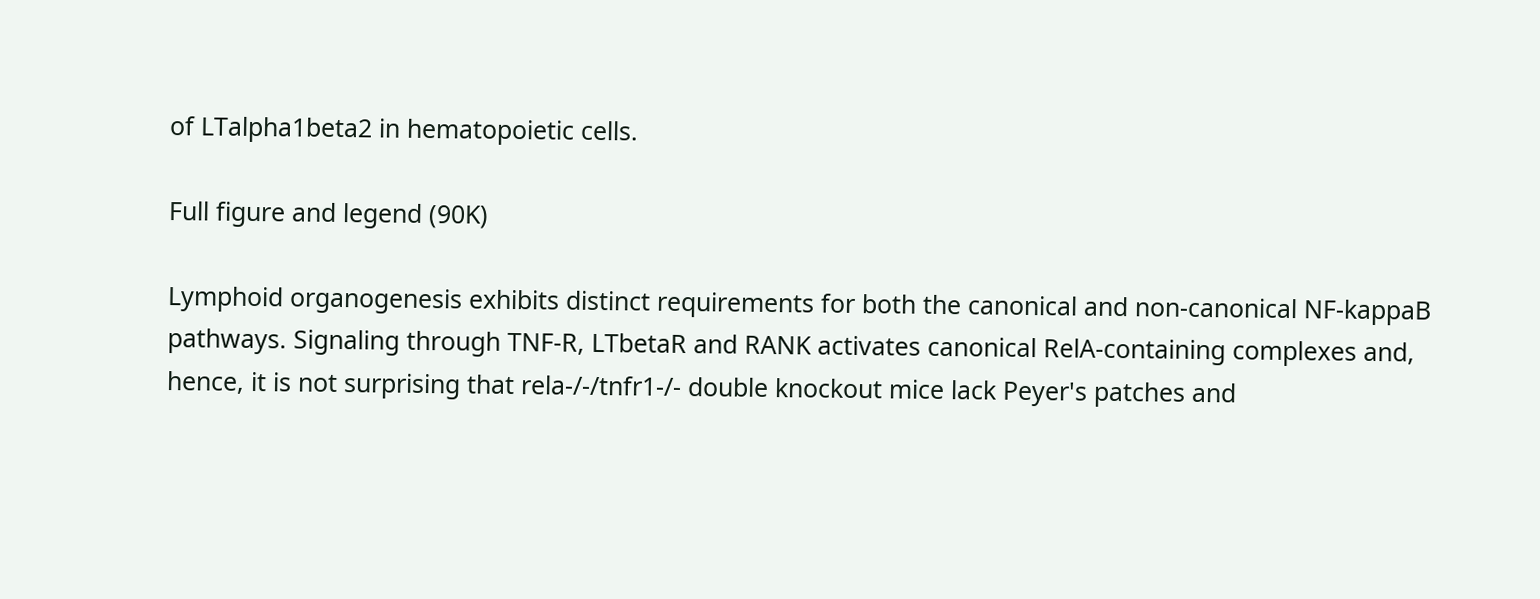of LTalpha1beta2 in hematopoietic cells.

Full figure and legend (90K)

Lymphoid organogenesis exhibits distinct requirements for both the canonical and non-canonical NF-kappaB pathways. Signaling through TNF-R, LTbetaR and RANK activates canonical RelA-containing complexes and, hence, it is not surprising that rela-/-/tnfr1-/- double knockout mice lack Peyer's patches and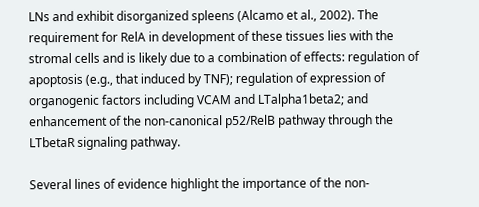LNs and exhibit disorganized spleens (Alcamo et al., 2002). The requirement for RelA in development of these tissues lies with the stromal cells and is likely due to a combination of effects: regulation of apoptosis (e.g., that induced by TNF); regulation of expression of organogenic factors including VCAM and LTalpha1beta2; and enhancement of the non-canonical p52/RelB pathway through the LTbetaR signaling pathway.

Several lines of evidence highlight the importance of the non-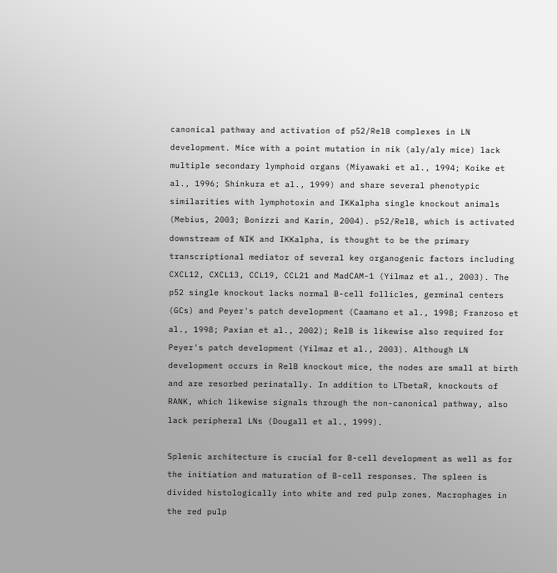canonical pathway and activation of p52/RelB complexes in LN development. Mice with a point mutation in nik (aly/aly mice) lack multiple secondary lymphoid organs (Miyawaki et al., 1994; Koike et al., 1996; Shinkura et al., 1999) and share several phenotypic similarities with lymphotoxin and IKKalpha single knockout animals (Mebius, 2003; Bonizzi and Karin, 2004). p52/RelB, which is activated downstream of NIK and IKKalpha, is thought to be the primary transcriptional mediator of several key organogenic factors including CXCL12, CXCL13, CCL19, CCL21 and MadCAM-1 (Yilmaz et al., 2003). The p52 single knockout lacks normal B-cell follicles, germinal centers (GCs) and Peyer's patch development (Caamano et al., 1998; Franzoso et al., 1998; Paxian et al., 2002); RelB is likewise also required for Peyer's patch development (Yilmaz et al., 2003). Although LN development occurs in RelB knockout mice, the nodes are small at birth and are resorbed perinatally. In addition to LTbetaR, knockouts of RANK, which likewise signals through the non-canonical pathway, also lack peripheral LNs (Dougall et al., 1999).

Splenic architecture is crucial for B-cell development as well as for the initiation and maturation of B-cell responses. The spleen is divided histologically into white and red pulp zones. Macrophages in the red pulp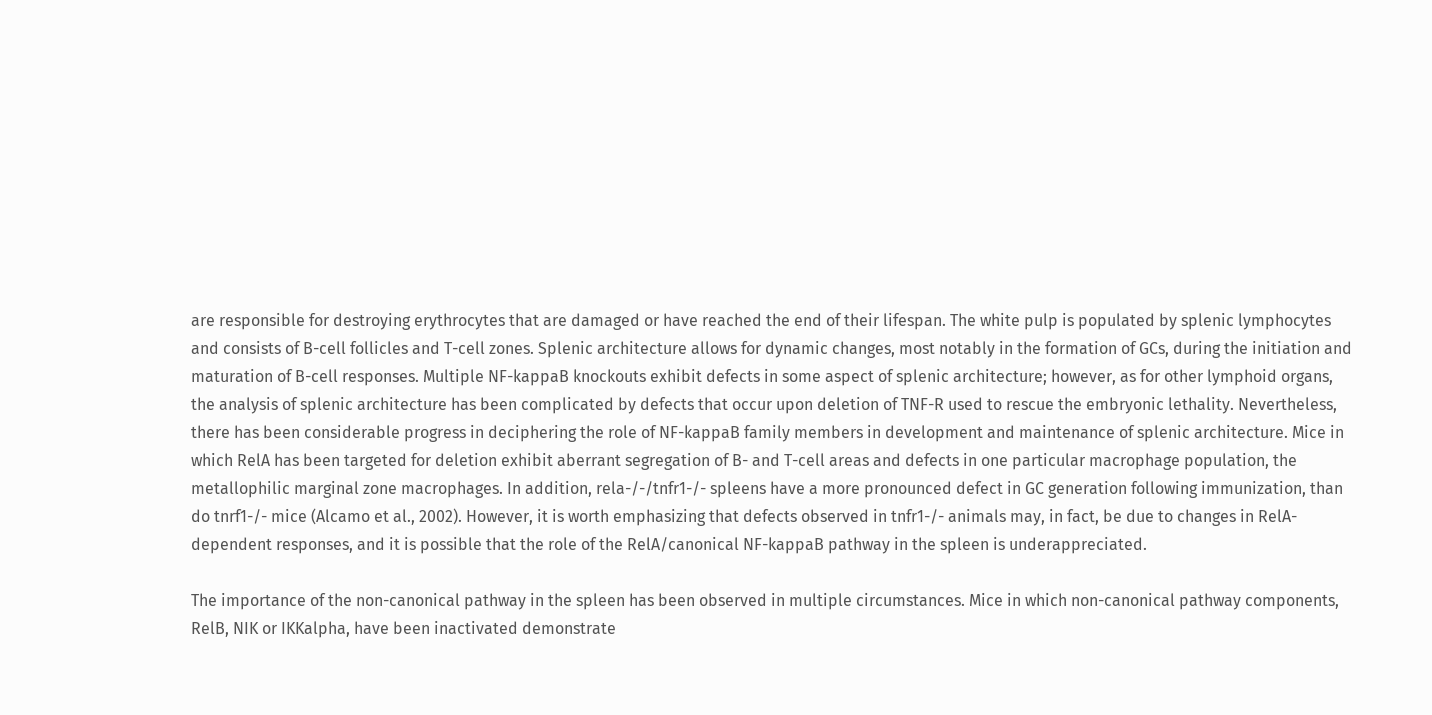are responsible for destroying erythrocytes that are damaged or have reached the end of their lifespan. The white pulp is populated by splenic lymphocytes and consists of B-cell follicles and T-cell zones. Splenic architecture allows for dynamic changes, most notably in the formation of GCs, during the initiation and maturation of B-cell responses. Multiple NF-kappaB knockouts exhibit defects in some aspect of splenic architecture; however, as for other lymphoid organs, the analysis of splenic architecture has been complicated by defects that occur upon deletion of TNF-R used to rescue the embryonic lethality. Nevertheless, there has been considerable progress in deciphering the role of NF-kappaB family members in development and maintenance of splenic architecture. Mice in which RelA has been targeted for deletion exhibit aberrant segregation of B- and T-cell areas and defects in one particular macrophage population, the metallophilic marginal zone macrophages. In addition, rela-/-/tnfr1-/- spleens have a more pronounced defect in GC generation following immunization, than do tnrf1-/- mice (Alcamo et al., 2002). However, it is worth emphasizing that defects observed in tnfr1-/- animals may, in fact, be due to changes in RelA-dependent responses, and it is possible that the role of the RelA/canonical NF-kappaB pathway in the spleen is underappreciated.

The importance of the non-canonical pathway in the spleen has been observed in multiple circumstances. Mice in which non-canonical pathway components, RelB, NIK or IKKalpha, have been inactivated demonstrate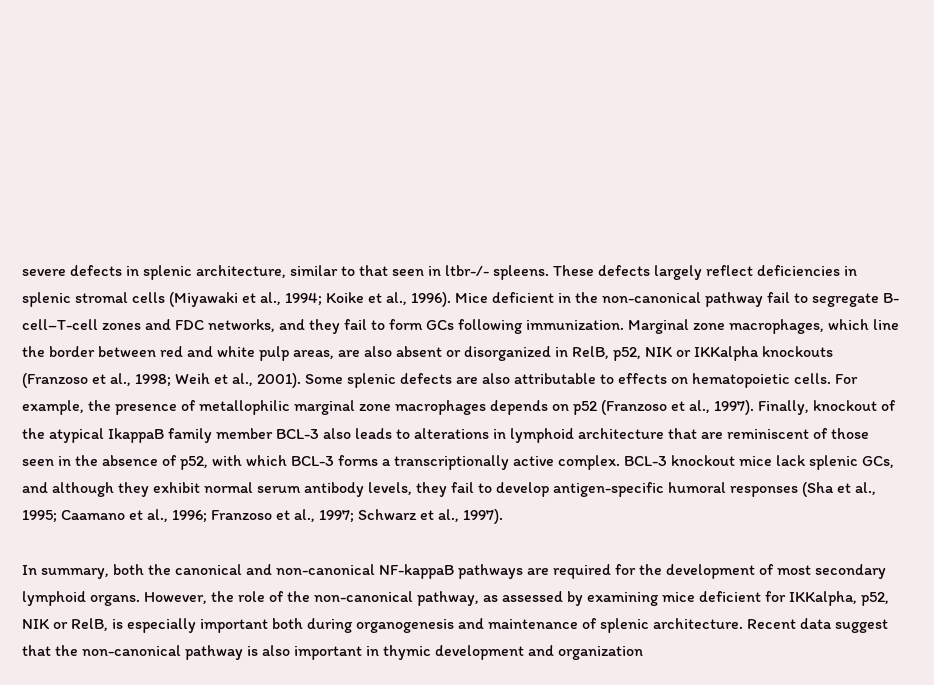severe defects in splenic architecture, similar to that seen in ltbr-/- spleens. These defects largely reflect deficiencies in splenic stromal cells (Miyawaki et al., 1994; Koike et al., 1996). Mice deficient in the non-canonical pathway fail to segregate B-cell–T-cell zones and FDC networks, and they fail to form GCs following immunization. Marginal zone macrophages, which line the border between red and white pulp areas, are also absent or disorganized in RelB, p52, NIK or IKKalpha knockouts (Franzoso et al., 1998; Weih et al., 2001). Some splenic defects are also attributable to effects on hematopoietic cells. For example, the presence of metallophilic marginal zone macrophages depends on p52 (Franzoso et al., 1997). Finally, knockout of the atypical IkappaB family member BCL-3 also leads to alterations in lymphoid architecture that are reminiscent of those seen in the absence of p52, with which BCL-3 forms a transcriptionally active complex. BCL-3 knockout mice lack splenic GCs, and although they exhibit normal serum antibody levels, they fail to develop antigen-specific humoral responses (Sha et al., 1995; Caamano et al., 1996; Franzoso et al., 1997; Schwarz et al., 1997).

In summary, both the canonical and non-canonical NF-kappaB pathways are required for the development of most secondary lymphoid organs. However, the role of the non-canonical pathway, as assessed by examining mice deficient for IKKalpha, p52, NIK or RelB, is especially important both during organogenesis and maintenance of splenic architecture. Recent data suggest that the non-canonical pathway is also important in thymic development and organization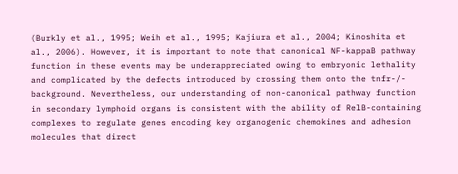(Burkly et al., 1995; Weih et al., 1995; Kajiura et al., 2004; Kinoshita et al., 2006). However, it is important to note that canonical NF-kappaB pathway function in these events may be underappreciated owing to embryonic lethality and complicated by the defects introduced by crossing them onto the tnfr-/- background. Nevertheless, our understanding of non-canonical pathway function in secondary lymphoid organs is consistent with the ability of RelB-containing complexes to regulate genes encoding key organogenic chemokines and adhesion molecules that direct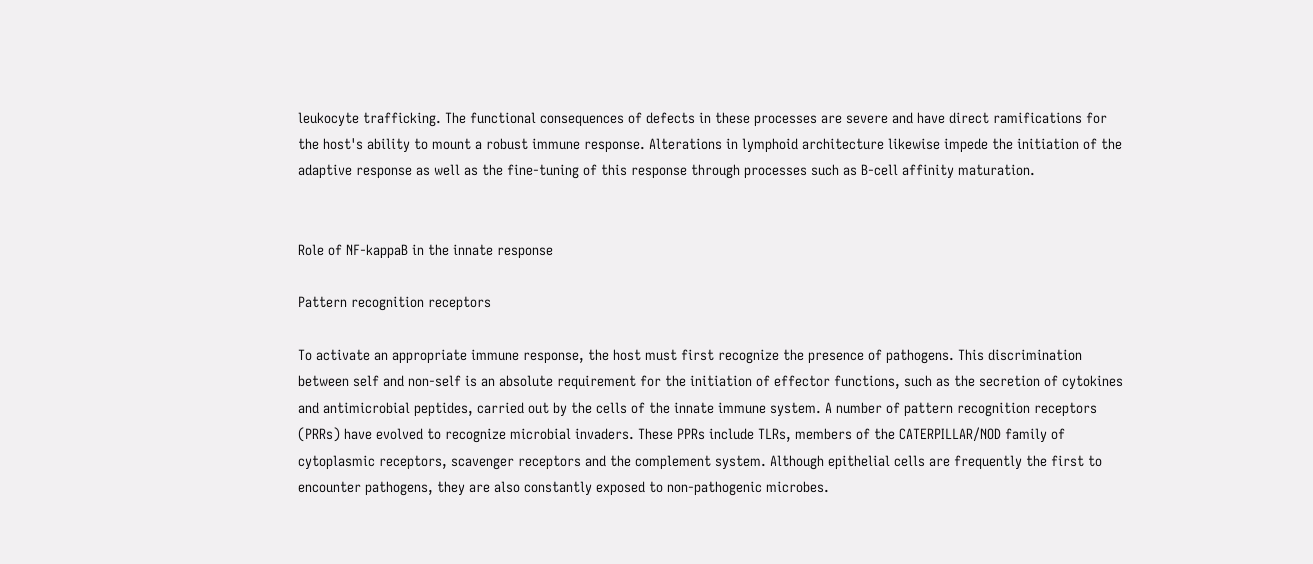leukocyte trafficking. The functional consequences of defects in these processes are severe and have direct ramifications for the host's ability to mount a robust immune response. Alterations in lymphoid architecture likewise impede the initiation of the adaptive response as well as the fine-tuning of this response through processes such as B-cell affinity maturation.


Role of NF-kappaB in the innate response

Pattern recognition receptors

To activate an appropriate immune response, the host must first recognize the presence of pathogens. This discrimination between self and non-self is an absolute requirement for the initiation of effector functions, such as the secretion of cytokines and antimicrobial peptides, carried out by the cells of the innate immune system. A number of pattern recognition receptors (PRRs) have evolved to recognize microbial invaders. These PPRs include TLRs, members of the CATERPILLAR/NOD family of cytoplasmic receptors, scavenger receptors and the complement system. Although epithelial cells are frequently the first to encounter pathogens, they are also constantly exposed to non-pathogenic microbes.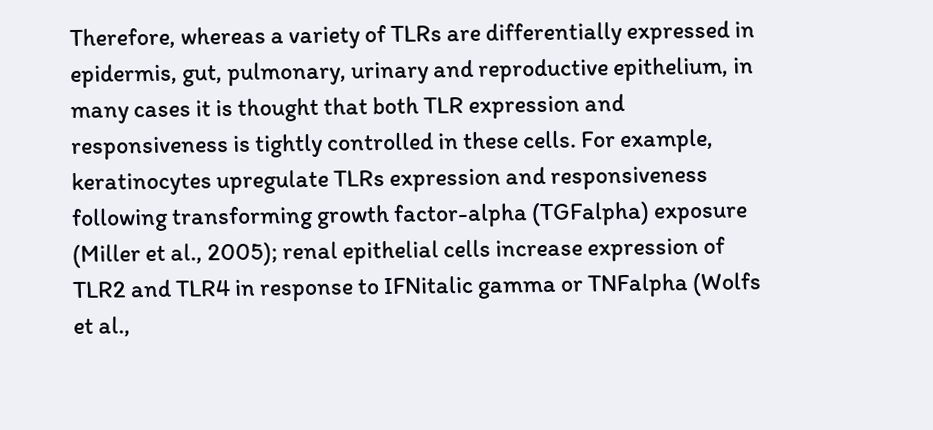Therefore, whereas a variety of TLRs are differentially expressed in epidermis, gut, pulmonary, urinary and reproductive epithelium, in many cases it is thought that both TLR expression and responsiveness is tightly controlled in these cells. For example, keratinocytes upregulate TLRs expression and responsiveness following transforming growth factor-alpha (TGFalpha) exposure (Miller et al., 2005); renal epithelial cells increase expression of TLR2 and TLR4 in response to IFNitalic gamma or TNFalpha (Wolfs et al.,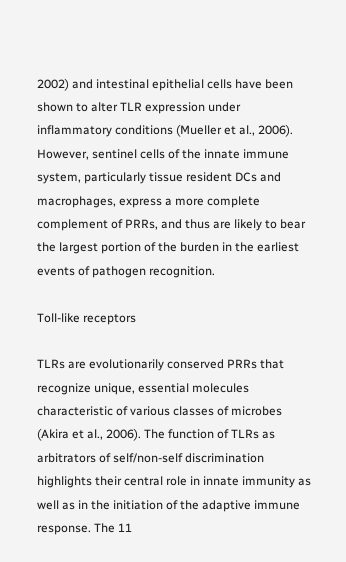2002) and intestinal epithelial cells have been shown to alter TLR expression under inflammatory conditions (Mueller et al., 2006). However, sentinel cells of the innate immune system, particularly tissue resident DCs and macrophages, express a more complete complement of PRRs, and thus are likely to bear the largest portion of the burden in the earliest events of pathogen recognition.

Toll-like receptors

TLRs are evolutionarily conserved PRRs that recognize unique, essential molecules characteristic of various classes of microbes (Akira et al., 2006). The function of TLRs as arbitrators of self/non-self discrimination highlights their central role in innate immunity as well as in the initiation of the adaptive immune response. The 11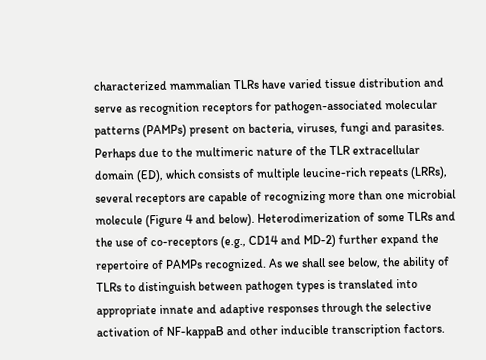characterized mammalian TLRs have varied tissue distribution and serve as recognition receptors for pathogen-associated molecular patterns (PAMPs) present on bacteria, viruses, fungi and parasites. Perhaps due to the multimeric nature of the TLR extracellular domain (ED), which consists of multiple leucine-rich repeats (LRRs), several receptors are capable of recognizing more than one microbial molecule (Figure 4 and below). Heterodimerization of some TLRs and the use of co-receptors (e.g., CD14 and MD-2) further expand the repertoire of PAMPs recognized. As we shall see below, the ability of TLRs to distinguish between pathogen types is translated into appropriate innate and adaptive responses through the selective activation of NF-kappaB and other inducible transcription factors.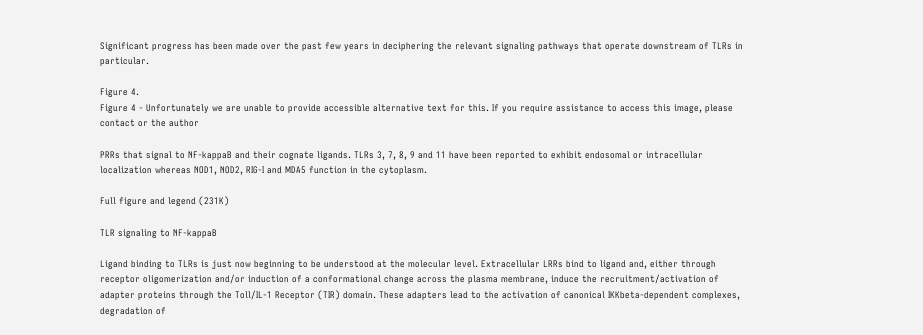Significant progress has been made over the past few years in deciphering the relevant signaling pathways that operate downstream of TLRs in particular.

Figure 4.
Figure 4 - Unfortunately we are unable to provide accessible alternative text for this. If you require assistance to access this image, please contact or the author

PRRs that signal to NF-kappaB and their cognate ligands. TLRs 3, 7, 8, 9 and 11 have been reported to exhibit endosomal or intracellular localization whereas NOD1, NOD2, RIG-I and MDA5 function in the cytoplasm.

Full figure and legend (231K)

TLR signaling to NF-kappaB

Ligand binding to TLRs is just now beginning to be understood at the molecular level. Extracellular LRRs bind to ligand and, either through receptor oligomerization and/or induction of a conformational change across the plasma membrane, induce the recruitment/activation of adapter proteins through the Toll/IL-1 Receptor (TIR) domain. These adapters lead to the activation of canonical IKKbeta-dependent complexes, degradation of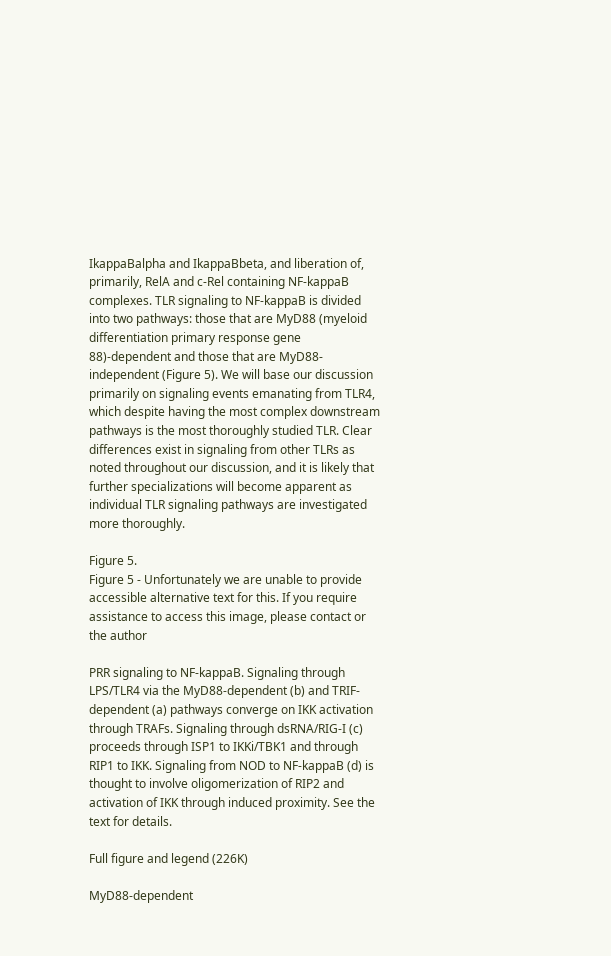IkappaBalpha and IkappaBbeta, and liberation of, primarily, RelA and c-Rel containing NF-kappaB complexes. TLR signaling to NF-kappaB is divided into two pathways: those that are MyD88 (myeloid differentiation primary response gene 88)-dependent and those that are MyD88-independent (Figure 5). We will base our discussion primarily on signaling events emanating from TLR4, which despite having the most complex downstream pathways is the most thoroughly studied TLR. Clear differences exist in signaling from other TLRs as noted throughout our discussion, and it is likely that further specializations will become apparent as individual TLR signaling pathways are investigated more thoroughly.

Figure 5.
Figure 5 - Unfortunately we are unable to provide accessible alternative text for this. If you require assistance to access this image, please contact or the author

PRR signaling to NF-kappaB. Signaling through LPS/TLR4 via the MyD88-dependent (b) and TRIF-dependent (a) pathways converge on IKK activation through TRAFs. Signaling through dsRNA/RIG-I (c) proceeds through ISP1 to IKKi/TBK1 and through RIP1 to IKK. Signaling from NOD to NF-kappaB (d) is thought to involve oligomerization of RIP2 and activation of IKK through induced proximity. See the text for details.

Full figure and legend (226K)

MyD88-dependent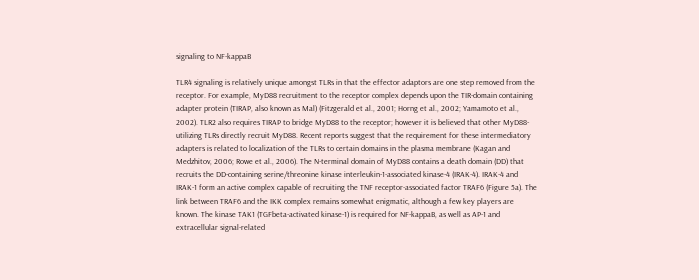signaling to NF-kappaB

TLR4 signaling is relatively unique amongst TLRs in that the effector adaptors are one step removed from the receptor. For example, MyD88 recruitment to the receptor complex depends upon the TIR-domain containing adapter protein (TIRAP, also known as Mal) (Fitzgerald et al., 2001; Horng et al., 2002; Yamamoto et al., 2002). TLR2 also requires TIRAP to bridge MyD88 to the receptor; however it is believed that other MyD88-utilizing TLRs directly recruit MyD88. Recent reports suggest that the requirement for these intermediatory adapters is related to localization of the TLRs to certain domains in the plasma membrane (Kagan and Medzhitov, 2006; Rowe et al., 2006). The N-terminal domain of MyD88 contains a death domain (DD) that recruits the DD-containing serine/threonine kinase interleukin-1-associated kinase-4 (IRAK-4). IRAK-4 and IRAK-1 form an active complex capable of recruiting the TNF receptor-associated factor TRAF6 (Figure 5a). The link between TRAF6 and the IKK complex remains somewhat enigmatic, although a few key players are known. The kinase TAK1 (TGFbeta-activated kinase-1) is required for NF-kappaB, as well as AP-1 and extracellular signal-related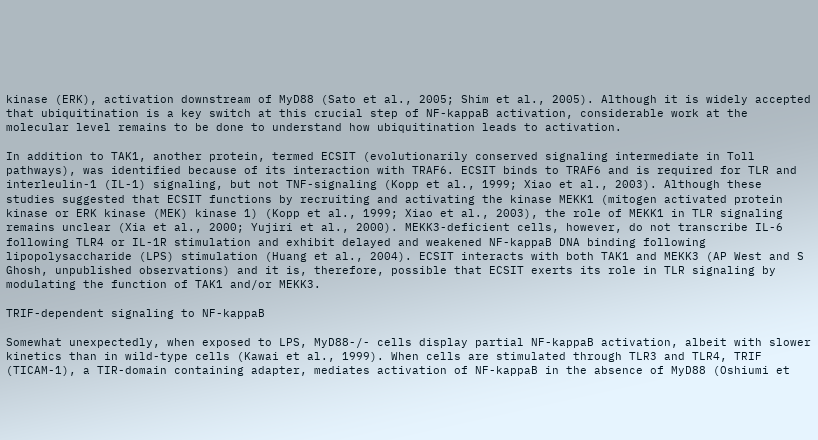kinase (ERK), activation downstream of MyD88 (Sato et al., 2005; Shim et al., 2005). Although it is widely accepted that ubiquitination is a key switch at this crucial step of NF-kappaB activation, considerable work at the molecular level remains to be done to understand how ubiquitination leads to activation.

In addition to TAK1, another protein, termed ECSIT (evolutionarily conserved signaling intermediate in Toll pathways), was identified because of its interaction with TRAF6. ECSIT binds to TRAF6 and is required for TLR and interleulin-1 (IL-1) signaling, but not TNF-signaling (Kopp et al., 1999; Xiao et al., 2003). Although these studies suggested that ECSIT functions by recruiting and activating the kinase MEKK1 (mitogen activated protein kinase or ERK kinase (MEK) kinase 1) (Kopp et al., 1999; Xiao et al., 2003), the role of MEKK1 in TLR signaling remains unclear (Xia et al., 2000; Yujiri et al., 2000). MEKK3-deficient cells, however, do not transcribe IL-6 following TLR4 or IL-1R stimulation and exhibit delayed and weakened NF-kappaB DNA binding following lipopolysaccharide (LPS) stimulation (Huang et al., 2004). ECSIT interacts with both TAK1 and MEKK3 (AP West and S Ghosh, unpublished observations) and it is, therefore, possible that ECSIT exerts its role in TLR signaling by modulating the function of TAK1 and/or MEKK3.

TRIF-dependent signaling to NF-kappaB

Somewhat unexpectedly, when exposed to LPS, MyD88-/- cells display partial NF-kappaB activation, albeit with slower kinetics than in wild-type cells (Kawai et al., 1999). When cells are stimulated through TLR3 and TLR4, TRIF (TICAM-1), a TIR-domain containing adapter, mediates activation of NF-kappaB in the absence of MyD88 (Oshiumi et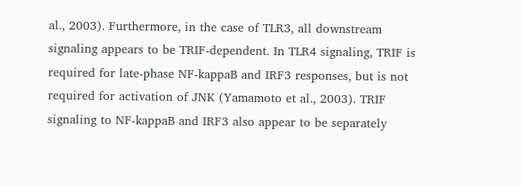al., 2003). Furthermore, in the case of TLR3, all downstream signaling appears to be TRIF-dependent. In TLR4 signaling, TRIF is required for late-phase NF-kappaB and IRF3 responses, but is not required for activation of JNK (Yamamoto et al., 2003). TRIF signaling to NF-kappaB and IRF3 also appear to be separately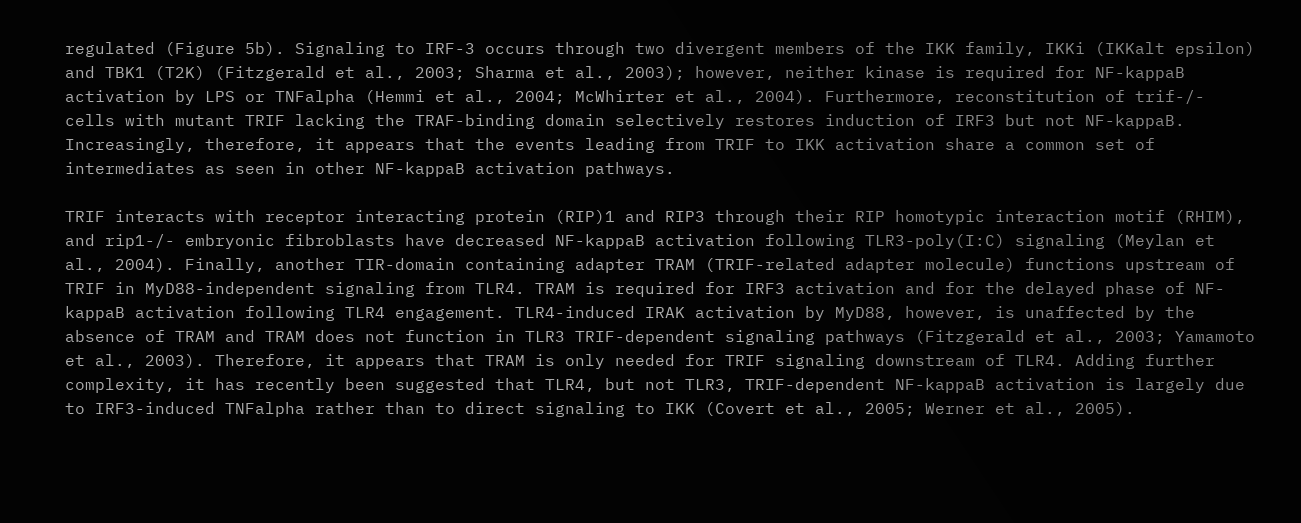regulated (Figure 5b). Signaling to IRF-3 occurs through two divergent members of the IKK family, IKKi (IKKalt epsilon) and TBK1 (T2K) (Fitzgerald et al., 2003; Sharma et al., 2003); however, neither kinase is required for NF-kappaB activation by LPS or TNFalpha (Hemmi et al., 2004; McWhirter et al., 2004). Furthermore, reconstitution of trif-/- cells with mutant TRIF lacking the TRAF-binding domain selectively restores induction of IRF3 but not NF-kappaB. Increasingly, therefore, it appears that the events leading from TRIF to IKK activation share a common set of intermediates as seen in other NF-kappaB activation pathways.

TRIF interacts with receptor interacting protein (RIP)1 and RIP3 through their RIP homotypic interaction motif (RHIM), and rip1-/- embryonic fibroblasts have decreased NF-kappaB activation following TLR3-poly(I:C) signaling (Meylan et al., 2004). Finally, another TIR-domain containing adapter TRAM (TRIF-related adapter molecule) functions upstream of TRIF in MyD88-independent signaling from TLR4. TRAM is required for IRF3 activation and for the delayed phase of NF-kappaB activation following TLR4 engagement. TLR4-induced IRAK activation by MyD88, however, is unaffected by the absence of TRAM and TRAM does not function in TLR3 TRIF-dependent signaling pathways (Fitzgerald et al., 2003; Yamamoto et al., 2003). Therefore, it appears that TRAM is only needed for TRIF signaling downstream of TLR4. Adding further complexity, it has recently been suggested that TLR4, but not TLR3, TRIF-dependent NF-kappaB activation is largely due to IRF3-induced TNFalpha rather than to direct signaling to IKK (Covert et al., 2005; Werner et al., 2005).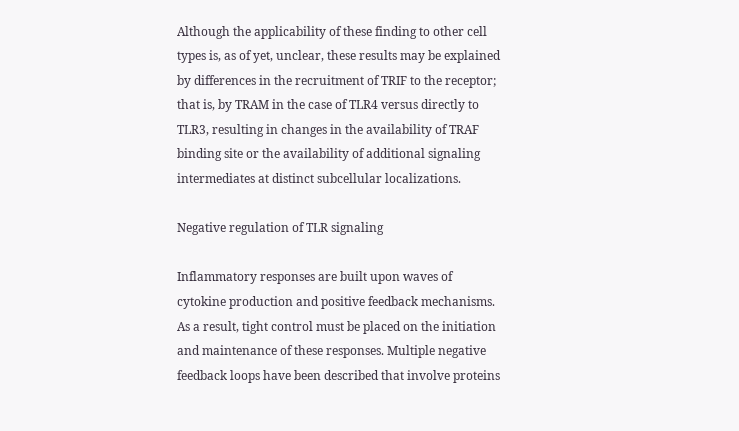Although the applicability of these finding to other cell types is, as of yet, unclear, these results may be explained by differences in the recruitment of TRIF to the receptor; that is, by TRAM in the case of TLR4 versus directly to TLR3, resulting in changes in the availability of TRAF binding site or the availability of additional signaling intermediates at distinct subcellular localizations.

Negative regulation of TLR signaling

Inflammatory responses are built upon waves of cytokine production and positive feedback mechanisms. As a result, tight control must be placed on the initiation and maintenance of these responses. Multiple negative feedback loops have been described that involve proteins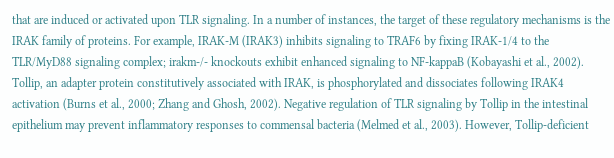that are induced or activated upon TLR signaling. In a number of instances, the target of these regulatory mechanisms is the IRAK family of proteins. For example, IRAK-M (IRAK3) inhibits signaling to TRAF6 by fixing IRAK-1/4 to the TLR/MyD88 signaling complex; irakm-/- knockouts exhibit enhanced signaling to NF-kappaB (Kobayashi et al., 2002). Tollip, an adapter protein constitutively associated with IRAK, is phosphorylated and dissociates following IRAK4 activation (Burns et al., 2000; Zhang and Ghosh, 2002). Negative regulation of TLR signaling by Tollip in the intestinal epithelium may prevent inflammatory responses to commensal bacteria (Melmed et al., 2003). However, Tollip-deficient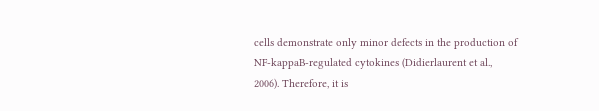cells demonstrate only minor defects in the production of NF-kappaB-regulated cytokines (Didierlaurent et al., 2006). Therefore, it is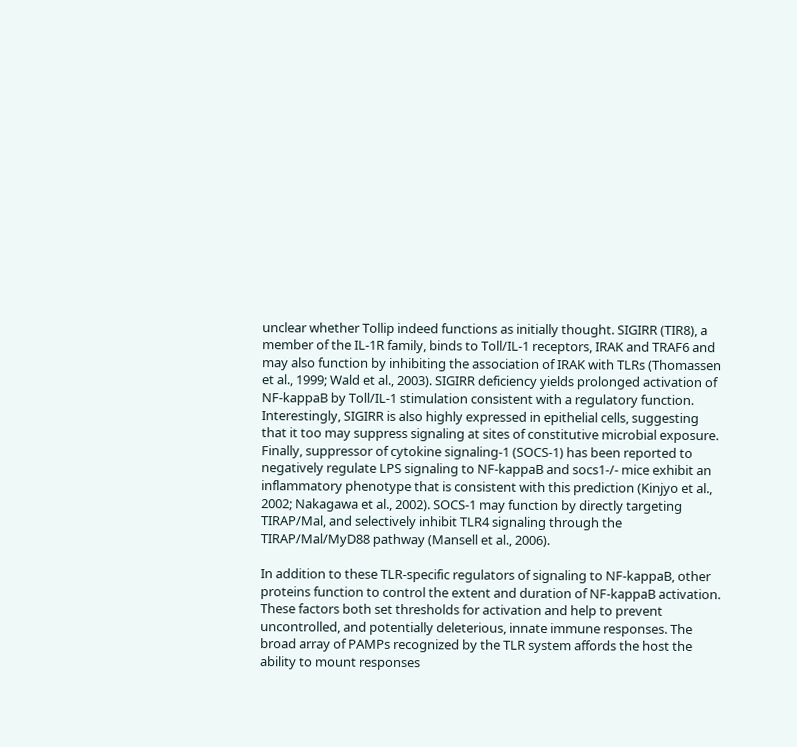unclear whether Tollip indeed functions as initially thought. SIGIRR (TIR8), a member of the IL-1R family, binds to Toll/IL-1 receptors, IRAK and TRAF6 and may also function by inhibiting the association of IRAK with TLRs (Thomassen et al., 1999; Wald et al., 2003). SIGIRR deficiency yields prolonged activation of NF-kappaB by Toll/IL-1 stimulation consistent with a regulatory function. Interestingly, SIGIRR is also highly expressed in epithelial cells, suggesting that it too may suppress signaling at sites of constitutive microbial exposure. Finally, suppressor of cytokine signaling-1 (SOCS-1) has been reported to negatively regulate LPS signaling to NF-kappaB and socs1-/- mice exhibit an inflammatory phenotype that is consistent with this prediction (Kinjyo et al., 2002; Nakagawa et al., 2002). SOCS-1 may function by directly targeting TIRAP/Mal, and selectively inhibit TLR4 signaling through the TIRAP/Mal/MyD88 pathway (Mansell et al., 2006).

In addition to these TLR-specific regulators of signaling to NF-kappaB, other proteins function to control the extent and duration of NF-kappaB activation. These factors both set thresholds for activation and help to prevent uncontrolled, and potentially deleterious, innate immune responses. The broad array of PAMPs recognized by the TLR system affords the host the ability to mount responses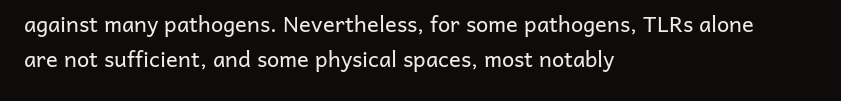against many pathogens. Nevertheless, for some pathogens, TLRs alone are not sufficient, and some physical spaces, most notably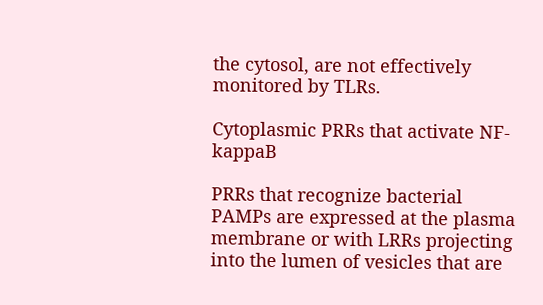the cytosol, are not effectively monitored by TLRs.

Cytoplasmic PRRs that activate NF-kappaB

PRRs that recognize bacterial PAMPs are expressed at the plasma membrane or with LRRs projecting into the lumen of vesicles that are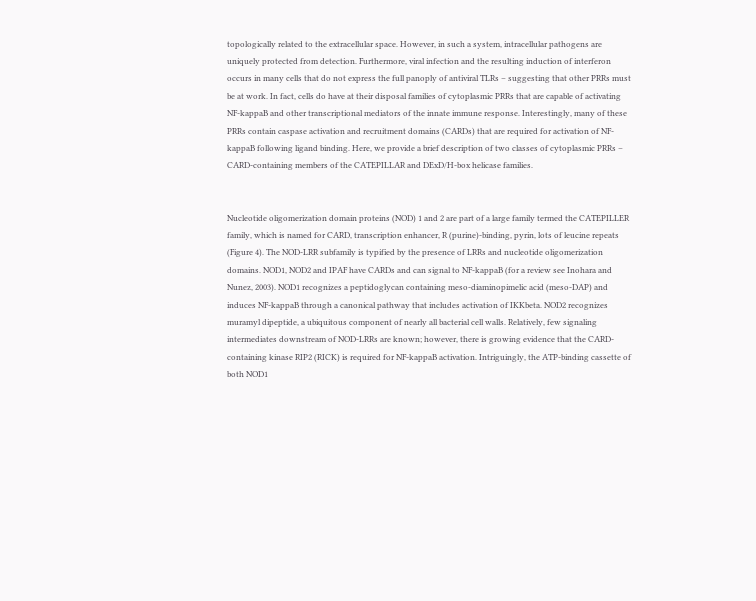topologically related to the extracellular space. However, in such a system, intracellular pathogens are uniquely protected from detection. Furthermore, viral infection and the resulting induction of interferon occurs in many cells that do not express the full panoply of antiviral TLRs – suggesting that other PRRs must be at work. In fact, cells do have at their disposal families of cytoplasmic PRRs that are capable of activating NF-kappaB and other transcriptional mediators of the innate immune response. Interestingly, many of these PRRs contain caspase activation and recruitment domains (CARDs) that are required for activation of NF-kappaB following ligand binding. Here, we provide a brief description of two classes of cytoplasmic PRRs – CARD-containing members of the CATEPILLAR and DExD/H-box helicase families.


Nucleotide oligomerization domain proteins (NOD) 1 and 2 are part of a large family termed the CATEPILLER family, which is named for CARD, transcription enhancer, R (purine)-binding, pyrin, lots of leucine repeats (Figure 4). The NOD-LRR subfamily is typified by the presence of LRRs and nucleotide oligomerization domains. NOD1, NOD2 and IPAF have CARDs and can signal to NF-kappaB (for a review see Inohara and Nunez, 2003). NOD1 recognizes a peptidoglycan containing meso-diaminopimelic acid (meso-DAP) and induces NF-kappaB through a canonical pathway that includes activation of IKKbeta. NOD2 recognizes muramyl dipeptide, a ubiquitous component of nearly all bacterial cell walls. Relatively, few signaling intermediates downstream of NOD-LRRs are known; however, there is growing evidence that the CARD-containing kinase RIP2 (RICK) is required for NF-kappaB activation. Intriguingly, the ATP-binding cassette of both NOD1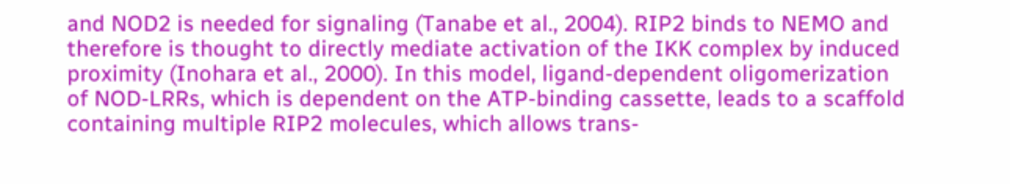and NOD2 is needed for signaling (Tanabe et al., 2004). RIP2 binds to NEMO and therefore is thought to directly mediate activation of the IKK complex by induced proximity (Inohara et al., 2000). In this model, ligand-dependent oligomerization of NOD-LRRs, which is dependent on the ATP-binding cassette, leads to a scaffold containing multiple RIP2 molecules, which allows trans-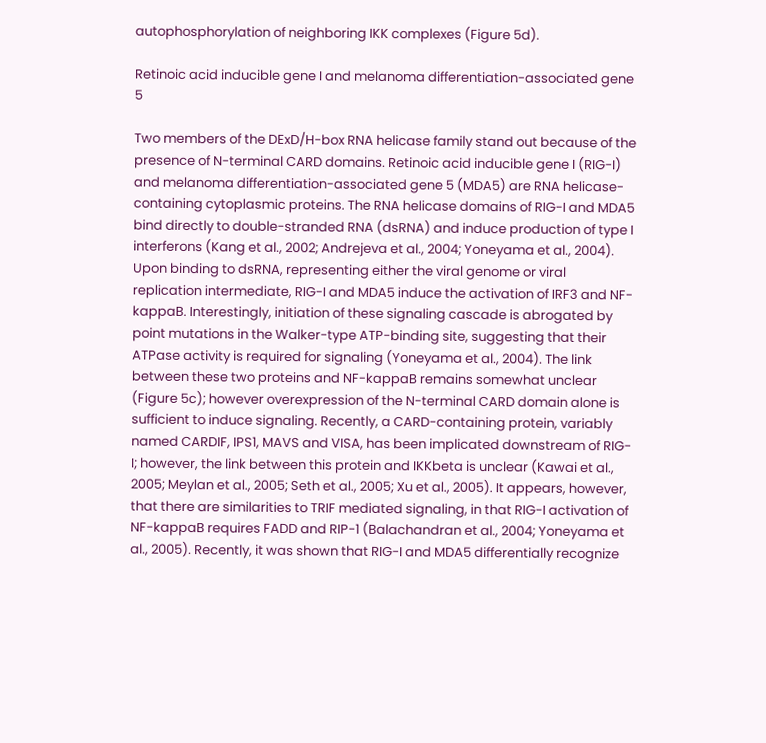autophosphorylation of neighboring IKK complexes (Figure 5d).

Retinoic acid inducible gene I and melanoma differentiation-associated gene 5

Two members of the DExD/H-box RNA helicase family stand out because of the presence of N-terminal CARD domains. Retinoic acid inducible gene I (RIG-I) and melanoma differentiation-associated gene 5 (MDA5) are RNA helicase-containing cytoplasmic proteins. The RNA helicase domains of RIG-I and MDA5 bind directly to double-stranded RNA (dsRNA) and induce production of type I interferons (Kang et al., 2002; Andrejeva et al., 2004; Yoneyama et al., 2004). Upon binding to dsRNA, representing either the viral genome or viral replication intermediate, RIG-I and MDA5 induce the activation of IRF3 and NF-kappaB. Interestingly, initiation of these signaling cascade is abrogated by point mutations in the Walker-type ATP-binding site, suggesting that their ATPase activity is required for signaling (Yoneyama et al., 2004). The link between these two proteins and NF-kappaB remains somewhat unclear (Figure 5c); however overexpression of the N-terminal CARD domain alone is sufficient to induce signaling. Recently, a CARD-containing protein, variably named CARDIF, IPS1, MAVS and VISA, has been implicated downstream of RIG-I; however, the link between this protein and IKKbeta is unclear (Kawai et al., 2005; Meylan et al., 2005; Seth et al., 2005; Xu et al., 2005). It appears, however, that there are similarities to TRIF mediated signaling, in that RIG-I activation of NF-kappaB requires FADD and RIP-1 (Balachandran et al., 2004; Yoneyama et al., 2005). Recently, it was shown that RIG-I and MDA5 differentially recognize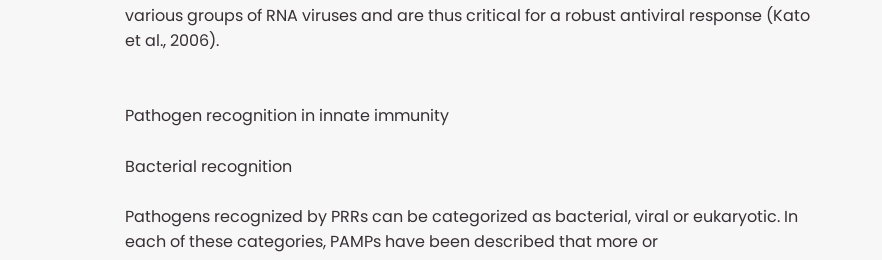various groups of RNA viruses and are thus critical for a robust antiviral response (Kato et al., 2006).


Pathogen recognition in innate immunity

Bacterial recognition

Pathogens recognized by PRRs can be categorized as bacterial, viral or eukaryotic. In each of these categories, PAMPs have been described that more or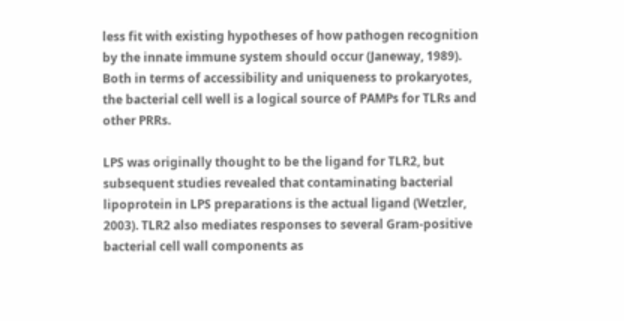less fit with existing hypotheses of how pathogen recognition by the innate immune system should occur (Janeway, 1989). Both in terms of accessibility and uniqueness to prokaryotes, the bacterial cell well is a logical source of PAMPs for TLRs and other PRRs.

LPS was originally thought to be the ligand for TLR2, but subsequent studies revealed that contaminating bacterial lipoprotein in LPS preparations is the actual ligand (Wetzler, 2003). TLR2 also mediates responses to several Gram-positive bacterial cell wall components as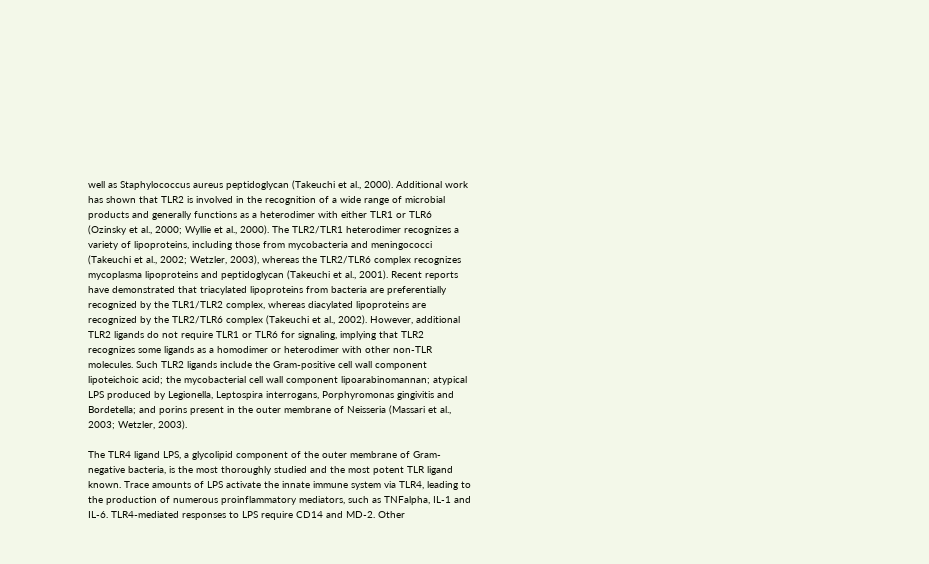well as Staphylococcus aureus peptidoglycan (Takeuchi et al., 2000). Additional work has shown that TLR2 is involved in the recognition of a wide range of microbial products and generally functions as a heterodimer with either TLR1 or TLR6 (Ozinsky et al., 2000; Wyllie et al., 2000). The TLR2/TLR1 heterodimer recognizes a variety of lipoproteins, including those from mycobacteria and meningococci (Takeuchi et al., 2002; Wetzler, 2003), whereas the TLR2/TLR6 complex recognizes mycoplasma lipoproteins and peptidoglycan (Takeuchi et al., 2001). Recent reports have demonstrated that triacylated lipoproteins from bacteria are preferentially recognized by the TLR1/TLR2 complex, whereas diacylated lipoproteins are recognized by the TLR2/TLR6 complex (Takeuchi et al., 2002). However, additional TLR2 ligands do not require TLR1 or TLR6 for signaling, implying that TLR2 recognizes some ligands as a homodimer or heterodimer with other non-TLR molecules. Such TLR2 ligands include the Gram-positive cell wall component lipoteichoic acid; the mycobacterial cell wall component lipoarabinomannan; atypical LPS produced by Legionella, Leptospira interrogans, Porphyromonas gingivitis and Bordetella; and porins present in the outer membrane of Neisseria (Massari et al., 2003; Wetzler, 2003).

The TLR4 ligand LPS, a glycolipid component of the outer membrane of Gram-negative bacteria, is the most thoroughly studied and the most potent TLR ligand known. Trace amounts of LPS activate the innate immune system via TLR4, leading to the production of numerous proinflammatory mediators, such as TNFalpha, IL-1 and IL-6. TLR4-mediated responses to LPS require CD14 and MD-2. Other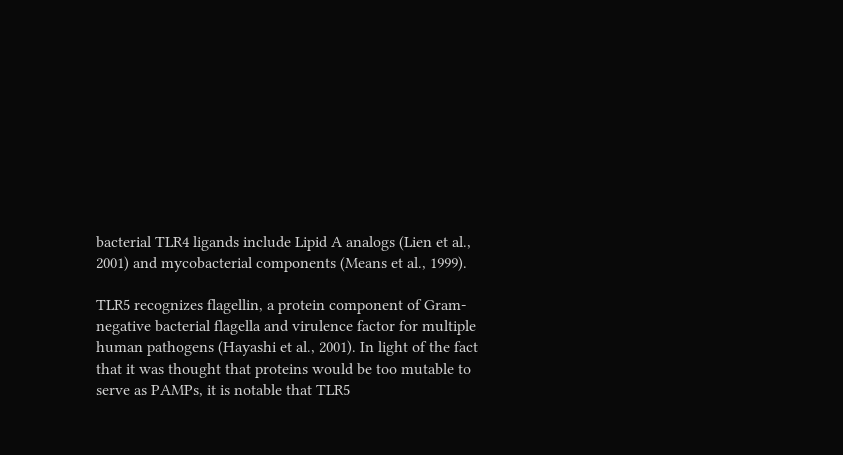bacterial TLR4 ligands include Lipid A analogs (Lien et al., 2001) and mycobacterial components (Means et al., 1999).

TLR5 recognizes flagellin, a protein component of Gram-negative bacterial flagella and virulence factor for multiple human pathogens (Hayashi et al., 2001). In light of the fact that it was thought that proteins would be too mutable to serve as PAMPs, it is notable that TLR5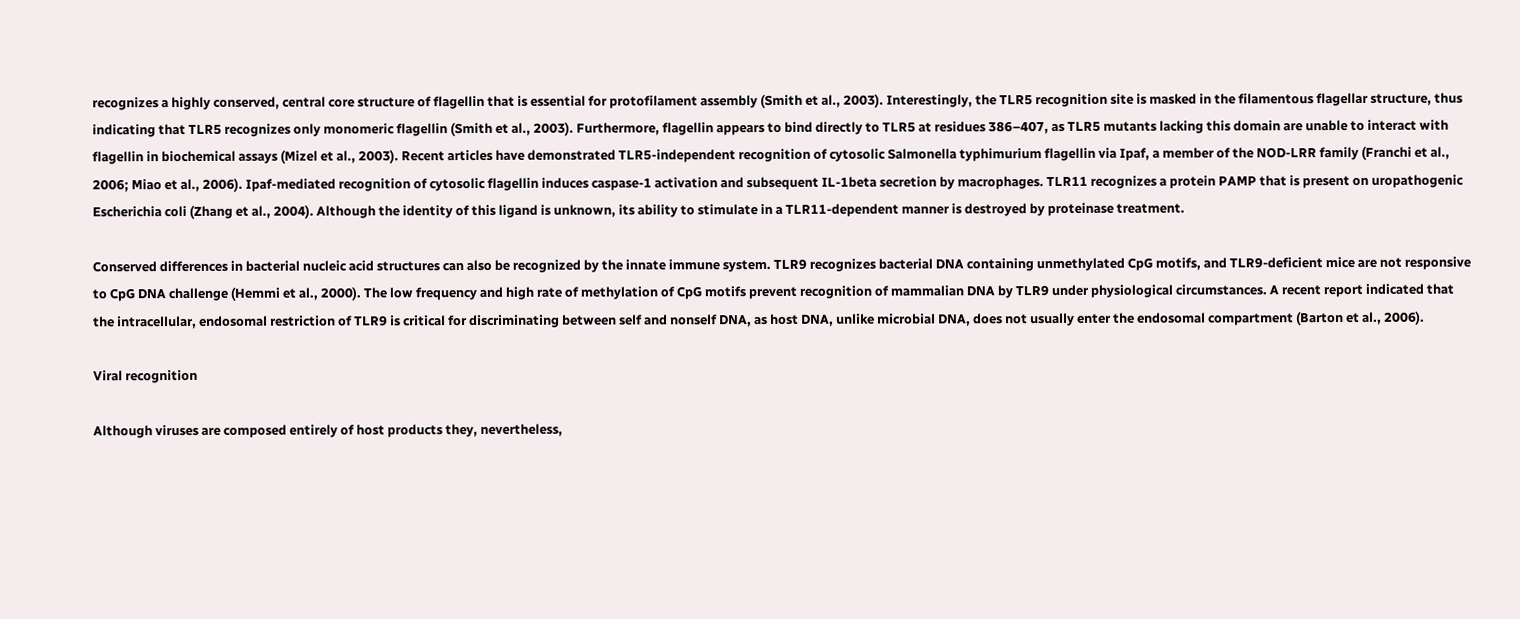recognizes a highly conserved, central core structure of flagellin that is essential for protofilament assembly (Smith et al., 2003). Interestingly, the TLR5 recognition site is masked in the filamentous flagellar structure, thus indicating that TLR5 recognizes only monomeric flagellin (Smith et al., 2003). Furthermore, flagellin appears to bind directly to TLR5 at residues 386–407, as TLR5 mutants lacking this domain are unable to interact with flagellin in biochemical assays (Mizel et al., 2003). Recent articles have demonstrated TLR5-independent recognition of cytosolic Salmonella typhimurium flagellin via Ipaf, a member of the NOD-LRR family (Franchi et al., 2006; Miao et al., 2006). Ipaf-mediated recognition of cytosolic flagellin induces caspase-1 activation and subsequent IL-1beta secretion by macrophages. TLR11 recognizes a protein PAMP that is present on uropathogenic Escherichia coli (Zhang et al., 2004). Although the identity of this ligand is unknown, its ability to stimulate in a TLR11-dependent manner is destroyed by proteinase treatment.

Conserved differences in bacterial nucleic acid structures can also be recognized by the innate immune system. TLR9 recognizes bacterial DNA containing unmethylated CpG motifs, and TLR9-deficient mice are not responsive to CpG DNA challenge (Hemmi et al., 2000). The low frequency and high rate of methylation of CpG motifs prevent recognition of mammalian DNA by TLR9 under physiological circumstances. A recent report indicated that the intracellular, endosomal restriction of TLR9 is critical for discriminating between self and nonself DNA, as host DNA, unlike microbial DNA, does not usually enter the endosomal compartment (Barton et al., 2006).

Viral recognition

Although viruses are composed entirely of host products they, nevertheless,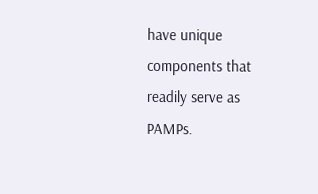have unique components that readily serve as PAMPs.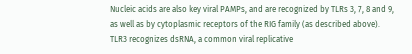Nucleic acids are also key viral PAMPs, and are recognized by TLRs 3, 7, 8 and 9, as well as by cytoplasmic receptors of the RIG family (as described above). TLR3 recognizes dsRNA, a common viral replicative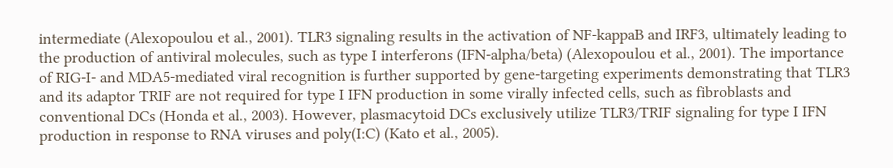intermediate (Alexopoulou et al., 2001). TLR3 signaling results in the activation of NF-kappaB and IRF3, ultimately leading to the production of antiviral molecules, such as type I interferons (IFN-alpha/beta) (Alexopoulou et al., 2001). The importance of RIG-I- and MDA5-mediated viral recognition is further supported by gene-targeting experiments demonstrating that TLR3 and its adaptor TRIF are not required for type I IFN production in some virally infected cells, such as fibroblasts and conventional DCs (Honda et al., 2003). However, plasmacytoid DCs exclusively utilize TLR3/TRIF signaling for type I IFN production in response to RNA viruses and poly(I:C) (Kato et al., 2005).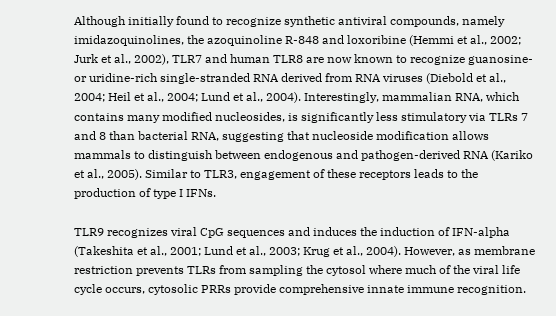Although initially found to recognize synthetic antiviral compounds, namely imidazoquinolines, the azoquinoline R-848 and loxoribine (Hemmi et al., 2002; Jurk et al., 2002), TLR7 and human TLR8 are now known to recognize guanosine- or uridine-rich single-stranded RNA derived from RNA viruses (Diebold et al., 2004; Heil et al., 2004; Lund et al., 2004). Interestingly, mammalian RNA, which contains many modified nucleosides, is significantly less stimulatory via TLRs 7 and 8 than bacterial RNA, suggesting that nucleoside modification allows mammals to distinguish between endogenous and pathogen-derived RNA (Kariko et al., 2005). Similar to TLR3, engagement of these receptors leads to the production of type I IFNs.

TLR9 recognizes viral CpG sequences and induces the induction of IFN-alpha (Takeshita et al., 2001; Lund et al., 2003; Krug et al., 2004). However, as membrane restriction prevents TLRs from sampling the cytosol where much of the viral life cycle occurs, cytosolic PRRs provide comprehensive innate immune recognition.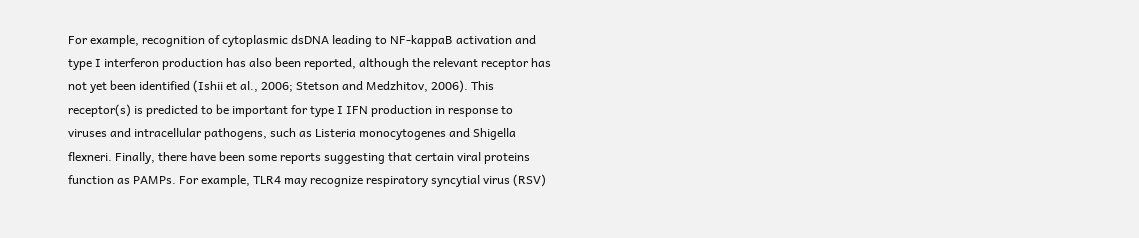For example, recognition of cytoplasmic dsDNA leading to NF-kappaB activation and type I interferon production has also been reported, although the relevant receptor has not yet been identified (Ishii et al., 2006; Stetson and Medzhitov, 2006). This receptor(s) is predicted to be important for type I IFN production in response to viruses and intracellular pathogens, such as Listeria monocytogenes and Shigella flexneri. Finally, there have been some reports suggesting that certain viral proteins function as PAMPs. For example, TLR4 may recognize respiratory syncytial virus (RSV)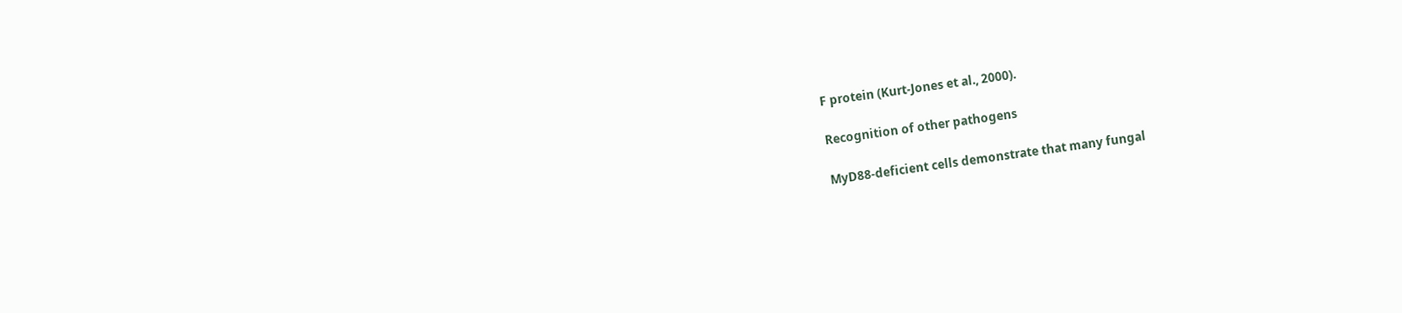F protein (Kurt-Jones et al., 2000).

Recognition of other pathogens

MyD88-deficient cells demonstrate that many fungal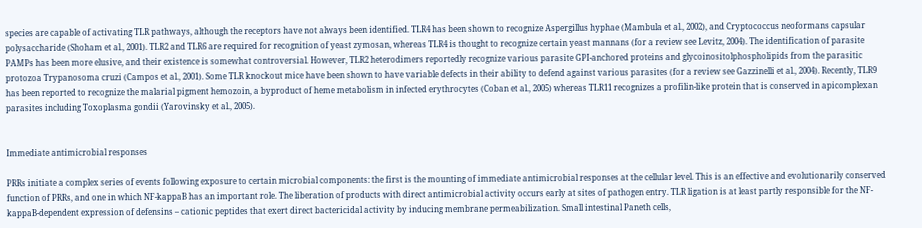species are capable of activating TLR pathways, although the receptors have not always been identified. TLR4 has been shown to recognize Aspergillus hyphae (Mambula et al., 2002), and Cryptococcus neoformans capsular polysaccharide (Shoham et al., 2001). TLR2 and TLR6 are required for recognition of yeast zymosan, whereas TLR4 is thought to recognize certain yeast mannans (for a review see Levitz, 2004). The identification of parasite PAMPs has been more elusive, and their existence is somewhat controversial. However, TLR2 heterodimers reportedly recognize various parasite GPI-anchored proteins and glycoinositolphospholipids from the parasitic protozoa Trypanosoma cruzi (Campos et al., 2001). Some TLR knockout mice have been shown to have variable defects in their ability to defend against various parasites (for a review see Gazzinelli et al., 2004). Recently, TLR9 has been reported to recognize the malarial pigment hemozoin, a byproduct of heme metabolism in infected erythrocytes (Coban et al., 2005) whereas TLR11 recognizes a profilin-like protein that is conserved in apicomplexan parasites including Toxoplasma gondii (Yarovinsky et al., 2005).


Immediate antimicrobial responses

PRRs initiate a complex series of events following exposure to certain microbial components: the first is the mounting of immediate antimicrobial responses at the cellular level. This is an effective and evolutionarily conserved function of PRRs, and one in which NF-kappaB has an important role. The liberation of products with direct antimicrobial activity occurs early at sites of pathogen entry. TLR ligation is at least partly responsible for the NF-kappaB-dependent expression of defensins – cationic peptides that exert direct bactericidal activity by inducing membrane permeabilization. Small intestinal Paneth cells,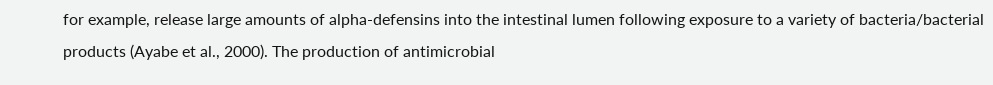for example, release large amounts of alpha-defensins into the intestinal lumen following exposure to a variety of bacteria/bacterial products (Ayabe et al., 2000). The production of antimicrobial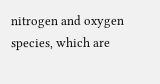nitrogen and oxygen species, which are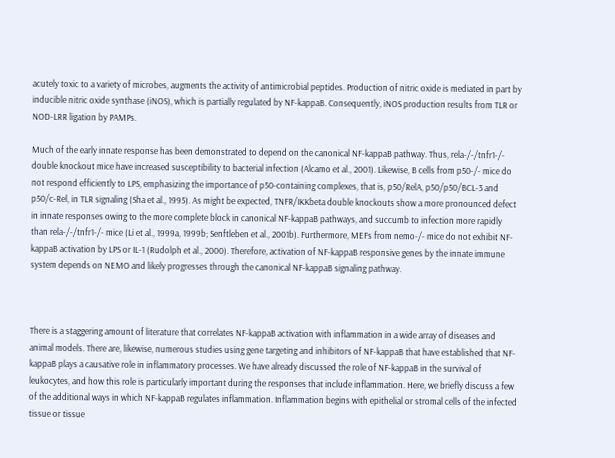acutely toxic to a variety of microbes, augments the activity of antimicrobial peptides. Production of nitric oxide is mediated in part by inducible nitric oxide synthase (iNOS), which is partially regulated by NF-kappaB. Consequently, iNOS production results from TLR or NOD-LRR ligation by PAMPs.

Much of the early innate response has been demonstrated to depend on the canonical NF-kappaB pathway. Thus, rela-/-/tnfr1-/- double knockout mice have increased susceptibility to bacterial infection (Alcamo et al., 2001). Likewise, B cells from p50-/- mice do not respond efficiently to LPS, emphasizing the importance of p50-containing complexes, that is, p50/RelA, p50/p50/BCL-3 and p50/c-Rel, in TLR signaling (Sha et al., 1995). As might be expected, TNFR/IKKbeta double knockouts show a more pronounced defect in innate responses owing to the more complete block in canonical NF-kappaB pathways, and succumb to infection more rapidly than rela-/-/tnfr1-/- mice (Li et al., 1999a, 1999b; Senftleben et al., 2001b). Furthermore, MEFs from nemo-/- mice do not exhibit NF-kappaB activation by LPS or IL-1 (Rudolph et al., 2000). Therefore, activation of NF-kappaB responsive genes by the innate immune system depends on NEMO and likely progresses through the canonical NF-kappaB signaling pathway.



There is a staggering amount of literature that correlates NF-kappaB activation with inflammation in a wide array of diseases and animal models. There are, likewise, numerous studies using gene targeting and inhibitors of NF-kappaB that have established that NF-kappaB plays a causative role in inflammatory processes. We have already discussed the role of NF-kappaB in the survival of leukocytes, and how this role is particularly important during the responses that include inflammation. Here, we briefly discuss a few of the additional ways in which NF-kappaB regulates inflammation. Inflammation begins with epithelial or stromal cells of the infected tissue or tissue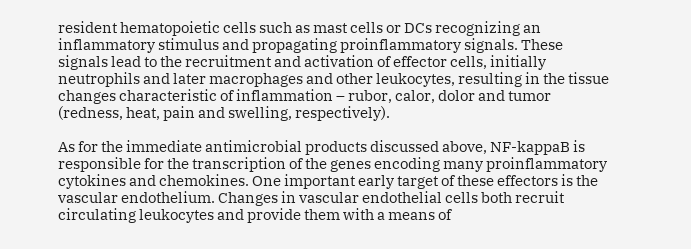resident hematopoietic cells such as mast cells or DCs recognizing an inflammatory stimulus and propagating proinflammatory signals. These signals lead to the recruitment and activation of effector cells, initially neutrophils and later macrophages and other leukocytes, resulting in the tissue changes characteristic of inflammation – rubor, calor, dolor and tumor (redness, heat, pain and swelling, respectively).

As for the immediate antimicrobial products discussed above, NF-kappaB is responsible for the transcription of the genes encoding many proinflammatory cytokines and chemokines. One important early target of these effectors is the vascular endothelium. Changes in vascular endothelial cells both recruit circulating leukocytes and provide them with a means of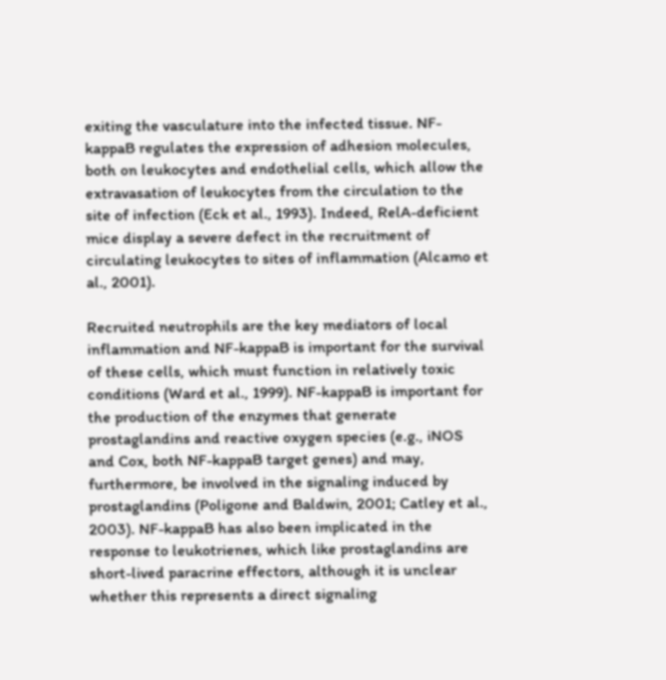exiting the vasculature into the infected tissue. NF-kappaB regulates the expression of adhesion molecules, both on leukocytes and endothelial cells, which allow the extravasation of leukocytes from the circulation to the site of infection (Eck et al., 1993). Indeed, RelA-deficient mice display a severe defect in the recruitment of circulating leukocytes to sites of inflammation (Alcamo et al., 2001).

Recruited neutrophils are the key mediators of local inflammation and NF-kappaB is important for the survival of these cells, which must function in relatively toxic conditions (Ward et al., 1999). NF-kappaB is important for the production of the enzymes that generate prostaglandins and reactive oxygen species (e.g., iNOS and Cox, both NF-kappaB target genes) and may, furthermore, be involved in the signaling induced by prostaglandins (Poligone and Baldwin, 2001; Catley et al., 2003). NF-kappaB has also been implicated in the response to leukotrienes, which like prostaglandins are short-lived paracrine effectors, although it is unclear whether this represents a direct signaling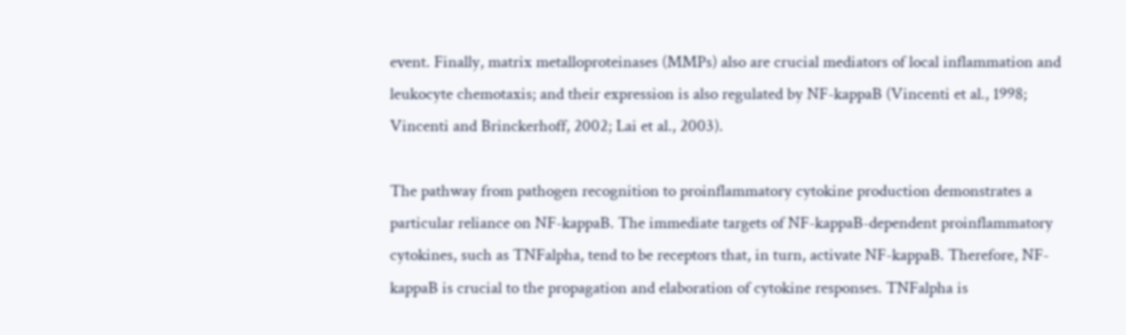event. Finally, matrix metalloproteinases (MMPs) also are crucial mediators of local inflammation and leukocyte chemotaxis; and their expression is also regulated by NF-kappaB (Vincenti et al., 1998; Vincenti and Brinckerhoff, 2002; Lai et al., 2003).

The pathway from pathogen recognition to proinflammatory cytokine production demonstrates a particular reliance on NF-kappaB. The immediate targets of NF-kappaB-dependent proinflammatory cytokines, such as TNFalpha, tend to be receptors that, in turn, activate NF-kappaB. Therefore, NF-kappaB is crucial to the propagation and elaboration of cytokine responses. TNFalpha is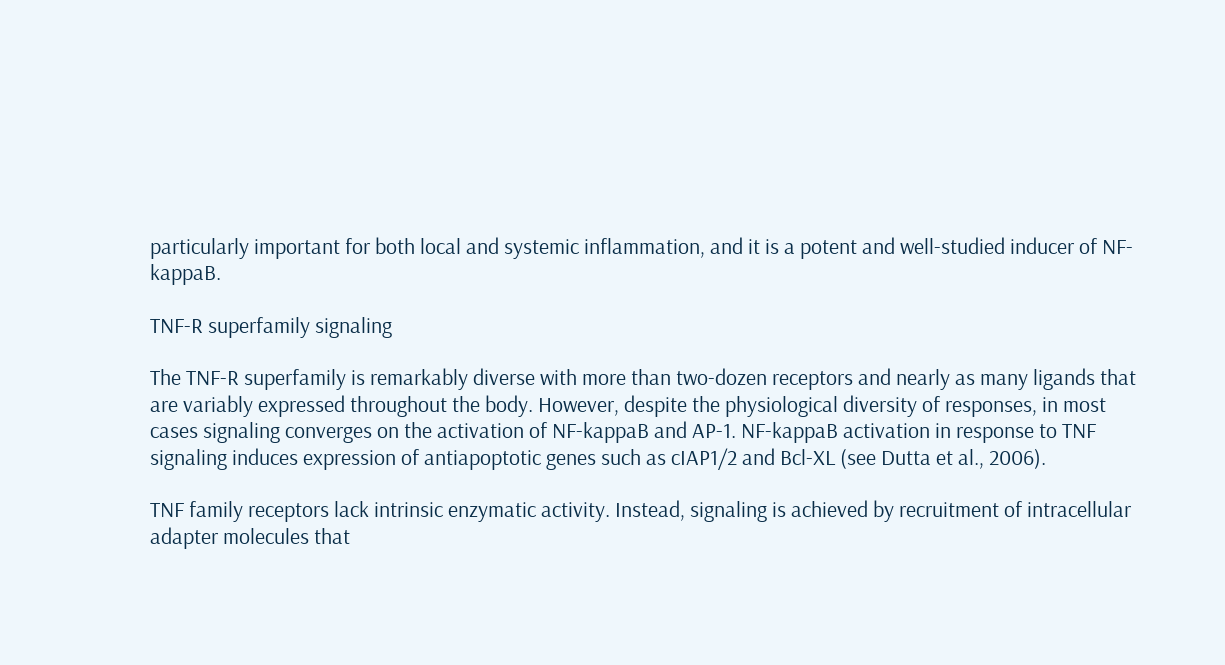particularly important for both local and systemic inflammation, and it is a potent and well-studied inducer of NF-kappaB.

TNF-R superfamily signaling

The TNF-R superfamily is remarkably diverse with more than two-dozen receptors and nearly as many ligands that are variably expressed throughout the body. However, despite the physiological diversity of responses, in most cases signaling converges on the activation of NF-kappaB and AP-1. NF-kappaB activation in response to TNF signaling induces expression of antiapoptotic genes such as cIAP1/2 and Bcl-XL (see Dutta et al., 2006).

TNF family receptors lack intrinsic enzymatic activity. Instead, signaling is achieved by recruitment of intracellular adapter molecules that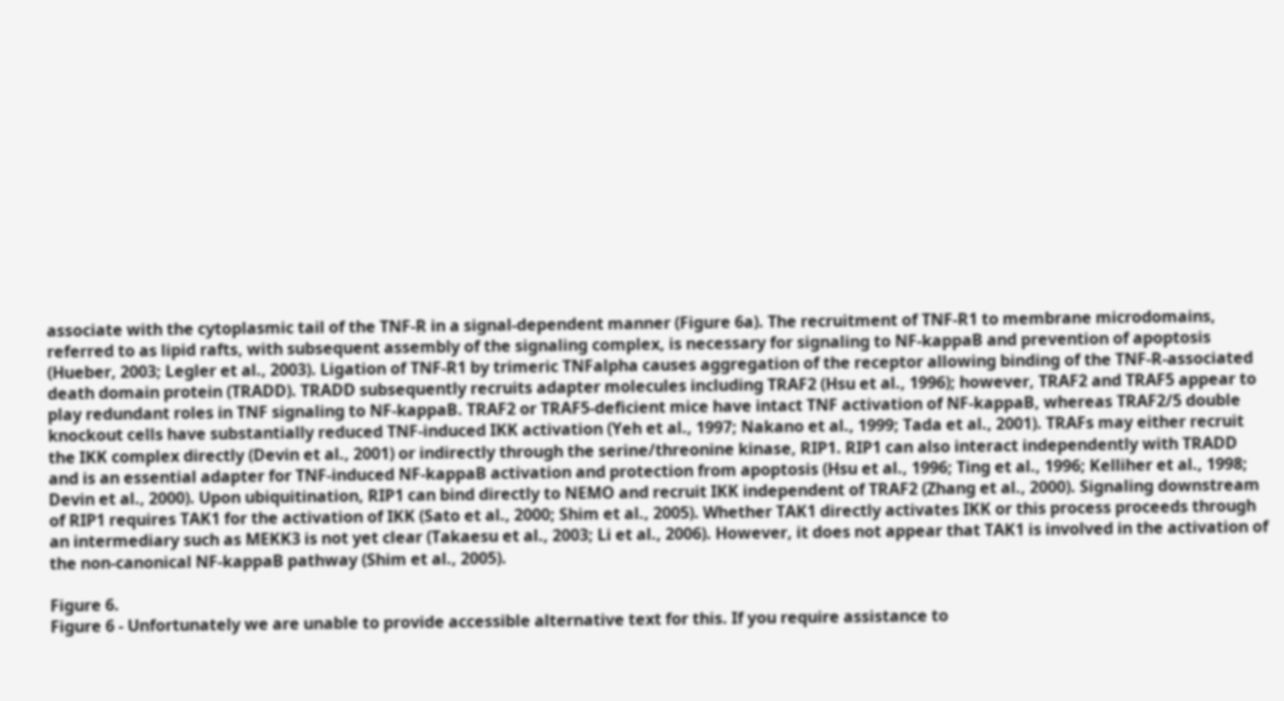associate with the cytoplasmic tail of the TNF-R in a signal-dependent manner (Figure 6a). The recruitment of TNF-R1 to membrane microdomains, referred to as lipid rafts, with subsequent assembly of the signaling complex, is necessary for signaling to NF-kappaB and prevention of apoptosis (Hueber, 2003; Legler et al., 2003). Ligation of TNF-R1 by trimeric TNFalpha causes aggregation of the receptor allowing binding of the TNF-R-associated death domain protein (TRADD). TRADD subsequently recruits adapter molecules including TRAF2 (Hsu et al., 1996); however, TRAF2 and TRAF5 appear to play redundant roles in TNF signaling to NF-kappaB. TRAF2 or TRAF5-deficient mice have intact TNF activation of NF-kappaB, whereas TRAF2/5 double knockout cells have substantially reduced TNF-induced IKK activation (Yeh et al., 1997; Nakano et al., 1999; Tada et al., 2001). TRAFs may either recruit the IKK complex directly (Devin et al., 2001) or indirectly through the serine/threonine kinase, RIP1. RIP1 can also interact independently with TRADD and is an essential adapter for TNF-induced NF-kappaB activation and protection from apoptosis (Hsu et al., 1996; Ting et al., 1996; Kelliher et al., 1998; Devin et al., 2000). Upon ubiquitination, RIP1 can bind directly to NEMO and recruit IKK independent of TRAF2 (Zhang et al., 2000). Signaling downstream of RIP1 requires TAK1 for the activation of IKK (Sato et al., 2000; Shim et al., 2005). Whether TAK1 directly activates IKK or this process proceeds through an intermediary such as MEKK3 is not yet clear (Takaesu et al., 2003; Li et al., 2006). However, it does not appear that TAK1 is involved in the activation of the non-canonical NF-kappaB pathway (Shim et al., 2005).

Figure 6.
Figure 6 - Unfortunately we are unable to provide accessible alternative text for this. If you require assistance to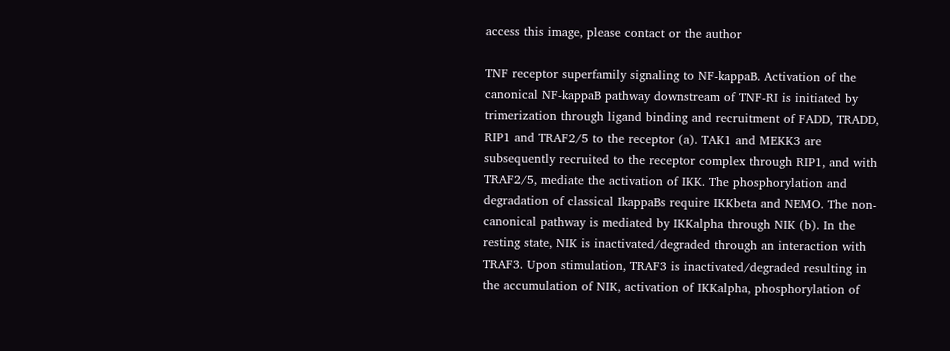access this image, please contact or the author

TNF receptor superfamily signaling to NF-kappaB. Activation of the canonical NF-kappaB pathway downstream of TNF-RI is initiated by trimerization through ligand binding and recruitment of FADD, TRADD, RIP1 and TRAF2/5 to the receptor (a). TAK1 and MEKK3 are subsequently recruited to the receptor complex through RIP1, and with TRAF2/5, mediate the activation of IKK. The phosphorylation and degradation of classical IkappaBs require IKKbeta and NEMO. The non-canonical pathway is mediated by IKKalpha through NIK (b). In the resting state, NIK is inactivated/degraded through an interaction with TRAF3. Upon stimulation, TRAF3 is inactivated/degraded resulting in the accumulation of NIK, activation of IKKalpha, phosphorylation of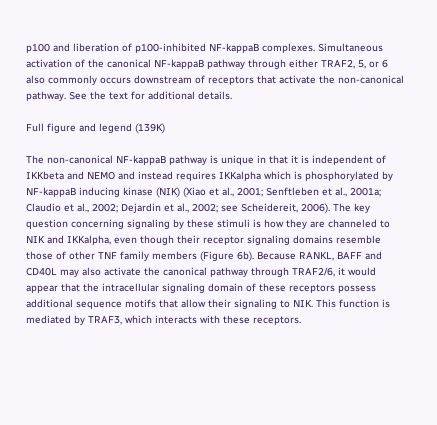p100 and liberation of p100-inhibited NF-kappaB complexes. Simultaneous activation of the canonical NF-kappaB pathway through either TRAF2, 5, or 6 also commonly occurs downstream of receptors that activate the non-canonical pathway. See the text for additional details.

Full figure and legend (139K)

The non-canonical NF-kappaB pathway is unique in that it is independent of IKKbeta and NEMO and instead requires IKKalpha which is phosphorylated by NF-kappaB inducing kinase (NIK) (Xiao et al., 2001; Senftleben et al., 2001a; Claudio et al., 2002; Dejardin et al., 2002; see Scheidereit, 2006). The key question concerning signaling by these stimuli is how they are channeled to NIK and IKKalpha, even though their receptor signaling domains resemble those of other TNF family members (Figure 6b). Because RANKL, BAFF and CD40L may also activate the canonical pathway through TRAF2/6, it would appear that the intracellular signaling domain of these receptors possess additional sequence motifs that allow their signaling to NIK. This function is mediated by TRAF3, which interacts with these receptors.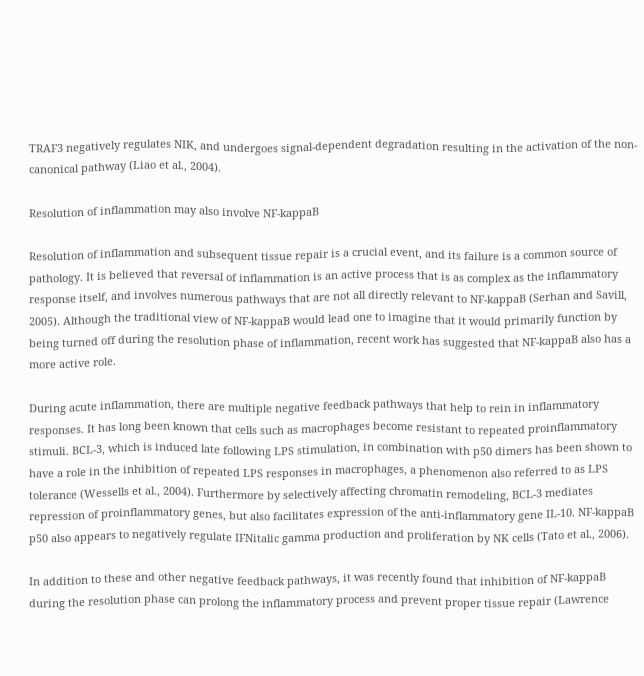TRAF3 negatively regulates NIK, and undergoes signal-dependent degradation resulting in the activation of the non-canonical pathway (Liao et al., 2004).

Resolution of inflammation may also involve NF-kappaB

Resolution of inflammation and subsequent tissue repair is a crucial event, and its failure is a common source of pathology. It is believed that reversal of inflammation is an active process that is as complex as the inflammatory response itself, and involves numerous pathways that are not all directly relevant to NF-kappaB (Serhan and Savill, 2005). Although the traditional view of NF-kappaB would lead one to imagine that it would primarily function by being turned off during the resolution phase of inflammation, recent work has suggested that NF-kappaB also has a more active role.

During acute inflammation, there are multiple negative feedback pathways that help to rein in inflammatory responses. It has long been known that cells such as macrophages become resistant to repeated proinflammatory stimuli. BCL-3, which is induced late following LPS stimulation, in combination with p50 dimers has been shown to have a role in the inhibition of repeated LPS responses in macrophages, a phenomenon also referred to as LPS tolerance (Wessells et al., 2004). Furthermore by selectively affecting chromatin remodeling, BCL-3 mediates repression of proinflammatory genes, but also facilitates expression of the anti-inflammatory gene IL-10. NF-kappaB p50 also appears to negatively regulate IFNitalic gamma production and proliferation by NK cells (Tato et al., 2006).

In addition to these and other negative feedback pathways, it was recently found that inhibition of NF-kappaB during the resolution phase can prolong the inflammatory process and prevent proper tissue repair (Lawrence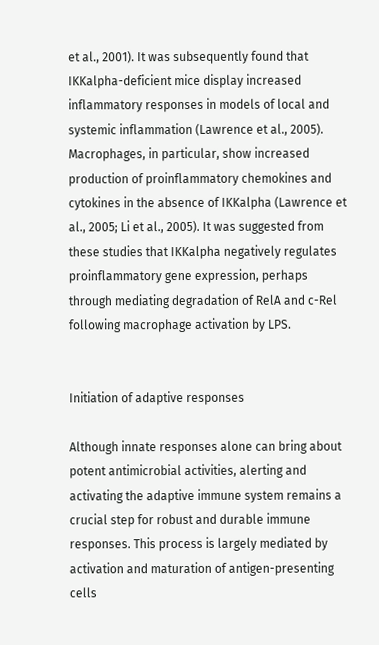et al., 2001). It was subsequently found that IKKalpha-deficient mice display increased inflammatory responses in models of local and systemic inflammation (Lawrence et al., 2005). Macrophages, in particular, show increased production of proinflammatory chemokines and cytokines in the absence of IKKalpha (Lawrence et al., 2005; Li et al., 2005). It was suggested from these studies that IKKalpha negatively regulates proinflammatory gene expression, perhaps through mediating degradation of RelA and c-Rel following macrophage activation by LPS.


Initiation of adaptive responses

Although innate responses alone can bring about potent antimicrobial activities, alerting and activating the adaptive immune system remains a crucial step for robust and durable immune responses. This process is largely mediated by activation and maturation of antigen-presenting cells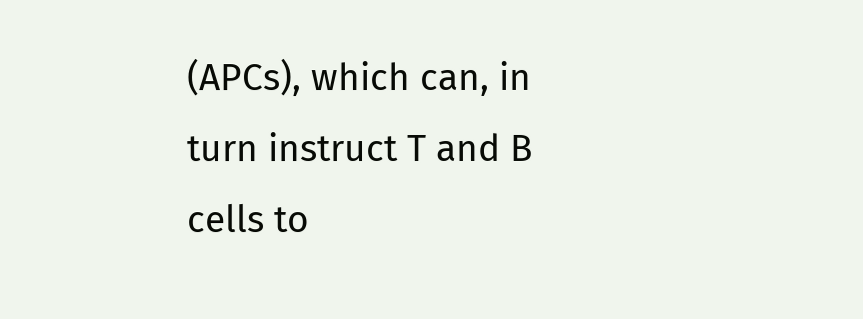(APCs), which can, in turn instruct T and B cells to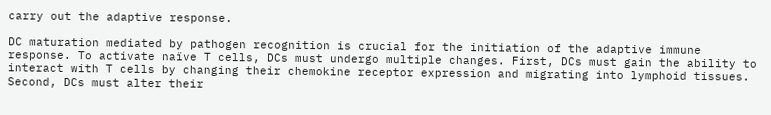carry out the adaptive response.

DC maturation mediated by pathogen recognition is crucial for the initiation of the adaptive immune response. To activate naïve T cells, DCs must undergo multiple changes. First, DCs must gain the ability to interact with T cells by changing their chemokine receptor expression and migrating into lymphoid tissues. Second, DCs must alter their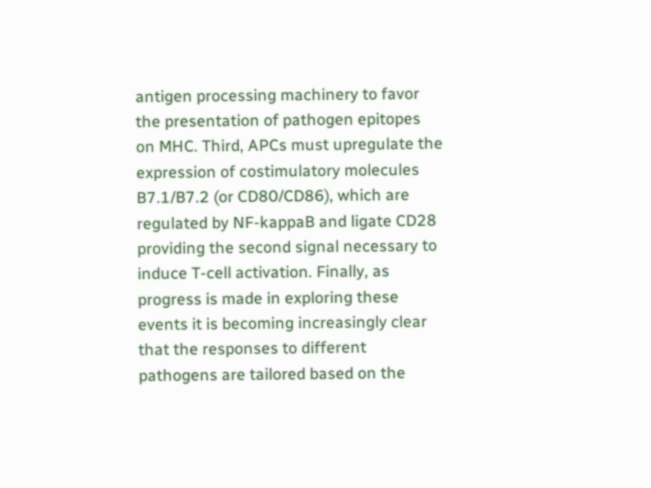antigen processing machinery to favor the presentation of pathogen epitopes on MHC. Third, APCs must upregulate the expression of costimulatory molecules B7.1/B7.2 (or CD80/CD86), which are regulated by NF-kappaB and ligate CD28 providing the second signal necessary to induce T-cell activation. Finally, as progress is made in exploring these events it is becoming increasingly clear that the responses to different pathogens are tailored based on the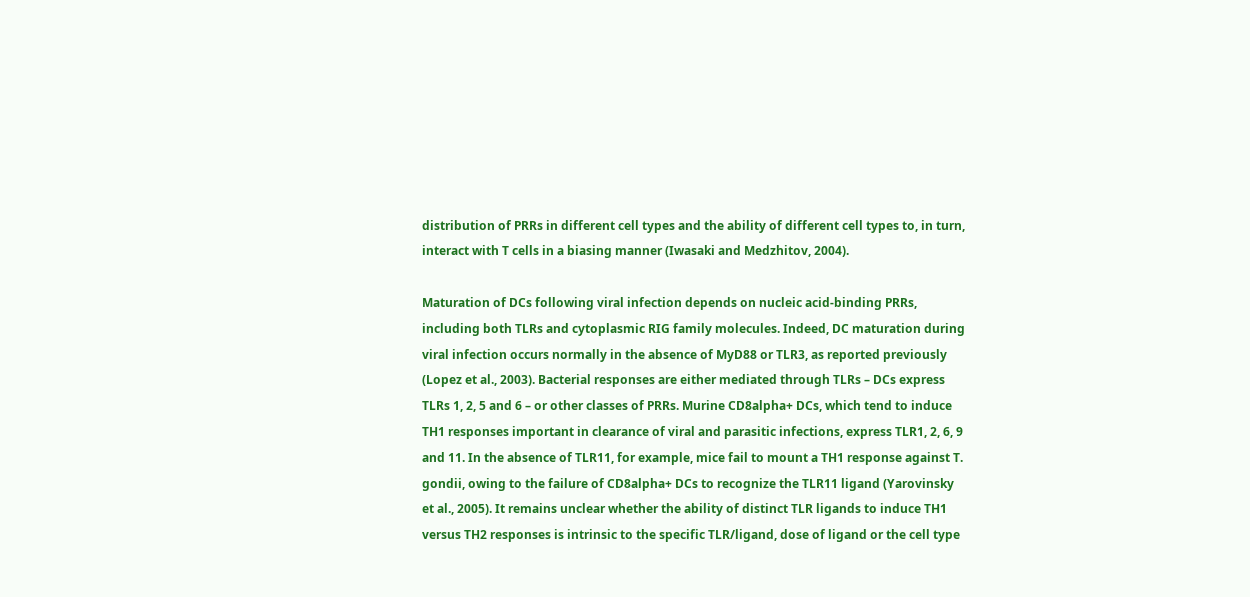distribution of PRRs in different cell types and the ability of different cell types to, in turn, interact with T cells in a biasing manner (Iwasaki and Medzhitov, 2004).

Maturation of DCs following viral infection depends on nucleic acid-binding PRRs, including both TLRs and cytoplasmic RIG family molecules. Indeed, DC maturation during viral infection occurs normally in the absence of MyD88 or TLR3, as reported previously (Lopez et al., 2003). Bacterial responses are either mediated through TLRs – DCs express TLRs 1, 2, 5 and 6 – or other classes of PRRs. Murine CD8alpha+ DCs, which tend to induce TH1 responses important in clearance of viral and parasitic infections, express TLR1, 2, 6, 9 and 11. In the absence of TLR11, for example, mice fail to mount a TH1 response against T. gondii, owing to the failure of CD8alpha+ DCs to recognize the TLR11 ligand (Yarovinsky et al., 2005). It remains unclear whether the ability of distinct TLR ligands to induce TH1 versus TH2 responses is intrinsic to the specific TLR/ligand, dose of ligand or the cell type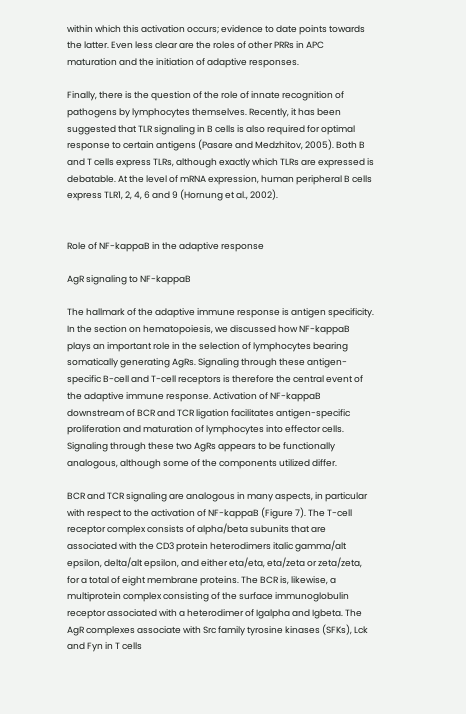within which this activation occurs; evidence to date points towards the latter. Even less clear are the roles of other PRRs in APC maturation and the initiation of adaptive responses.

Finally, there is the question of the role of innate recognition of pathogens by lymphocytes themselves. Recently, it has been suggested that TLR signaling in B cells is also required for optimal response to certain antigens (Pasare and Medzhitov, 2005). Both B and T cells express TLRs, although exactly which TLRs are expressed is debatable. At the level of mRNA expression, human peripheral B cells express TLR1, 2, 4, 6 and 9 (Hornung et al., 2002).


Role of NF-kappaB in the adaptive response

AgR signaling to NF-kappaB

The hallmark of the adaptive immune response is antigen specificity. In the section on hematopoiesis, we discussed how NF-kappaB plays an important role in the selection of lymphocytes bearing somatically generating AgRs. Signaling through these antigen-specific B-cell and T-cell receptors is therefore the central event of the adaptive immune response. Activation of NF-kappaB downstream of BCR and TCR ligation facilitates antigen-specific proliferation and maturation of lymphocytes into effector cells. Signaling through these two AgRs appears to be functionally analogous, although some of the components utilized differ.

BCR and TCR signaling are analogous in many aspects, in particular with respect to the activation of NF-kappaB (Figure 7). The T-cell receptor complex consists of alpha/beta subunits that are associated with the CD3 protein heterodimers italic gamma/alt epsilon, delta/alt epsilon, and either eta/eta, eta/zeta or zeta/zeta, for a total of eight membrane proteins. The BCR is, likewise, a multiprotein complex consisting of the surface immunoglobulin receptor associated with a heterodimer of Igalpha and Igbeta. The AgR complexes associate with Src family tyrosine kinases (SFKs), Lck and Fyn in T cells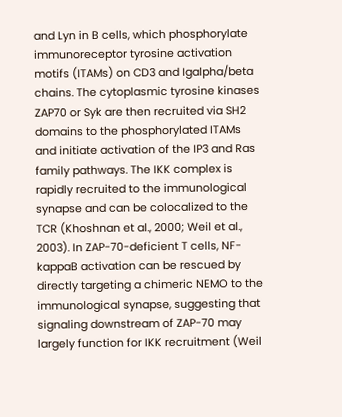and Lyn in B cells, which phosphorylate immunoreceptor tyrosine activation motifs (ITAMs) on CD3 and Igalpha/beta chains. The cytoplasmic tyrosine kinases ZAP70 or Syk are then recruited via SH2 domains to the phosphorylated ITAMs and initiate activation of the IP3 and Ras family pathways. The IKK complex is rapidly recruited to the immunological synapse and can be colocalized to the TCR (Khoshnan et al., 2000; Weil et al., 2003). In ZAP-70-deficient T cells, NF-kappaB activation can be rescued by directly targeting a chimeric NEMO to the immunological synapse, suggesting that signaling downstream of ZAP-70 may largely function for IKK recruitment (Weil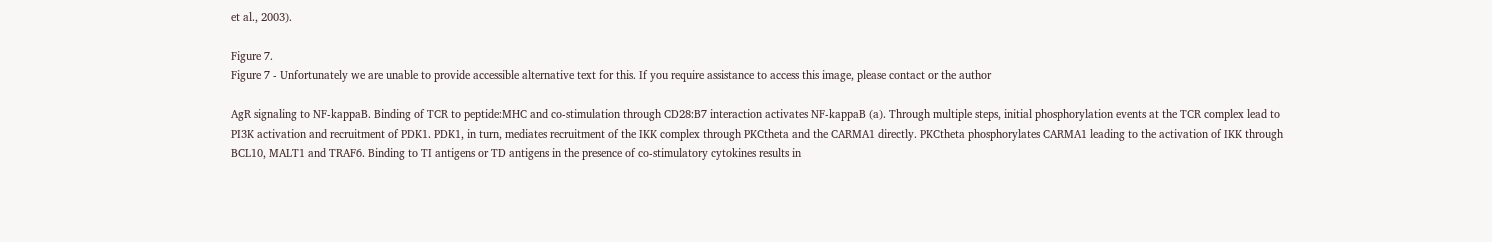et al., 2003).

Figure 7.
Figure 7 - Unfortunately we are unable to provide accessible alternative text for this. If you require assistance to access this image, please contact or the author

AgR signaling to NF-kappaB. Binding of TCR to peptide:MHC and co-stimulation through CD28:B7 interaction activates NF-kappaB (a). Through multiple steps, initial phosphorylation events at the TCR complex lead to PI3K activation and recruitment of PDK1. PDK1, in turn, mediates recruitment of the IKK complex through PKCtheta and the CARMA1 directly. PKCtheta phosphorylates CARMA1 leading to the activation of IKK through BCL10, MALT1 and TRAF6. Binding to TI antigens or TD antigens in the presence of co-stimulatory cytokines results in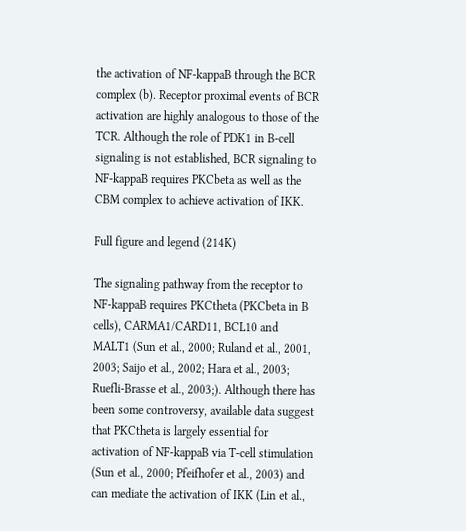the activation of NF-kappaB through the BCR complex (b). Receptor proximal events of BCR activation are highly analogous to those of the TCR. Although the role of PDK1 in B-cell signaling is not established, BCR signaling to NF-kappaB requires PKCbeta as well as the CBM complex to achieve activation of IKK.

Full figure and legend (214K)

The signaling pathway from the receptor to NF-kappaB requires PKCtheta (PKCbeta in B cells), CARMA1/CARD11, BCL10 and MALT1 (Sun et al., 2000; Ruland et al., 2001, 2003; Saijo et al., 2002; Hara et al., 2003; Ruefli-Brasse et al., 2003;). Although there has been some controversy, available data suggest that PKCtheta is largely essential for activation of NF-kappaB via T-cell stimulation (Sun et al., 2000; Pfeifhofer et al., 2003) and can mediate the activation of IKK (Lin et al.,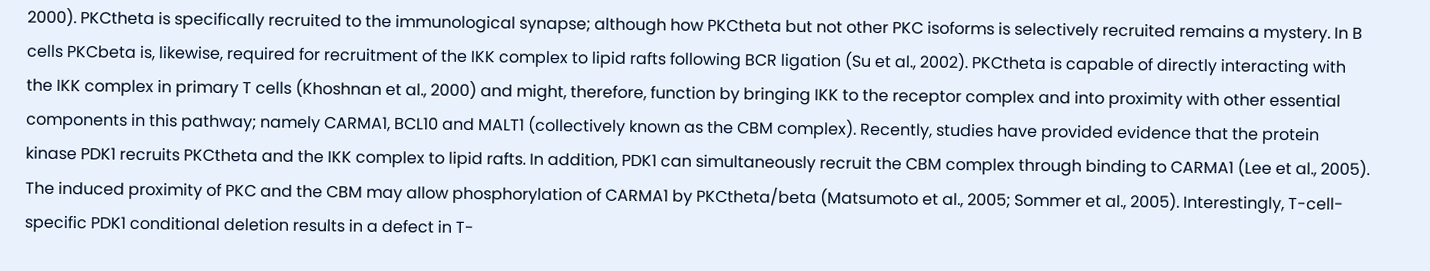2000). PKCtheta is specifically recruited to the immunological synapse; although how PKCtheta but not other PKC isoforms is selectively recruited remains a mystery. In B cells PKCbeta is, likewise, required for recruitment of the IKK complex to lipid rafts following BCR ligation (Su et al., 2002). PKCtheta is capable of directly interacting with the IKK complex in primary T cells (Khoshnan et al., 2000) and might, therefore, function by bringing IKK to the receptor complex and into proximity with other essential components in this pathway; namely CARMA1, BCL10 and MALT1 (collectively known as the CBM complex). Recently, studies have provided evidence that the protein kinase PDK1 recruits PKCtheta and the IKK complex to lipid rafts. In addition, PDK1 can simultaneously recruit the CBM complex through binding to CARMA1 (Lee et al., 2005). The induced proximity of PKC and the CBM may allow phosphorylation of CARMA1 by PKCtheta/beta (Matsumoto et al., 2005; Sommer et al., 2005). Interestingly, T-cell-specific PDK1 conditional deletion results in a defect in T-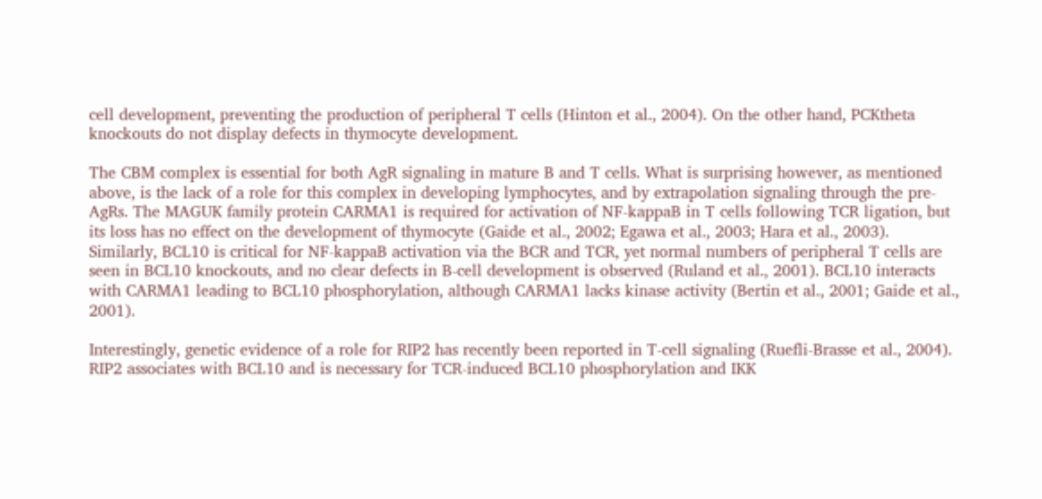cell development, preventing the production of peripheral T cells (Hinton et al., 2004). On the other hand, PCKtheta knockouts do not display defects in thymocyte development.

The CBM complex is essential for both AgR signaling in mature B and T cells. What is surprising however, as mentioned above, is the lack of a role for this complex in developing lymphocytes, and by extrapolation signaling through the pre-AgRs. The MAGUK family protein CARMA1 is required for activation of NF-kappaB in T cells following TCR ligation, but its loss has no effect on the development of thymocyte (Gaide et al., 2002; Egawa et al., 2003; Hara et al., 2003). Similarly, BCL10 is critical for NF-kappaB activation via the BCR and TCR, yet normal numbers of peripheral T cells are seen in BCL10 knockouts, and no clear defects in B-cell development is observed (Ruland et al., 2001). BCL10 interacts with CARMA1 leading to BCL10 phosphorylation, although CARMA1 lacks kinase activity (Bertin et al., 2001; Gaide et al., 2001).

Interestingly, genetic evidence of a role for RIP2 has recently been reported in T-cell signaling (Ruefli-Brasse et al., 2004). RIP2 associates with BCL10 and is necessary for TCR-induced BCL10 phosphorylation and IKK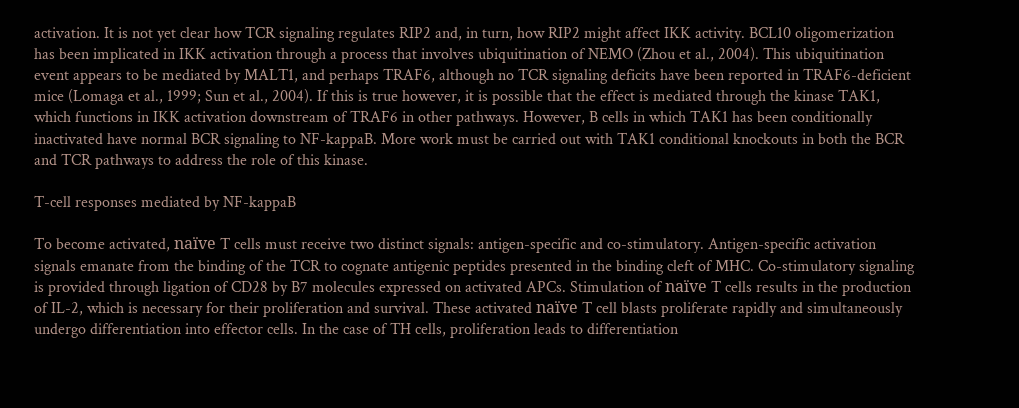activation. It is not yet clear how TCR signaling regulates RIP2 and, in turn, how RIP2 might affect IKK activity. BCL10 oligomerization has been implicated in IKK activation through a process that involves ubiquitination of NEMO (Zhou et al., 2004). This ubiquitination event appears to be mediated by MALT1, and perhaps TRAF6, although no TCR signaling deficits have been reported in TRAF6-deficient mice (Lomaga et al., 1999; Sun et al., 2004). If this is true however, it is possible that the effect is mediated through the kinase TAK1, which functions in IKK activation downstream of TRAF6 in other pathways. However, B cells in which TAK1 has been conditionally inactivated have normal BCR signaling to NF-kappaB. More work must be carried out with TAK1 conditional knockouts in both the BCR and TCR pathways to address the role of this kinase.

T-cell responses mediated by NF-kappaB

To become activated, naïve T cells must receive two distinct signals: antigen-specific and co-stimulatory. Antigen-specific activation signals emanate from the binding of the TCR to cognate antigenic peptides presented in the binding cleft of MHC. Co-stimulatory signaling is provided through ligation of CD28 by B7 molecules expressed on activated APCs. Stimulation of naïve T cells results in the production of IL-2, which is necessary for their proliferation and survival. These activated naïve T cell blasts proliferate rapidly and simultaneously undergo differentiation into effector cells. In the case of TH cells, proliferation leads to differentiation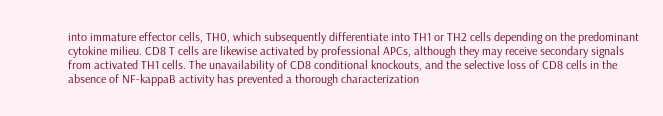into immature effector cells, TH0, which subsequently differentiate into TH1 or TH2 cells depending on the predominant cytokine milieu. CD8 T cells are likewise activated by professional APCs, although they may receive secondary signals from activated TH1 cells. The unavailability of CD8 conditional knockouts, and the selective loss of CD8 cells in the absence of NF-kappaB activity has prevented a thorough characterization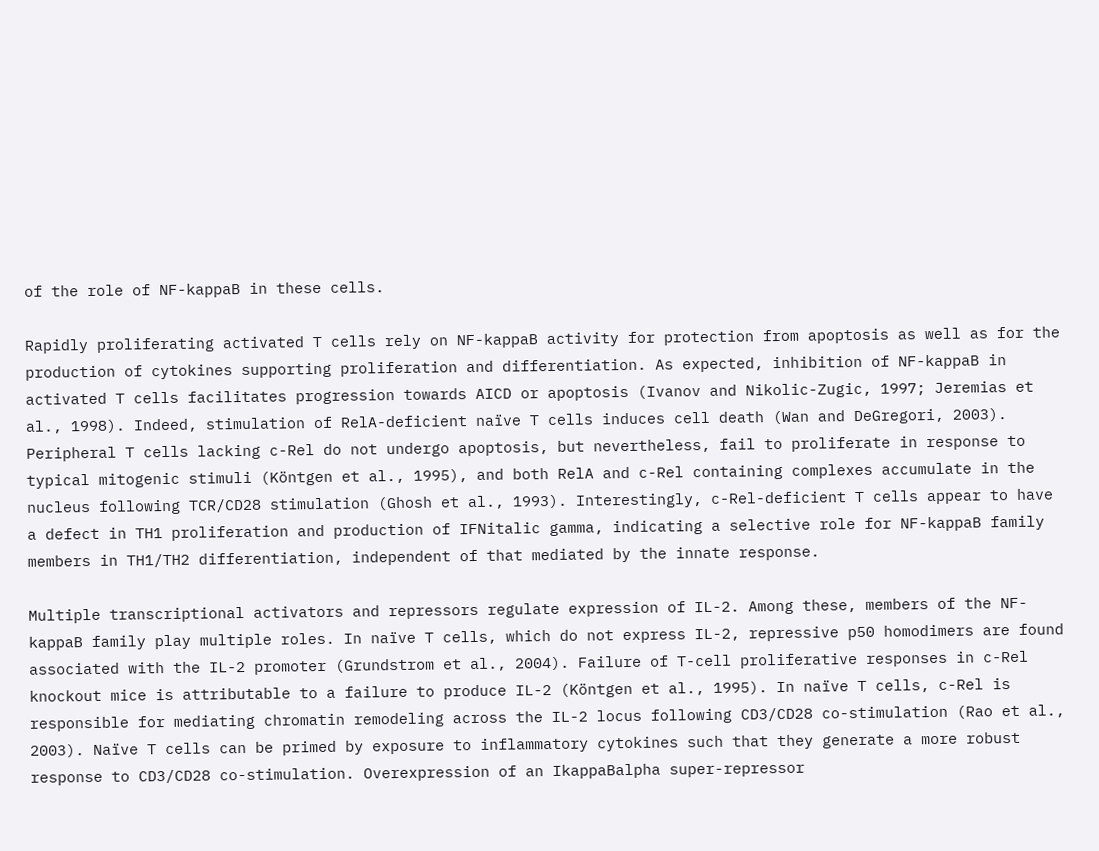of the role of NF-kappaB in these cells.

Rapidly proliferating activated T cells rely on NF-kappaB activity for protection from apoptosis as well as for the production of cytokines supporting proliferation and differentiation. As expected, inhibition of NF-kappaB in activated T cells facilitates progression towards AICD or apoptosis (Ivanov and Nikolic-Zugic, 1997; Jeremias et al., 1998). Indeed, stimulation of RelA-deficient naïve T cells induces cell death (Wan and DeGregori, 2003). Peripheral T cells lacking c-Rel do not undergo apoptosis, but nevertheless, fail to proliferate in response to typical mitogenic stimuli (Köntgen et al., 1995), and both RelA and c-Rel containing complexes accumulate in the nucleus following TCR/CD28 stimulation (Ghosh et al., 1993). Interestingly, c-Rel-deficient T cells appear to have a defect in TH1 proliferation and production of IFNitalic gamma, indicating a selective role for NF-kappaB family members in TH1/TH2 differentiation, independent of that mediated by the innate response.

Multiple transcriptional activators and repressors regulate expression of IL-2. Among these, members of the NF-kappaB family play multiple roles. In naïve T cells, which do not express IL-2, repressive p50 homodimers are found associated with the IL-2 promoter (Grundstrom et al., 2004). Failure of T-cell proliferative responses in c-Rel knockout mice is attributable to a failure to produce IL-2 (Köntgen et al., 1995). In naïve T cells, c-Rel is responsible for mediating chromatin remodeling across the IL-2 locus following CD3/CD28 co-stimulation (Rao et al., 2003). Naïve T cells can be primed by exposure to inflammatory cytokines such that they generate a more robust response to CD3/CD28 co-stimulation. Overexpression of an IkappaBalpha super-repressor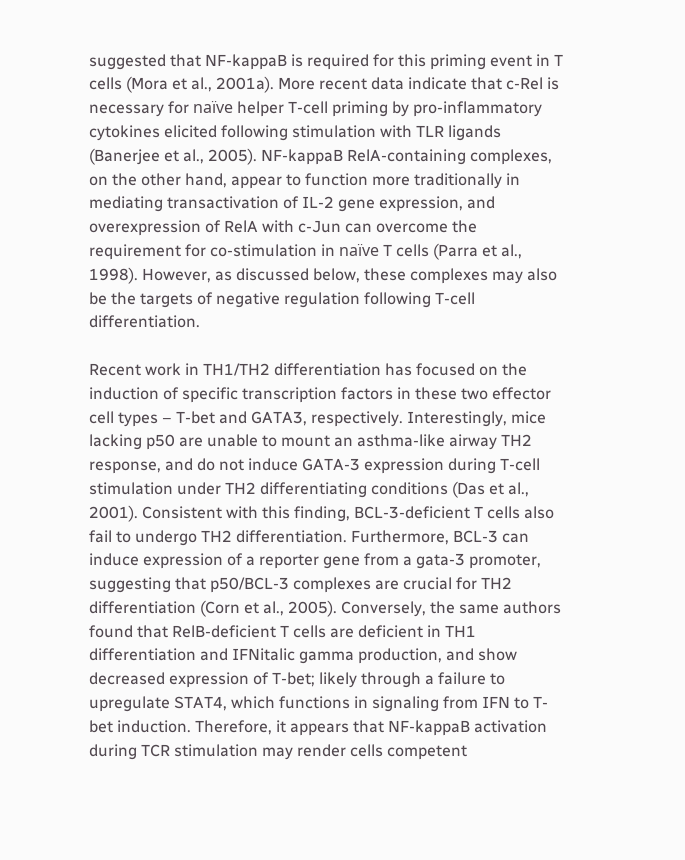suggested that NF-kappaB is required for this priming event in T cells (Mora et al., 2001a). More recent data indicate that c-Rel is necessary for naïve helper T-cell priming by pro-inflammatory cytokines elicited following stimulation with TLR ligands (Banerjee et al., 2005). NF-kappaB RelA-containing complexes, on the other hand, appear to function more traditionally in mediating transactivation of IL-2 gene expression, and overexpression of RelA with c-Jun can overcome the requirement for co-stimulation in naïve T cells (Parra et al., 1998). However, as discussed below, these complexes may also be the targets of negative regulation following T-cell differentiation.

Recent work in TH1/TH2 differentiation has focused on the induction of specific transcription factors in these two effector cell types – T-bet and GATA3, respectively. Interestingly, mice lacking p50 are unable to mount an asthma-like airway TH2 response, and do not induce GATA-3 expression during T-cell stimulation under TH2 differentiating conditions (Das et al., 2001). Consistent with this finding, BCL-3-deficient T cells also fail to undergo TH2 differentiation. Furthermore, BCL-3 can induce expression of a reporter gene from a gata-3 promoter, suggesting that p50/BCL-3 complexes are crucial for TH2 differentiation (Corn et al., 2005). Conversely, the same authors found that RelB-deficient T cells are deficient in TH1 differentiation and IFNitalic gamma production, and show decreased expression of T-bet; likely through a failure to upregulate STAT4, which functions in signaling from IFN to T-bet induction. Therefore, it appears that NF-kappaB activation during TCR stimulation may render cells competent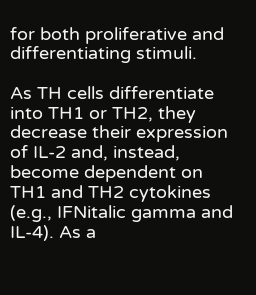for both proliferative and differentiating stimuli.

As TH cells differentiate into TH1 or TH2, they decrease their expression of IL-2 and, instead, become dependent on TH1 and TH2 cytokines (e.g., IFNitalic gamma and IL-4). As a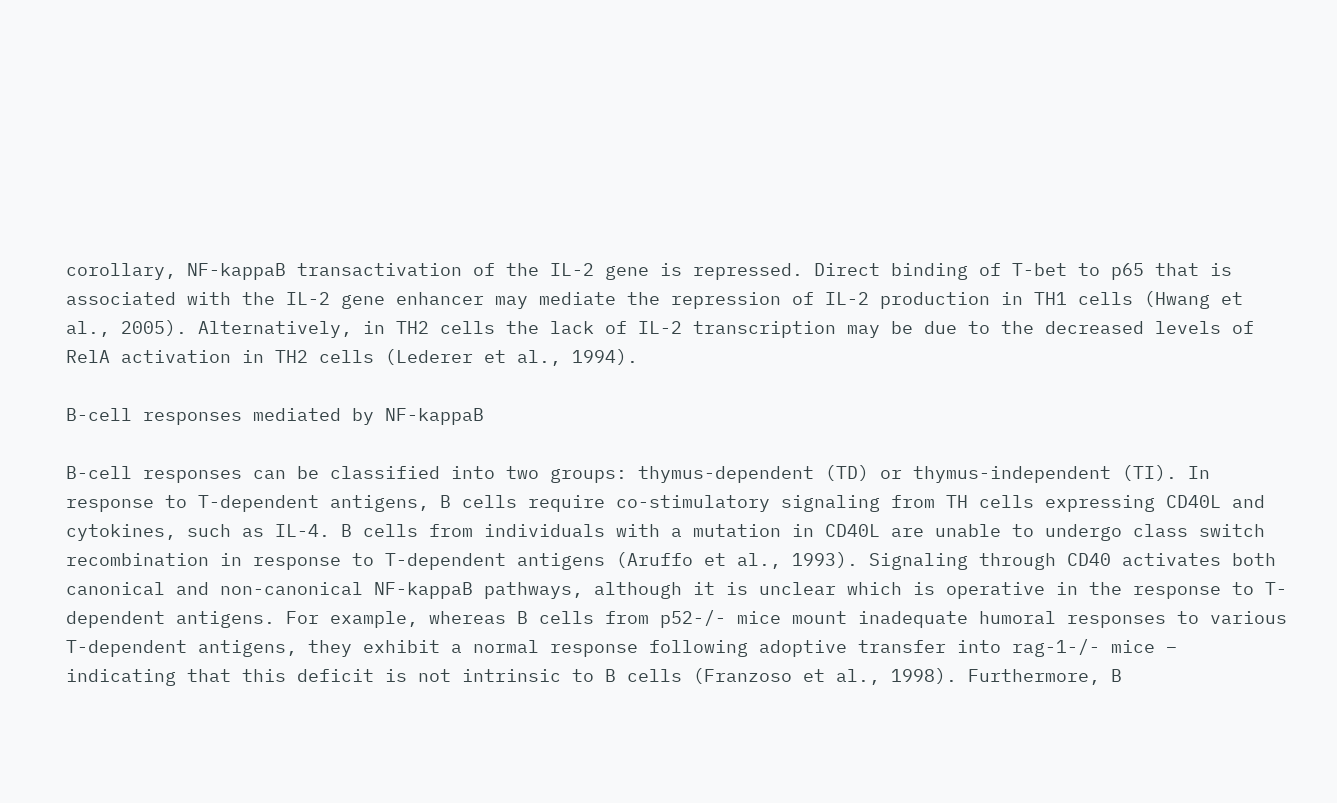corollary, NF-kappaB transactivation of the IL-2 gene is repressed. Direct binding of T-bet to p65 that is associated with the IL-2 gene enhancer may mediate the repression of IL-2 production in TH1 cells (Hwang et al., 2005). Alternatively, in TH2 cells the lack of IL-2 transcription may be due to the decreased levels of RelA activation in TH2 cells (Lederer et al., 1994).

B-cell responses mediated by NF-kappaB

B-cell responses can be classified into two groups: thymus-dependent (TD) or thymus-independent (TI). In response to T-dependent antigens, B cells require co-stimulatory signaling from TH cells expressing CD40L and cytokines, such as IL-4. B cells from individuals with a mutation in CD40L are unable to undergo class switch recombination in response to T-dependent antigens (Aruffo et al., 1993). Signaling through CD40 activates both canonical and non-canonical NF-kappaB pathways, although it is unclear which is operative in the response to T-dependent antigens. For example, whereas B cells from p52-/- mice mount inadequate humoral responses to various T-dependent antigens, they exhibit a normal response following adoptive transfer into rag-1-/- mice – indicating that this deficit is not intrinsic to B cells (Franzoso et al., 1998). Furthermore, B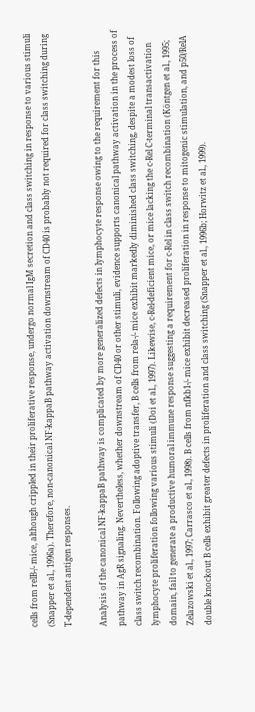cells from relB-/- mice, although crippled in their proliferative response, undergo normal IgM secretion and class switching in response to various stimuli (Snapper et al., 1996a). Therefore, non-canonical NF-kappaB pathway activation downstream of CD40 is probably not required for class switching during T-dependent antigen responses.

Analysis of the canonical NF-kappaB pathway is complicated by more generalized defects in lymphocyte response owing to the requirement for this pathway in AgR signaling. Nevertheless, whether downstream of CD40 or other stimuli, evidence supports canonical pathway activation in the process of class switch recombination. Following adoptive transfer, B cells from rela-/- mice exhibit markedly diminished class switching, despite a modest loss of lymphocyte proliferation following various stimuli (Doi et al., 1997). Likewise, c-Rel-deficient mice, or mice lacking the c-Rel C-terminal transactivation domain, fail to generate a productive humoral immune response suggesting a requirement for c-Rel in class switch recombination (Köntgen et al., 1995; Zelazowski et al., 1997; Carrasco et al., 1998). B cells from nfkb1-/- mice exhibit decreased proliferation in response to mitogenic stimulation, and p50/RelA double knockout B cells exhibit greater defects in proliferation and class switching (Snapper et al., 1996b; Horwitz et al., 1999).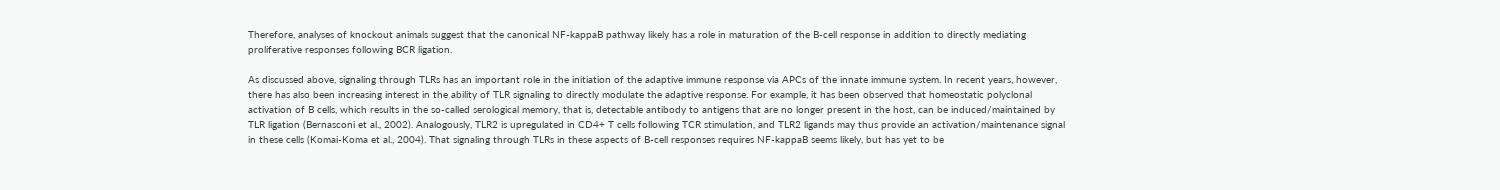Therefore, analyses of knockout animals suggest that the canonical NF-kappaB pathway likely has a role in maturation of the B-cell response in addition to directly mediating proliferative responses following BCR ligation.

As discussed above, signaling through TLRs has an important role in the initiation of the adaptive immune response via APCs of the innate immune system. In recent years, however, there has also been increasing interest in the ability of TLR signaling to directly modulate the adaptive response. For example, it has been observed that homeostatic polyclonal activation of B cells, which results in the so-called serological memory, that is, detectable antibody to antigens that are no longer present in the host, can be induced/maintained by TLR ligation (Bernasconi et al., 2002). Analogously, TLR2 is upregulated in CD4+ T cells following TCR stimulation, and TLR2 ligands may thus provide an activation/maintenance signal in these cells (Komai-Koma et al., 2004). That signaling through TLRs in these aspects of B-cell responses requires NF-kappaB seems likely, but has yet to be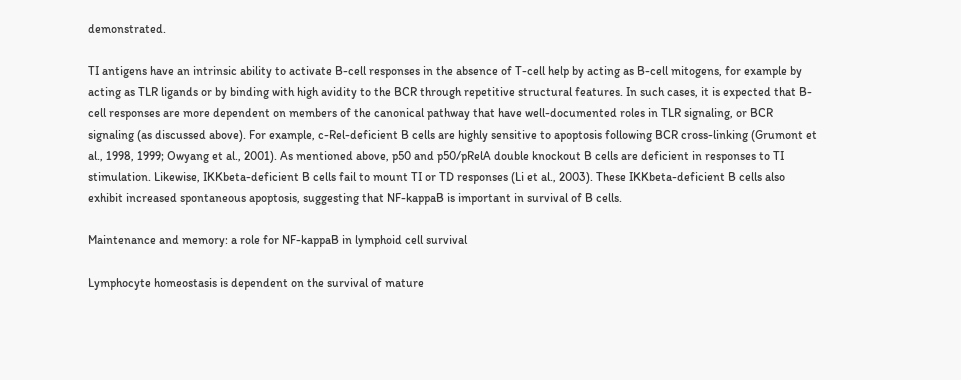demonstrated.

TI antigens have an intrinsic ability to activate B-cell responses in the absence of T-cell help by acting as B-cell mitogens, for example by acting as TLR ligands or by binding with high avidity to the BCR through repetitive structural features. In such cases, it is expected that B-cell responses are more dependent on members of the canonical pathway that have well-documented roles in TLR signaling, or BCR signaling (as discussed above). For example, c-Rel-deficient B cells are highly sensitive to apoptosis following BCR cross-linking (Grumont et al., 1998, 1999; Owyang et al., 2001). As mentioned above, p50 and p50/pRelA double knockout B cells are deficient in responses to TI stimulation. Likewise, IKKbeta-deficient B cells fail to mount TI or TD responses (Li et al., 2003). These IKKbeta-deficient B cells also exhibit increased spontaneous apoptosis, suggesting that NF-kappaB is important in survival of B cells.

Maintenance and memory: a role for NF-kappaB in lymphoid cell survival

Lymphocyte homeostasis is dependent on the survival of mature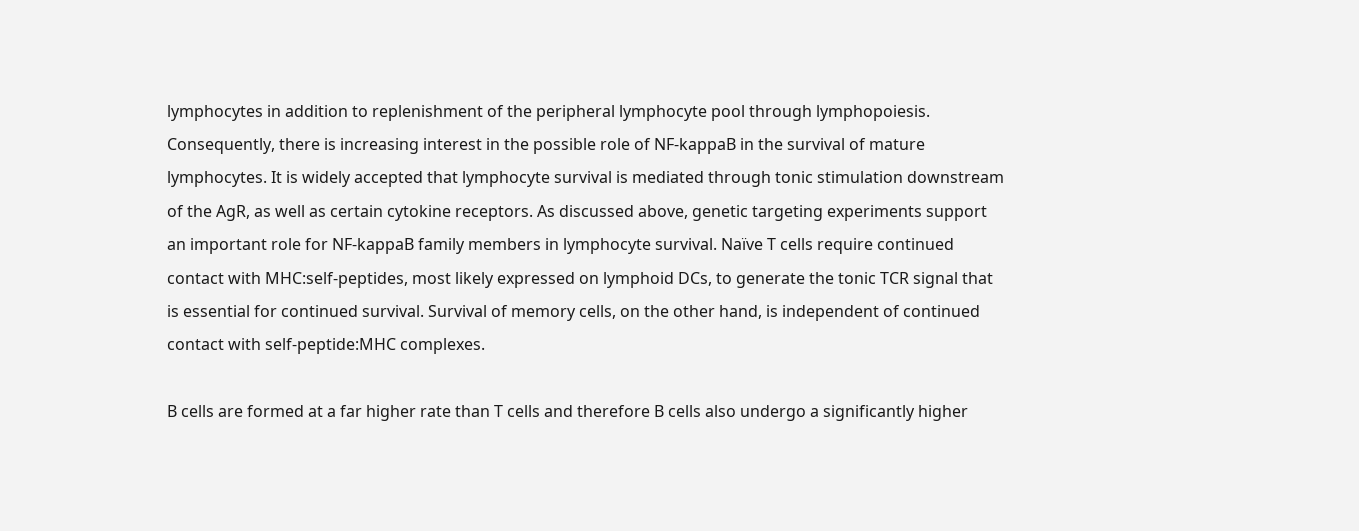lymphocytes in addition to replenishment of the peripheral lymphocyte pool through lymphopoiesis. Consequently, there is increasing interest in the possible role of NF-kappaB in the survival of mature lymphocytes. It is widely accepted that lymphocyte survival is mediated through tonic stimulation downstream of the AgR, as well as certain cytokine receptors. As discussed above, genetic targeting experiments support an important role for NF-kappaB family members in lymphocyte survival. Naïve T cells require continued contact with MHC:self-peptides, most likely expressed on lymphoid DCs, to generate the tonic TCR signal that is essential for continued survival. Survival of memory cells, on the other hand, is independent of continued contact with self-peptide:MHC complexes.

B cells are formed at a far higher rate than T cells and therefore B cells also undergo a significantly higher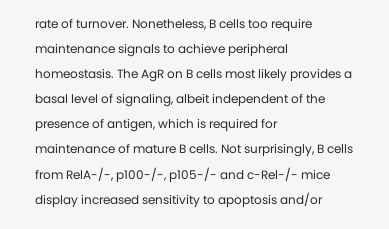rate of turnover. Nonetheless, B cells too require maintenance signals to achieve peripheral homeostasis. The AgR on B cells most likely provides a basal level of signaling, albeit independent of the presence of antigen, which is required for maintenance of mature B cells. Not surprisingly, B cells from RelA-/-, p100-/-, p105-/- and c-Rel-/- mice display increased sensitivity to apoptosis and/or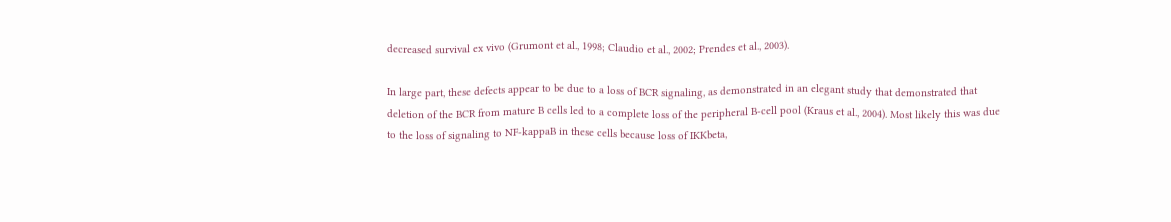decreased survival ex vivo (Grumont et al., 1998; Claudio et al., 2002; Prendes et al., 2003).

In large part, these defects appear to be due to a loss of BCR signaling, as demonstrated in an elegant study that demonstrated that deletion of the BCR from mature B cells led to a complete loss of the peripheral B-cell pool (Kraus et al., 2004). Most likely this was due to the loss of signaling to NF-kappaB in these cells because loss of IKKbeta,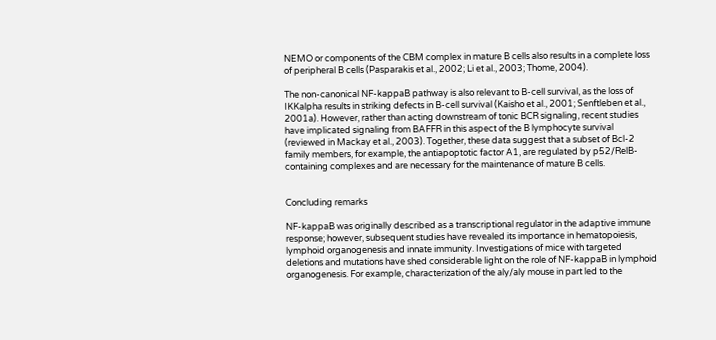NEMO or components of the CBM complex in mature B cells also results in a complete loss of peripheral B cells (Pasparakis et al., 2002; Li et al., 2003; Thome, 2004).

The non-canonical NF-kappaB pathway is also relevant to B-cell survival, as the loss of IKKalpha results in striking defects in B-cell survival (Kaisho et al., 2001; Senftleben et al., 2001a). However, rather than acting downstream of tonic BCR signaling, recent studies have implicated signaling from BAFFR in this aspect of the B lymphocyte survival (reviewed in Mackay et al., 2003). Together, these data suggest that a subset of Bcl-2 family members, for example, the antiapoptotic factor A1, are regulated by p52/RelB-containing complexes and are necessary for the maintenance of mature B cells.


Concluding remarks

NF-kappaB was originally described as a transcriptional regulator in the adaptive immune response; however, subsequent studies have revealed its importance in hematopoiesis, lymphoid organogenesis and innate immunity. Investigations of mice with targeted deletions and mutations have shed considerable light on the role of NF-kappaB in lymphoid organogenesis. For example, characterization of the aly/aly mouse in part led to the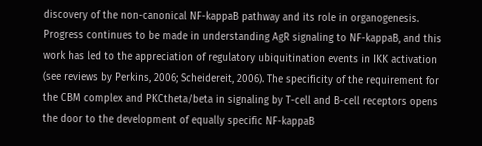discovery of the non-canonical NF-kappaB pathway and its role in organogenesis. Progress continues to be made in understanding AgR signaling to NF-kappaB, and this work has led to the appreciation of regulatory ubiquitination events in IKK activation (see reviews by Perkins, 2006; Scheidereit, 2006). The specificity of the requirement for the CBM complex and PKCtheta/beta in signaling by T-cell and B-cell receptors opens the door to the development of equally specific NF-kappaB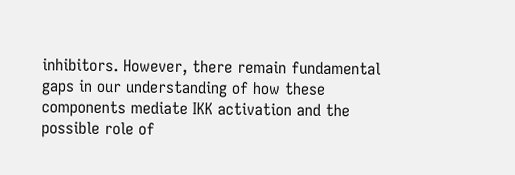inhibitors. However, there remain fundamental gaps in our understanding of how these components mediate IKK activation and the possible role of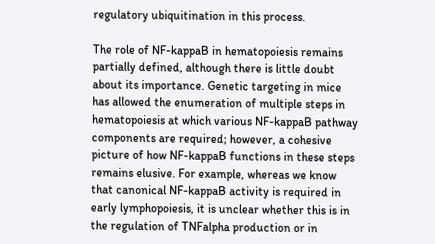regulatory ubiquitination in this process.

The role of NF-kappaB in hematopoiesis remains partially defined, although there is little doubt about its importance. Genetic targeting in mice has allowed the enumeration of multiple steps in hematopoiesis at which various NF-kappaB pathway components are required; however, a cohesive picture of how NF-kappaB functions in these steps remains elusive. For example, whereas we know that canonical NF-kappaB activity is required in early lymphopoiesis, it is unclear whether this is in the regulation of TNFalpha production or in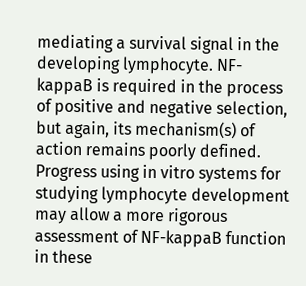mediating a survival signal in the developing lymphocyte. NF-kappaB is required in the process of positive and negative selection, but again, its mechanism(s) of action remains poorly defined. Progress using in vitro systems for studying lymphocyte development may allow a more rigorous assessment of NF-kappaB function in these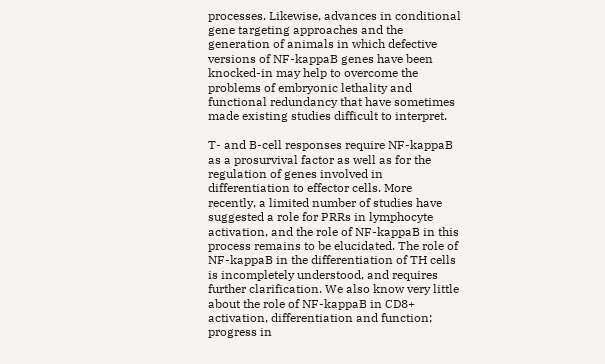processes. Likewise, advances in conditional gene targeting approaches and the generation of animals in which defective versions of NF-kappaB genes have been knocked-in may help to overcome the problems of embryonic lethality and functional redundancy that have sometimes made existing studies difficult to interpret.

T- and B-cell responses require NF-kappaB as a prosurvival factor as well as for the regulation of genes involved in differentiation to effector cells. More recently, a limited number of studies have suggested a role for PRRs in lymphocyte activation, and the role of NF-kappaB in this process remains to be elucidated. The role of NF-kappaB in the differentiation of TH cells is incompletely understood, and requires further clarification. We also know very little about the role of NF-kappaB in CD8+ activation, differentiation and function; progress in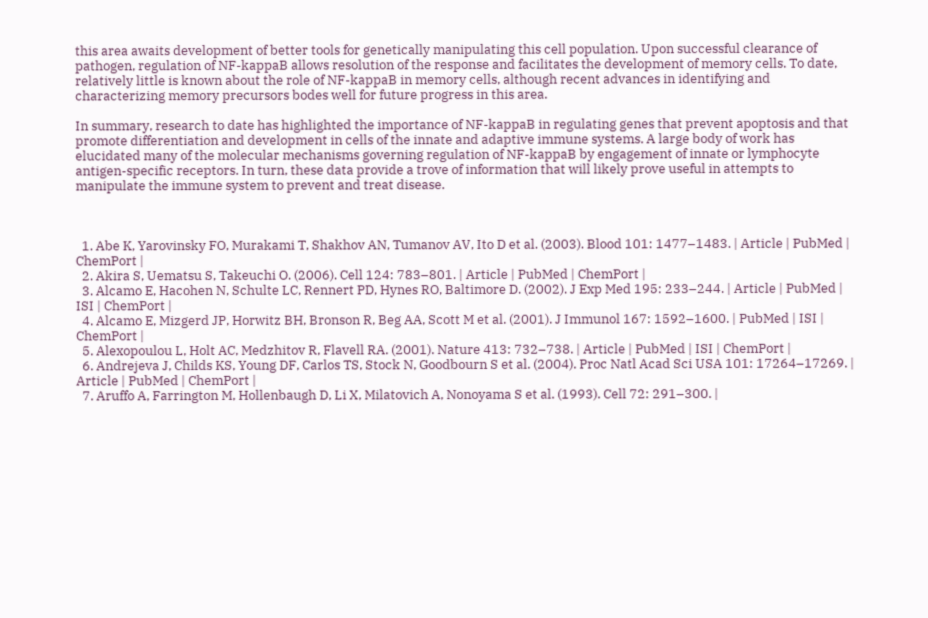this area awaits development of better tools for genetically manipulating this cell population. Upon successful clearance of pathogen, regulation of NF-kappaB allows resolution of the response and facilitates the development of memory cells. To date, relatively little is known about the role of NF-kappaB in memory cells, although recent advances in identifying and characterizing memory precursors bodes well for future progress in this area.

In summary, research to date has highlighted the importance of NF-kappaB in regulating genes that prevent apoptosis and that promote differentiation and development in cells of the innate and adaptive immune systems. A large body of work has elucidated many of the molecular mechanisms governing regulation of NF-kappaB by engagement of innate or lymphocyte antigen-specific receptors. In turn, these data provide a trove of information that will likely prove useful in attempts to manipulate the immune system to prevent and treat disease.



  1. Abe K, Yarovinsky FO, Murakami T, Shakhov AN, Tumanov AV, Ito D et al. (2003). Blood 101: 1477–1483. | Article | PubMed | ChemPort |
  2. Akira S, Uematsu S, Takeuchi O. (2006). Cell 124: 783–801. | Article | PubMed | ChemPort |
  3. Alcamo E, Hacohen N, Schulte LC, Rennert PD, Hynes RO, Baltimore D. (2002). J Exp Med 195: 233–244. | Article | PubMed | ISI | ChemPort |
  4. Alcamo E, Mizgerd JP, Horwitz BH, Bronson R, Beg AA, Scott M et al. (2001). J Immunol 167: 1592–1600. | PubMed | ISI | ChemPort |
  5. Alexopoulou L, Holt AC, Medzhitov R, Flavell RA. (2001). Nature 413: 732–738. | Article | PubMed | ISI | ChemPort |
  6. Andrejeva J, Childs KS, Young DF, Carlos TS, Stock N, Goodbourn S et al. (2004). Proc Natl Acad Sci USA 101: 17264–17269. | Article | PubMed | ChemPort |
  7. Aruffo A, Farrington M, Hollenbaugh D, Li X, Milatovich A, Nonoyama S et al. (1993). Cell 72: 291–300. |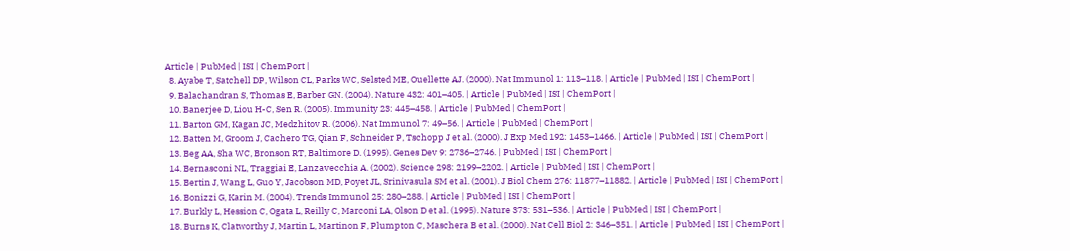Article | PubMed | ISI | ChemPort |
  8. Ayabe T, Satchell DP, Wilson CL, Parks WC, Selsted ME, Ouellette AJ. (2000). Nat Immunol 1: 113–118. | Article | PubMed | ISI | ChemPort |
  9. Balachandran S, Thomas E, Barber GN. (2004). Nature 432: 401–405. | Article | PubMed | ISI | ChemPort |
  10. Banerjee D, Liou H-C, Sen R. (2005). Immunity 23: 445–458. | Article | PubMed | ChemPort |
  11. Barton GM, Kagan JC, Medzhitov R. (2006). Nat Immunol 7: 49–56. | Article | PubMed | ChemPort |
  12. Batten M, Groom J, Cachero TG, Qian F, Schneider P, Tschopp J et al. (2000). J Exp Med 192: 1453–1466. | Article | PubMed | ISI | ChemPort |
  13. Beg AA, Sha WC, Bronson RT, Baltimore D. (1995). Genes Dev 9: 2736–2746. | PubMed | ISI | ChemPort |
  14. Bernasconi NL, Traggiai E, Lanzavecchia A. (2002). Science 298: 2199–2202. | Article | PubMed | ISI | ChemPort |
  15. Bertin J, Wang L, Guo Y, Jacobson MD, Poyet JL, Srinivasula SM et al. (2001). J Biol Chem 276: 11877–11882. | Article | PubMed | ISI | ChemPort |
  16. Bonizzi G, Karin M. (2004). Trends Immunol 25: 280–288. | Article | PubMed | ISI | ChemPort |
  17. Burkly L, Hession C, Ogata L, Reilly C, Marconi LA, Olson D et al. (1995). Nature 373: 531–536. | Article | PubMed | ISI | ChemPort |
  18. Burns K, Clatworthy J, Martin L, Martinon F, Plumpton C, Maschera B et al. (2000). Nat Cell Biol 2: 346–351. | Article | PubMed | ISI | ChemPort |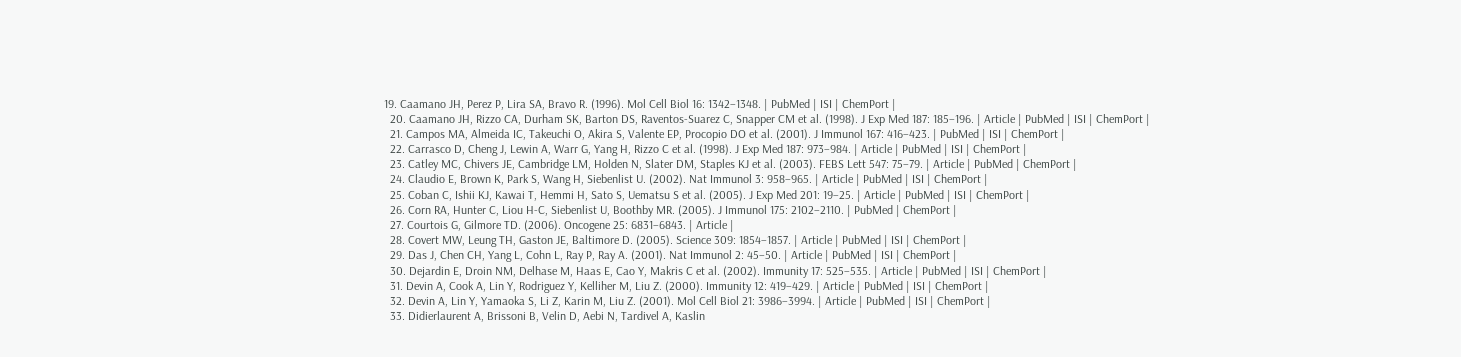19. Caamano JH, Perez P, Lira SA, Bravo R. (1996). Mol Cell Biol 16: 1342–1348. | PubMed | ISI | ChemPort |
  20. Caamano JH, Rizzo CA, Durham SK, Barton DS, Raventos-Suarez C, Snapper CM et al. (1998). J Exp Med 187: 185–196. | Article | PubMed | ISI | ChemPort |
  21. Campos MA, Almeida IC, Takeuchi O, Akira S, Valente EP, Procopio DO et al. (2001). J Immunol 167: 416–423. | PubMed | ISI | ChemPort |
  22. Carrasco D, Cheng J, Lewin A, Warr G, Yang H, Rizzo C et al. (1998). J Exp Med 187: 973–984. | Article | PubMed | ISI | ChemPort |
  23. Catley MC, Chivers JE, Cambridge LM, Holden N, Slater DM, Staples KJ et al. (2003). FEBS Lett 547: 75–79. | Article | PubMed | ChemPort |
  24. Claudio E, Brown K, Park S, Wang H, Siebenlist U. (2002). Nat Immunol 3: 958–965. | Article | PubMed | ISI | ChemPort |
  25. Coban C, Ishii KJ, Kawai T, Hemmi H, Sato S, Uematsu S et al. (2005). J Exp Med 201: 19–25. | Article | PubMed | ISI | ChemPort |
  26. Corn RA, Hunter C, Liou H-C, Siebenlist U, Boothby MR. (2005). J Immunol 175: 2102–2110. | PubMed | ChemPort |
  27. Courtois G, Gilmore TD. (2006). Oncogene 25: 6831–6843. | Article |
  28. Covert MW, Leung TH, Gaston JE, Baltimore D. (2005). Science 309: 1854–1857. | Article | PubMed | ISI | ChemPort |
  29. Das J, Chen CH, Yang L, Cohn L, Ray P, Ray A. (2001). Nat Immunol 2: 45–50. | Article | PubMed | ISI | ChemPort |
  30. Dejardin E, Droin NM, Delhase M, Haas E, Cao Y, Makris C et al. (2002). Immunity 17: 525–535. | Article | PubMed | ISI | ChemPort |
  31. Devin A, Cook A, Lin Y, Rodriguez Y, Kelliher M, Liu Z. (2000). Immunity 12: 419–429. | Article | PubMed | ISI | ChemPort |
  32. Devin A, Lin Y, Yamaoka S, Li Z, Karin M, Liu Z. (2001). Mol Cell Biol 21: 3986–3994. | Article | PubMed | ISI | ChemPort |
  33. Didierlaurent A, Brissoni B, Velin D, Aebi N, Tardivel A, Kaslin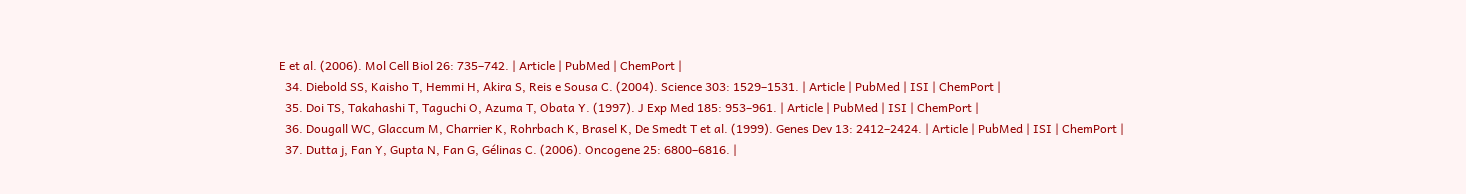E et al. (2006). Mol Cell Biol 26: 735–742. | Article | PubMed | ChemPort |
  34. Diebold SS, Kaisho T, Hemmi H, Akira S, Reis e Sousa C. (2004). Science 303: 1529–1531. | Article | PubMed | ISI | ChemPort |
  35. Doi TS, Takahashi T, Taguchi O, Azuma T, Obata Y. (1997). J Exp Med 185: 953–961. | Article | PubMed | ISI | ChemPort |
  36. Dougall WC, Glaccum M, Charrier K, Rohrbach K, Brasel K, De Smedt T et al. (1999). Genes Dev 13: 2412–2424. | Article | PubMed | ISI | ChemPort |
  37. Dutta j, Fan Y, Gupta N, Fan G, Gélinas C. (2006). Oncogene 25: 6800–6816. |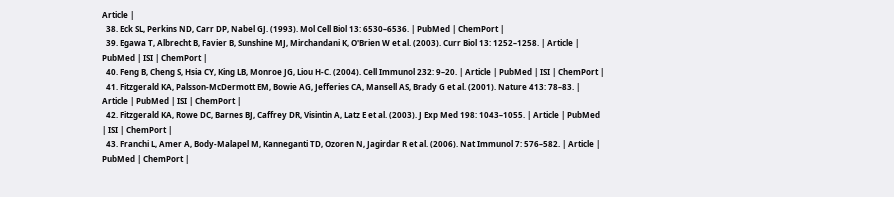Article |
  38. Eck SL, Perkins ND, Carr DP, Nabel GJ. (1993). Mol Cell Biol 13: 6530–6536. | PubMed | ChemPort |
  39. Egawa T, Albrecht B, Favier B, Sunshine MJ, Mirchandani K, O'Brien W et al. (2003). Curr Biol 13: 1252–1258. | Article | PubMed | ISI | ChemPort |
  40. Feng B, Cheng S, Hsia CY, King LB, Monroe JG, Liou H-C. (2004). Cell Immunol 232: 9–20. | Article | PubMed | ISI | ChemPort |
  41. Fitzgerald KA, Palsson-McDermott EM, Bowie AG, Jefferies CA, Mansell AS, Brady G et al. (2001). Nature 413: 78–83. | Article | PubMed | ISI | ChemPort |
  42. Fitzgerald KA, Rowe DC, Barnes BJ, Caffrey DR, Visintin A, Latz E et al. (2003). J Exp Med 198: 1043–1055. | Article | PubMed | ISI | ChemPort |
  43. Franchi L, Amer A, Body-Malapel M, Kanneganti TD, Ozoren N, Jagirdar R et al. (2006). Nat Immunol 7: 576–582. | Article | PubMed | ChemPort |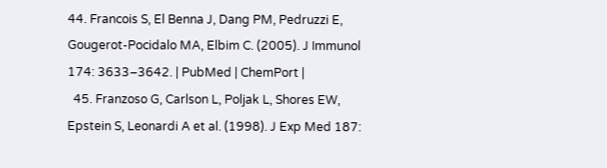44. Francois S, El Benna J, Dang PM, Pedruzzi E, Gougerot-Pocidalo MA, Elbim C. (2005). J Immunol 174: 3633–3642. | PubMed | ChemPort |
  45. Franzoso G, Carlson L, Poljak L, Shores EW, Epstein S, Leonardi A et al. (1998). J Exp Med 187: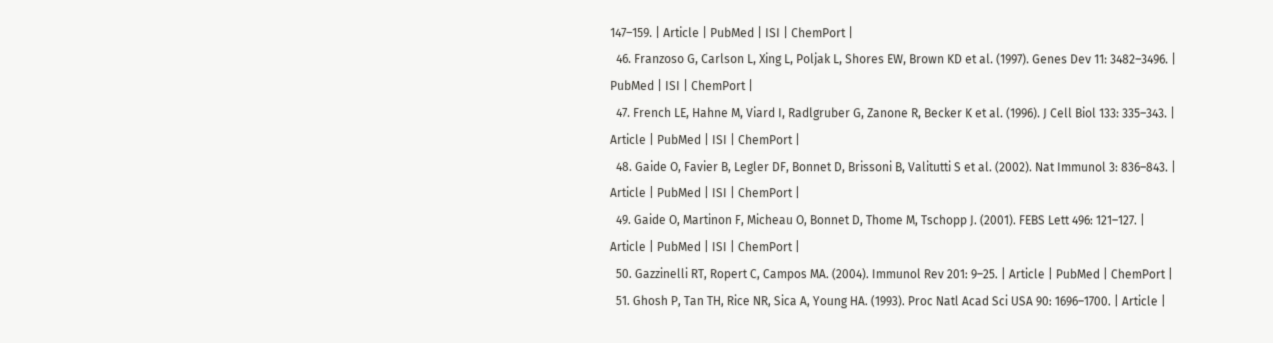147–159. | Article | PubMed | ISI | ChemPort |
  46. Franzoso G, Carlson L, Xing L, Poljak L, Shores EW, Brown KD et al. (1997). Genes Dev 11: 3482–3496. | PubMed | ISI | ChemPort |
  47. French LE, Hahne M, Viard I, Radlgruber G, Zanone R, Becker K et al. (1996). J Cell Biol 133: 335–343. | Article | PubMed | ISI | ChemPort |
  48. Gaide O, Favier B, Legler DF, Bonnet D, Brissoni B, Valitutti S et al. (2002). Nat Immunol 3: 836–843. | Article | PubMed | ISI | ChemPort |
  49. Gaide O, Martinon F, Micheau O, Bonnet D, Thome M, Tschopp J. (2001). FEBS Lett 496: 121–127. | Article | PubMed | ISI | ChemPort |
  50. Gazzinelli RT, Ropert C, Campos MA. (2004). Immunol Rev 201: 9–25. | Article | PubMed | ChemPort |
  51. Ghosh P, Tan TH, Rice NR, Sica A, Young HA. (1993). Proc Natl Acad Sci USA 90: 1696–1700. | Article |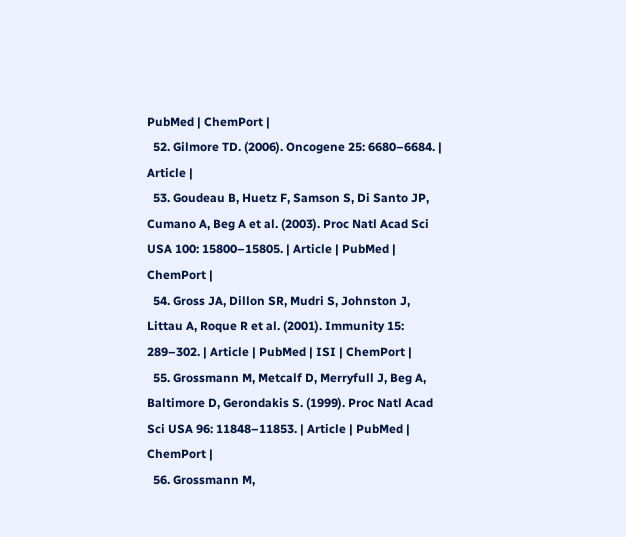PubMed | ChemPort |
  52. Gilmore TD. (2006). Oncogene 25: 6680–6684. | Article |
  53. Goudeau B, Huetz F, Samson S, Di Santo JP, Cumano A, Beg A et al. (2003). Proc Natl Acad Sci USA 100: 15800–15805. | Article | PubMed | ChemPort |
  54. Gross JA, Dillon SR, Mudri S, Johnston J, Littau A, Roque R et al. (2001). Immunity 15: 289–302. | Article | PubMed | ISI | ChemPort |
  55. Grossmann M, Metcalf D, Merryfull J, Beg A, Baltimore D, Gerondakis S. (1999). Proc Natl Acad Sci USA 96: 11848–11853. | Article | PubMed | ChemPort |
  56. Grossmann M,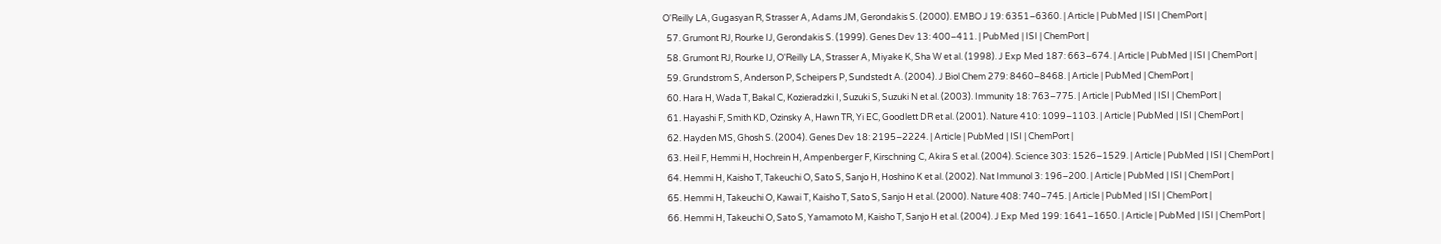O'Reilly LA, Gugasyan R, Strasser A, Adams JM, Gerondakis S. (2000). EMBO J 19: 6351–6360. | Article | PubMed | ISI | ChemPort |
  57. Grumont RJ, Rourke IJ, Gerondakis S. (1999). Genes Dev 13: 400–411. | PubMed | ISI | ChemPort |
  58. Grumont RJ, Rourke IJ, O'Reilly LA, Strasser A, Miyake K, Sha W et al. (1998). J Exp Med 187: 663–674. | Article | PubMed | ISI | ChemPort |
  59. Grundstrom S, Anderson P, Scheipers P, Sundstedt A. (2004). J Biol Chem 279: 8460–8468. | Article | PubMed | ChemPort |
  60. Hara H, Wada T, Bakal C, Kozieradzki I, Suzuki S, Suzuki N et al. (2003). Immunity 18: 763–775. | Article | PubMed | ISI | ChemPort |
  61. Hayashi F, Smith KD, Ozinsky A, Hawn TR, Yi EC, Goodlett DR et al. (2001). Nature 410: 1099–1103. | Article | PubMed | ISI | ChemPort |
  62. Hayden MS, Ghosh S. (2004). Genes Dev 18: 2195–2224. | Article | PubMed | ISI | ChemPort |
  63. Heil F, Hemmi H, Hochrein H, Ampenberger F, Kirschning C, Akira S et al. (2004). Science 303: 1526–1529. | Article | PubMed | ISI | ChemPort |
  64. Hemmi H, Kaisho T, Takeuchi O, Sato S, Sanjo H, Hoshino K et al. (2002). Nat Immunol 3: 196–200. | Article | PubMed | ISI | ChemPort |
  65. Hemmi H, Takeuchi O, Kawai T, Kaisho T, Sato S, Sanjo H et al. (2000). Nature 408: 740–745. | Article | PubMed | ISI | ChemPort |
  66. Hemmi H, Takeuchi O, Sato S, Yamamoto M, Kaisho T, Sanjo H et al. (2004). J Exp Med 199: 1641–1650. | Article | PubMed | ISI | ChemPort |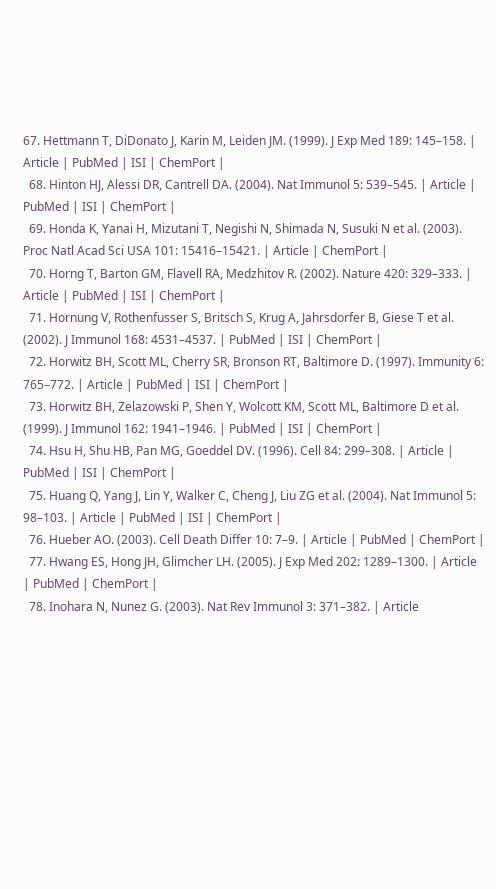67. Hettmann T, DiDonato J, Karin M, Leiden JM. (1999). J Exp Med 189: 145–158. | Article | PubMed | ISI | ChemPort |
  68. Hinton HJ, Alessi DR, Cantrell DA. (2004). Nat Immunol 5: 539–545. | Article | PubMed | ISI | ChemPort |
  69. Honda K, Yanai H, Mizutani T, Negishi N, Shimada N, Susuki N et al. (2003). Proc Natl Acad Sci USA 101: 15416–15421. | Article | ChemPort |
  70. Horng T, Barton GM, Flavell RA, Medzhitov R. (2002). Nature 420: 329–333. | Article | PubMed | ISI | ChemPort |
  71. Hornung V, Rothenfusser S, Britsch S, Krug A, Jahrsdorfer B, Giese T et al. (2002). J Immunol 168: 4531–4537. | PubMed | ISI | ChemPort |
  72. Horwitz BH, Scott ML, Cherry SR, Bronson RT, Baltimore D. (1997). Immunity 6: 765–772. | Article | PubMed | ISI | ChemPort |
  73. Horwitz BH, Zelazowski P, Shen Y, Wolcott KM, Scott ML, Baltimore D et al. (1999). J Immunol 162: 1941–1946. | PubMed | ISI | ChemPort |
  74. Hsu H, Shu HB, Pan MG, Goeddel DV. (1996). Cell 84: 299–308. | Article | PubMed | ISI | ChemPort |
  75. Huang Q, Yang J, Lin Y, Walker C, Cheng J, Liu ZG et al. (2004). Nat Immunol 5: 98–103. | Article | PubMed | ISI | ChemPort |
  76. Hueber AO. (2003). Cell Death Differ 10: 7–9. | Article | PubMed | ChemPort |
  77. Hwang ES, Hong JH, Glimcher LH. (2005). J Exp Med 202: 1289–1300. | Article | PubMed | ChemPort |
  78. Inohara N, Nunez G. (2003). Nat Rev Immunol 3: 371–382. | Article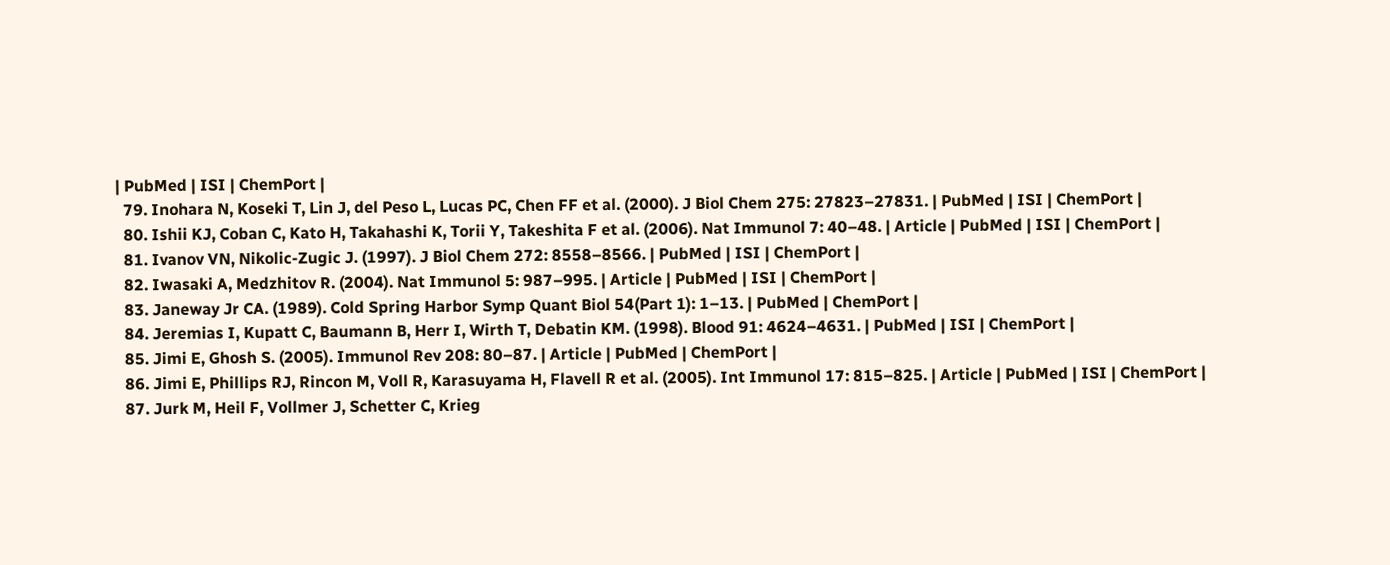| PubMed | ISI | ChemPort |
  79. Inohara N, Koseki T, Lin J, del Peso L, Lucas PC, Chen FF et al. (2000). J Biol Chem 275: 27823–27831. | PubMed | ISI | ChemPort |
  80. Ishii KJ, Coban C, Kato H, Takahashi K, Torii Y, Takeshita F et al. (2006). Nat Immunol 7: 40–48. | Article | PubMed | ISI | ChemPort |
  81. Ivanov VN, Nikolic-Zugic J. (1997). J Biol Chem 272: 8558–8566. | PubMed | ISI | ChemPort |
  82. Iwasaki A, Medzhitov R. (2004). Nat Immunol 5: 987–995. | Article | PubMed | ISI | ChemPort |
  83. Janeway Jr CA. (1989). Cold Spring Harbor Symp Quant Biol 54(Part 1): 1–13. | PubMed | ChemPort |
  84. Jeremias I, Kupatt C, Baumann B, Herr I, Wirth T, Debatin KM. (1998). Blood 91: 4624–4631. | PubMed | ISI | ChemPort |
  85. Jimi E, Ghosh S. (2005). Immunol Rev 208: 80–87. | Article | PubMed | ChemPort |
  86. Jimi E, Phillips RJ, Rincon M, Voll R, Karasuyama H, Flavell R et al. (2005). Int Immunol 17: 815–825. | Article | PubMed | ISI | ChemPort |
  87. Jurk M, Heil F, Vollmer J, Schetter C, Krieg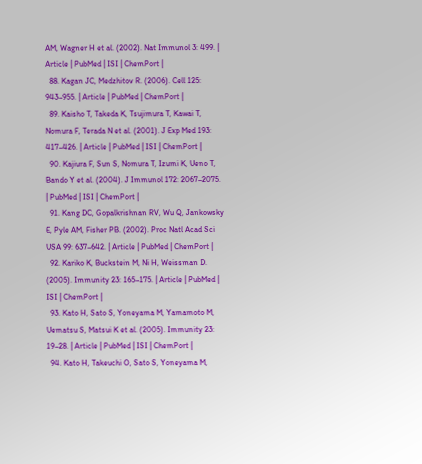AM, Wagner H et al. (2002). Nat Immunol 3: 499. | Article | PubMed | ISI | ChemPort |
  88. Kagan JC, Medzhitov R. (2006). Cell 125: 943–955. | Article | PubMed | ChemPort |
  89. Kaisho T, Takeda K, Tsujimura T, Kawai T, Nomura F, Terada N et al. (2001). J Exp Med 193: 417–426. | Article | PubMed | ISI | ChemPort |
  90. Kajiura F, Sun S, Nomura T, Izumi K, Ueno T, Bando Y et al. (2004). J Immunol 172: 2067–2075. | PubMed | ISI | ChemPort |
  91. Kang DC, Gopalkrishnan RV, Wu Q, Jankowsky E, Pyle AM, Fisher PB. (2002). Proc Natl Acad Sci USA 99: 637–642. | Article | PubMed | ChemPort |
  92. Kariko K, Buckstein M, Ni H, Weissman D. (2005). Immunity 23: 165–175. | Article | PubMed | ISI | ChemPort |
  93. Kato H, Sato S, Yoneyama M, Yamamoto M, Uematsu S, Matsui K et al. (2005). Immunity 23: 19–28. | Article | PubMed | ISI | ChemPort |
  94. Kato H, Takeuchi O, Sato S, Yoneyama M,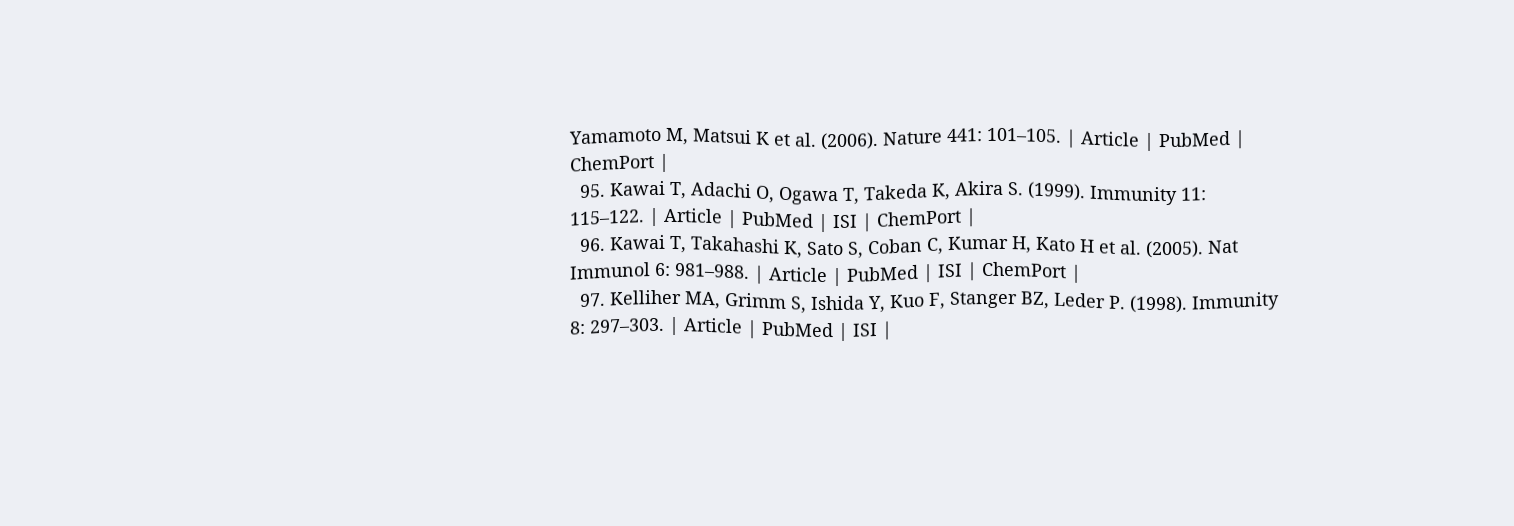Yamamoto M, Matsui K et al. (2006). Nature 441: 101–105. | Article | PubMed | ChemPort |
  95. Kawai T, Adachi O, Ogawa T, Takeda K, Akira S. (1999). Immunity 11: 115–122. | Article | PubMed | ISI | ChemPort |
  96. Kawai T, Takahashi K, Sato S, Coban C, Kumar H, Kato H et al. (2005). Nat Immunol 6: 981–988. | Article | PubMed | ISI | ChemPort |
  97. Kelliher MA, Grimm S, Ishida Y, Kuo F, Stanger BZ, Leder P. (1998). Immunity 8: 297–303. | Article | PubMed | ISI |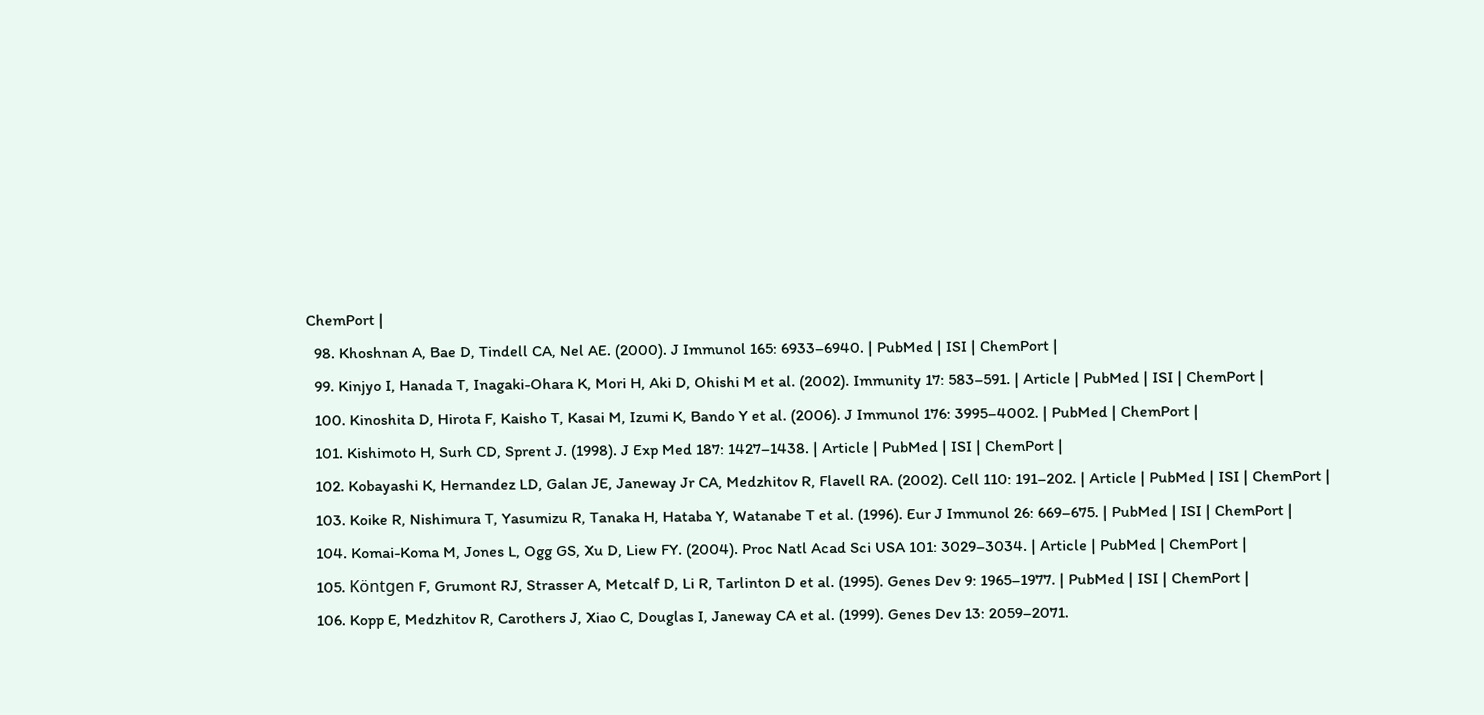ChemPort |
  98. Khoshnan A, Bae D, Tindell CA, Nel AE. (2000). J Immunol 165: 6933–6940. | PubMed | ISI | ChemPort |
  99. Kinjyo I, Hanada T, Inagaki-Ohara K, Mori H, Aki D, Ohishi M et al. (2002). Immunity 17: 583–591. | Article | PubMed | ISI | ChemPort |
  100. Kinoshita D, Hirota F, Kaisho T, Kasai M, Izumi K, Bando Y et al. (2006). J Immunol 176: 3995–4002. | PubMed | ChemPort |
  101. Kishimoto H, Surh CD, Sprent J. (1998). J Exp Med 187: 1427–1438. | Article | PubMed | ISI | ChemPort |
  102. Kobayashi K, Hernandez LD, Galan JE, Janeway Jr CA, Medzhitov R, Flavell RA. (2002). Cell 110: 191–202. | Article | PubMed | ISI | ChemPort |
  103. Koike R, Nishimura T, Yasumizu R, Tanaka H, Hataba Y, Watanabe T et al. (1996). Eur J Immunol 26: 669–675. | PubMed | ISI | ChemPort |
  104. Komai-Koma M, Jones L, Ogg GS, Xu D, Liew FY. (2004). Proc Natl Acad Sci USA 101: 3029–3034. | Article | PubMed | ChemPort |
  105. Köntgen F, Grumont RJ, Strasser A, Metcalf D, Li R, Tarlinton D et al. (1995). Genes Dev 9: 1965–1977. | PubMed | ISI | ChemPort |
  106. Kopp E, Medzhitov R, Carothers J, Xiao C, Douglas I, Janeway CA et al. (1999). Genes Dev 13: 2059–2071.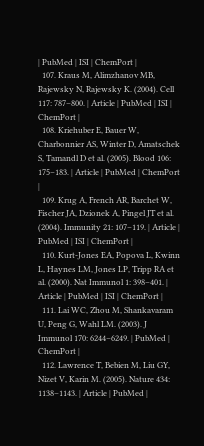| PubMed | ISI | ChemPort |
  107. Kraus M, Alimzhanov MB, Rajewsky N, Rajewsky K. (2004). Cell 117: 787–800. | Article | PubMed | ISI | ChemPort |
  108. Kriehuber E, Bauer W, Charbonnier AS, Winter D, Amatschek S, Tamandl D et al. (2005). Blood 106: 175–183. | Article | PubMed | ChemPort |
  109. Krug A, French AR, Barchet W, Fischer JA, Dzionek A, Pingel JT et al. (2004). Immunity 21: 107–119. | Article | PubMed | ISI | ChemPort |
  110. Kurt-Jones EA, Popova L, Kwinn L, Haynes LM, Jones LP, Tripp RA et al. (2000). Nat Immunol 1: 398–401. | Article | PubMed | ISI | ChemPort |
  111. Lai WC, Zhou M, Shankavaram U, Peng G, Wahl LM. (2003). J Immunol 170: 6244–6249. | PubMed | ChemPort |
  112. Lawrence T, Bebien M, Liu GY, Nizet V, Karin M. (2005). Nature 434: 1138–1143. | Article | PubMed |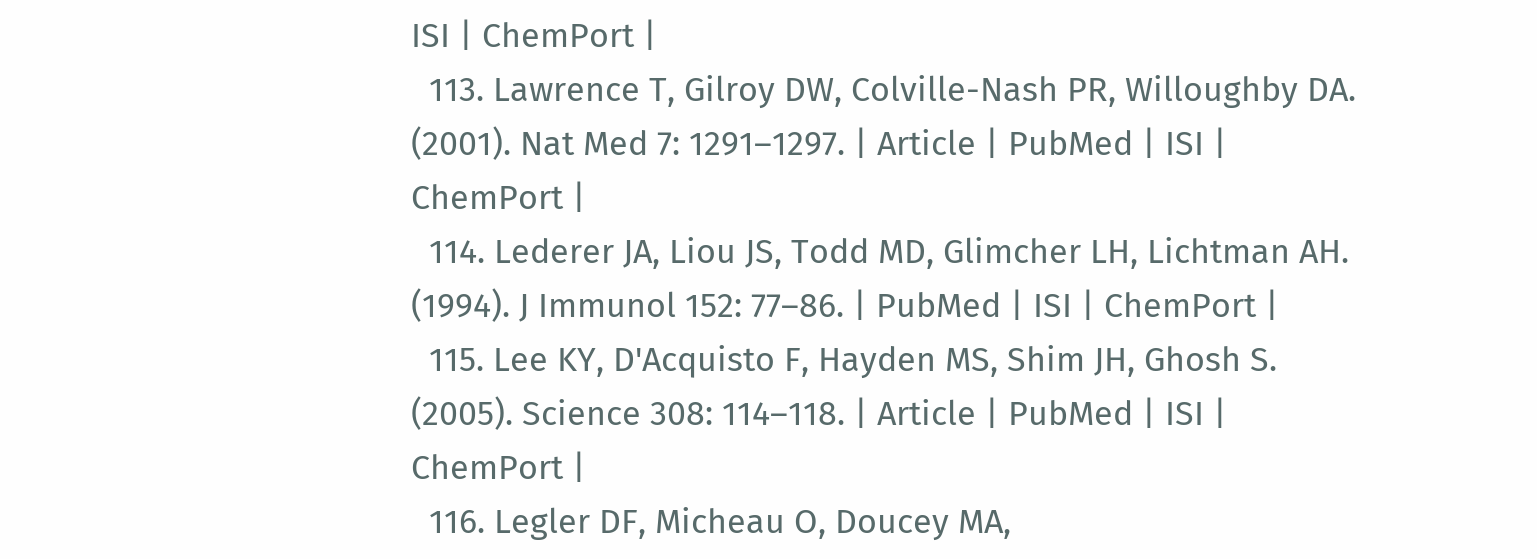ISI | ChemPort |
  113. Lawrence T, Gilroy DW, Colville-Nash PR, Willoughby DA. (2001). Nat Med 7: 1291–1297. | Article | PubMed | ISI | ChemPort |
  114. Lederer JA, Liou JS, Todd MD, Glimcher LH, Lichtman AH. (1994). J Immunol 152: 77–86. | PubMed | ISI | ChemPort |
  115. Lee KY, D'Acquisto F, Hayden MS, Shim JH, Ghosh S. (2005). Science 308: 114–118. | Article | PubMed | ISI | ChemPort |
  116. Legler DF, Micheau O, Doucey MA,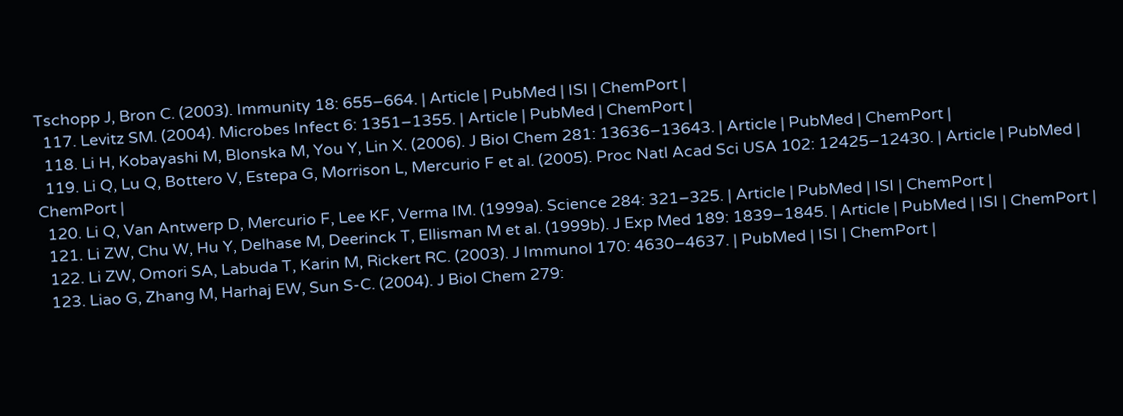Tschopp J, Bron C. (2003). Immunity 18: 655–664. | Article | PubMed | ISI | ChemPort |
  117. Levitz SM. (2004). Microbes Infect 6: 1351–1355. | Article | PubMed | ChemPort |
  118. Li H, Kobayashi M, Blonska M, You Y, Lin X. (2006). J Biol Chem 281: 13636–13643. | Article | PubMed | ChemPort |
  119. Li Q, Lu Q, Bottero V, Estepa G, Morrison L, Mercurio F et al. (2005). Proc Natl Acad Sci USA 102: 12425–12430. | Article | PubMed | ChemPort |
  120. Li Q, Van Antwerp D, Mercurio F, Lee KF, Verma IM. (1999a). Science 284: 321–325. | Article | PubMed | ISI | ChemPort |
  121. Li ZW, Chu W, Hu Y, Delhase M, Deerinck T, Ellisman M et al. (1999b). J Exp Med 189: 1839–1845. | Article | PubMed | ISI | ChemPort |
  122. Li ZW, Omori SA, Labuda T, Karin M, Rickert RC. (2003). J Immunol 170: 4630–4637. | PubMed | ISI | ChemPort |
  123. Liao G, Zhang M, Harhaj EW, Sun S-C. (2004). J Biol Chem 279: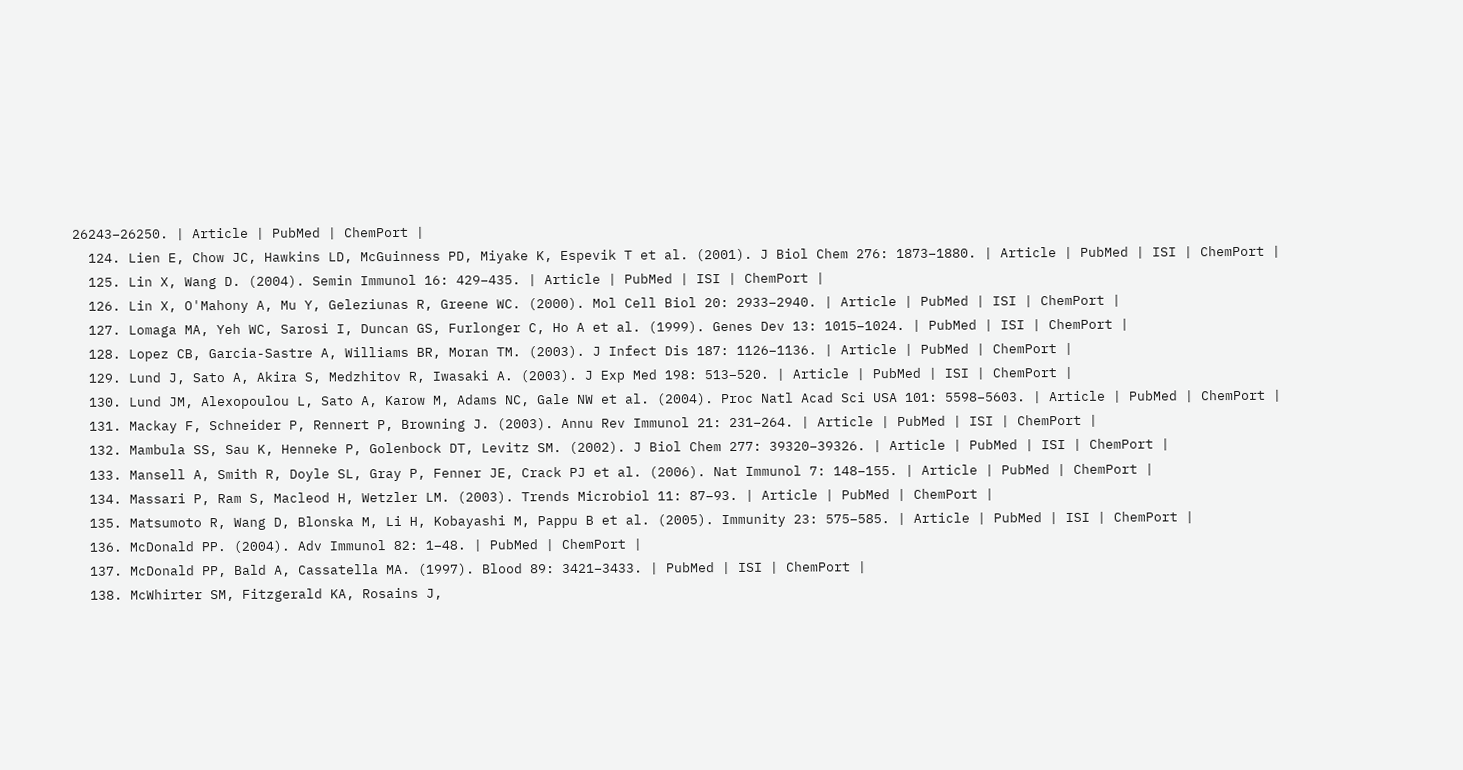26243–26250. | Article | PubMed | ChemPort |
  124. Lien E, Chow JC, Hawkins LD, McGuinness PD, Miyake K, Espevik T et al. (2001). J Biol Chem 276: 1873–1880. | Article | PubMed | ISI | ChemPort |
  125. Lin X, Wang D. (2004). Semin Immunol 16: 429–435. | Article | PubMed | ISI | ChemPort |
  126. Lin X, O'Mahony A, Mu Y, Geleziunas R, Greene WC. (2000). Mol Cell Biol 20: 2933–2940. | Article | PubMed | ISI | ChemPort |
  127. Lomaga MA, Yeh WC, Sarosi I, Duncan GS, Furlonger C, Ho A et al. (1999). Genes Dev 13: 1015–1024. | PubMed | ISI | ChemPort |
  128. Lopez CB, Garcia-Sastre A, Williams BR, Moran TM. (2003). J Infect Dis 187: 1126–1136. | Article | PubMed | ChemPort |
  129. Lund J, Sato A, Akira S, Medzhitov R, Iwasaki A. (2003). J Exp Med 198: 513–520. | Article | PubMed | ISI | ChemPort |
  130. Lund JM, Alexopoulou L, Sato A, Karow M, Adams NC, Gale NW et al. (2004). Proc Natl Acad Sci USA 101: 5598–5603. | Article | PubMed | ChemPort |
  131. Mackay F, Schneider P, Rennert P, Browning J. (2003). Annu Rev Immunol 21: 231–264. | Article | PubMed | ISI | ChemPort |
  132. Mambula SS, Sau K, Henneke P, Golenbock DT, Levitz SM. (2002). J Biol Chem 277: 39320–39326. | Article | PubMed | ISI | ChemPort |
  133. Mansell A, Smith R, Doyle SL, Gray P, Fenner JE, Crack PJ et al. (2006). Nat Immunol 7: 148–155. | Article | PubMed | ChemPort |
  134. Massari P, Ram S, Macleod H, Wetzler LM. (2003). Trends Microbiol 11: 87–93. | Article | PubMed | ChemPort |
  135. Matsumoto R, Wang D, Blonska M, Li H, Kobayashi M, Pappu B et al. (2005). Immunity 23: 575–585. | Article | PubMed | ISI | ChemPort |
  136. McDonald PP. (2004). Adv Immunol 82: 1–48. | PubMed | ChemPort |
  137. McDonald PP, Bald A, Cassatella MA. (1997). Blood 89: 3421–3433. | PubMed | ISI | ChemPort |
  138. McWhirter SM, Fitzgerald KA, Rosains J,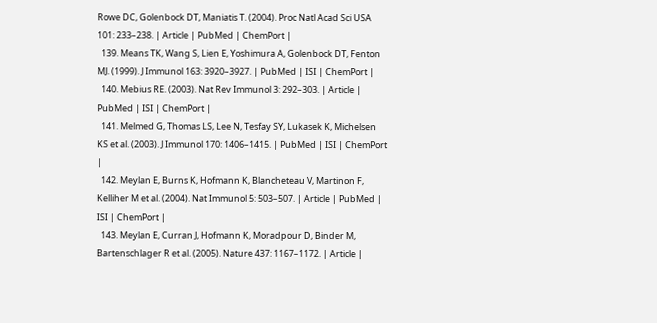Rowe DC, Golenbock DT, Maniatis T. (2004). Proc Natl Acad Sci USA 101: 233–238. | Article | PubMed | ChemPort |
  139. Means TK, Wang S, Lien E, Yoshimura A, Golenbock DT, Fenton MJ. (1999). J Immunol 163: 3920–3927. | PubMed | ISI | ChemPort |
  140. Mebius RE. (2003). Nat Rev Immunol 3: 292–303. | Article | PubMed | ISI | ChemPort |
  141. Melmed G, Thomas LS, Lee N, Tesfay SY, Lukasek K, Michelsen KS et al. (2003). J Immunol 170: 1406–1415. | PubMed | ISI | ChemPort |
  142. Meylan E, Burns K, Hofmann K, Blancheteau V, Martinon F, Kelliher M et al. (2004). Nat Immunol 5: 503–507. | Article | PubMed | ISI | ChemPort |
  143. Meylan E, Curran J, Hofmann K, Moradpour D, Binder M, Bartenschlager R et al. (2005). Nature 437: 1167–1172. | Article |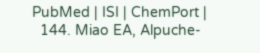PubMed | ISI | ChemPort |
  144. Miao EA, Alpuche-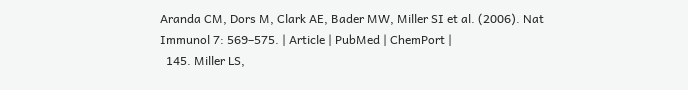Aranda CM, Dors M, Clark AE, Bader MW, Miller SI et al. (2006). Nat Immunol 7: 569–575. | Article | PubMed | ChemPort |
  145. Miller LS,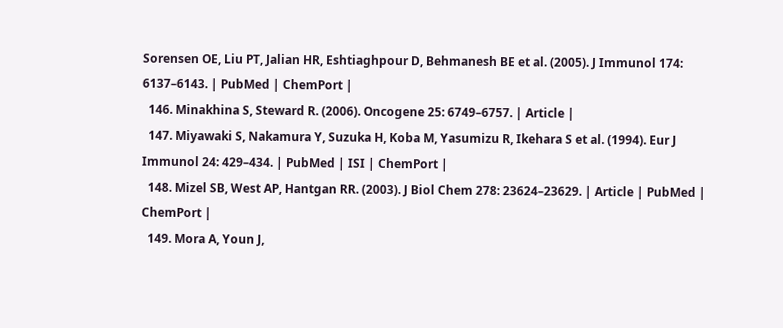Sorensen OE, Liu PT, Jalian HR, Eshtiaghpour D, Behmanesh BE et al. (2005). J Immunol 174: 6137–6143. | PubMed | ChemPort |
  146. Minakhina S, Steward R. (2006). Oncogene 25: 6749–6757. | Article |
  147. Miyawaki S, Nakamura Y, Suzuka H, Koba M, Yasumizu R, Ikehara S et al. (1994). Eur J Immunol 24: 429–434. | PubMed | ISI | ChemPort |
  148. Mizel SB, West AP, Hantgan RR. (2003). J Biol Chem 278: 23624–23629. | Article | PubMed | ChemPort |
  149. Mora A, Youn J,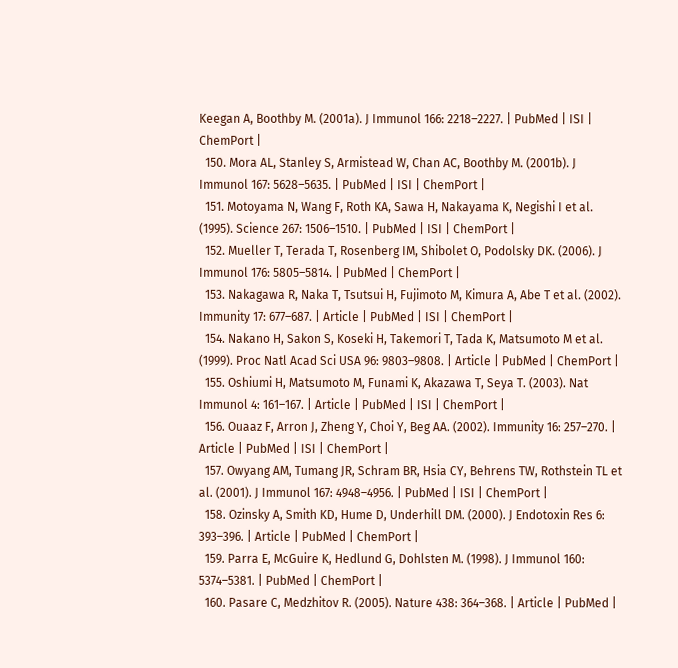Keegan A, Boothby M. (2001a). J Immunol 166: 2218–2227. | PubMed | ISI | ChemPort |
  150. Mora AL, Stanley S, Armistead W, Chan AC, Boothby M. (2001b). J Immunol 167: 5628–5635. | PubMed | ISI | ChemPort |
  151. Motoyama N, Wang F, Roth KA, Sawa H, Nakayama K, Negishi I et al. (1995). Science 267: 1506–1510. | PubMed | ISI | ChemPort |
  152. Mueller T, Terada T, Rosenberg IM, Shibolet O, Podolsky DK. (2006). J Immunol 176: 5805–5814. | PubMed | ChemPort |
  153. Nakagawa R, Naka T, Tsutsui H, Fujimoto M, Kimura A, Abe T et al. (2002). Immunity 17: 677–687. | Article | PubMed | ISI | ChemPort |
  154. Nakano H, Sakon S, Koseki H, Takemori T, Tada K, Matsumoto M et al. (1999). Proc Natl Acad Sci USA 96: 9803–9808. | Article | PubMed | ChemPort |
  155. Oshiumi H, Matsumoto M, Funami K, Akazawa T, Seya T. (2003). Nat Immunol 4: 161–167. | Article | PubMed | ISI | ChemPort |
  156. Ouaaz F, Arron J, Zheng Y, Choi Y, Beg AA. (2002). Immunity 16: 257–270. | Article | PubMed | ISI | ChemPort |
  157. Owyang AM, Tumang JR, Schram BR, Hsia CY, Behrens TW, Rothstein TL et al. (2001). J Immunol 167: 4948–4956. | PubMed | ISI | ChemPort |
  158. Ozinsky A, Smith KD, Hume D, Underhill DM. (2000). J Endotoxin Res 6: 393–396. | Article | PubMed | ChemPort |
  159. Parra E, McGuire K, Hedlund G, Dohlsten M. (1998). J Immunol 160: 5374–5381. | PubMed | ChemPort |
  160. Pasare C, Medzhitov R. (2005). Nature 438: 364–368. | Article | PubMed |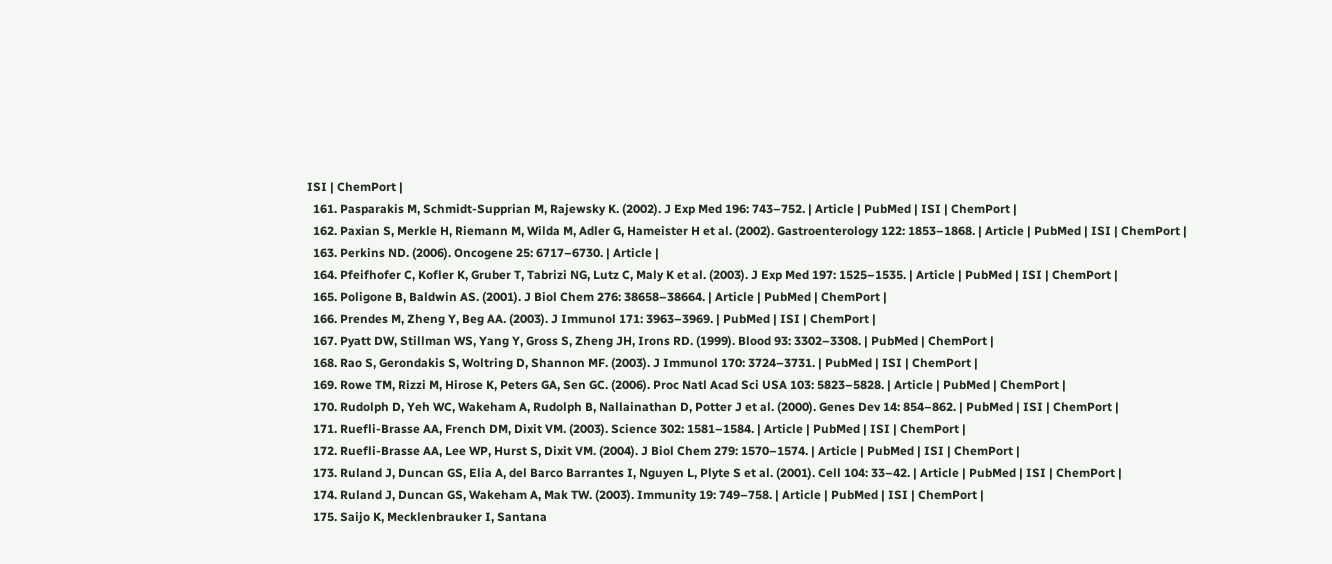ISI | ChemPort |
  161. Pasparakis M, Schmidt-Supprian M, Rajewsky K. (2002). J Exp Med 196: 743–752. | Article | PubMed | ISI | ChemPort |
  162. Paxian S, Merkle H, Riemann M, Wilda M, Adler G, Hameister H et al. (2002). Gastroenterology 122: 1853–1868. | Article | PubMed | ISI | ChemPort |
  163. Perkins ND. (2006). Oncogene 25: 6717–6730. | Article |
  164. Pfeifhofer C, Kofler K, Gruber T, Tabrizi NG, Lutz C, Maly K et al. (2003). J Exp Med 197: 1525–1535. | Article | PubMed | ISI | ChemPort |
  165. Poligone B, Baldwin AS. (2001). J Biol Chem 276: 38658–38664. | Article | PubMed | ChemPort |
  166. Prendes M, Zheng Y, Beg AA. (2003). J Immunol 171: 3963–3969. | PubMed | ISI | ChemPort |
  167. Pyatt DW, Stillman WS, Yang Y, Gross S, Zheng JH, Irons RD. (1999). Blood 93: 3302–3308. | PubMed | ChemPort |
  168. Rao S, Gerondakis S, Woltring D, Shannon MF. (2003). J Immunol 170: 3724–3731. | PubMed | ISI | ChemPort |
  169. Rowe TM, Rizzi M, Hirose K, Peters GA, Sen GC. (2006). Proc Natl Acad Sci USA 103: 5823–5828. | Article | PubMed | ChemPort |
  170. Rudolph D, Yeh WC, Wakeham A, Rudolph B, Nallainathan D, Potter J et al. (2000). Genes Dev 14: 854–862. | PubMed | ISI | ChemPort |
  171. Ruefli-Brasse AA, French DM, Dixit VM. (2003). Science 302: 1581–1584. | Article | PubMed | ISI | ChemPort |
  172. Ruefli-Brasse AA, Lee WP, Hurst S, Dixit VM. (2004). J Biol Chem 279: 1570–1574. | Article | PubMed | ISI | ChemPort |
  173. Ruland J, Duncan GS, Elia A, del Barco Barrantes I, Nguyen L, Plyte S et al. (2001). Cell 104: 33–42. | Article | PubMed | ISI | ChemPort |
  174. Ruland J, Duncan GS, Wakeham A, Mak TW. (2003). Immunity 19: 749–758. | Article | PubMed | ISI | ChemPort |
  175. Saijo K, Mecklenbrauker I, Santana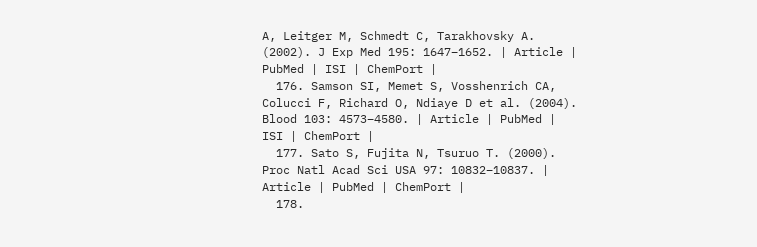A, Leitger M, Schmedt C, Tarakhovsky A. (2002). J Exp Med 195: 1647–1652. | Article | PubMed | ISI | ChemPort |
  176. Samson SI, Memet S, Vosshenrich CA, Colucci F, Richard O, Ndiaye D et al. (2004). Blood 103: 4573–4580. | Article | PubMed | ISI | ChemPort |
  177. Sato S, Fujita N, Tsuruo T. (2000). Proc Natl Acad Sci USA 97: 10832–10837. | Article | PubMed | ChemPort |
  178.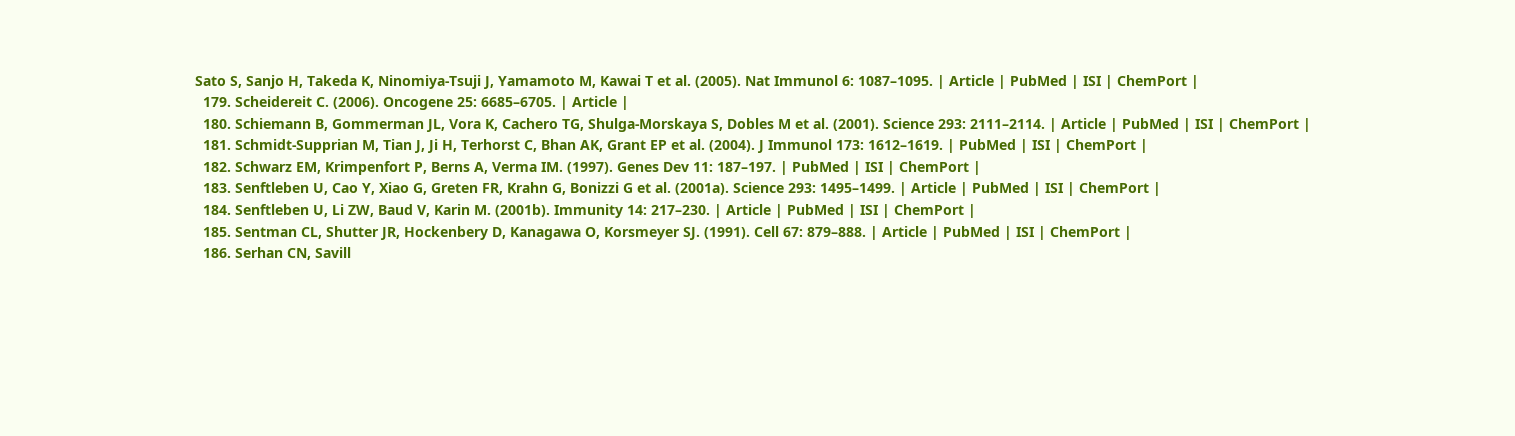Sato S, Sanjo H, Takeda K, Ninomiya-Tsuji J, Yamamoto M, Kawai T et al. (2005). Nat Immunol 6: 1087–1095. | Article | PubMed | ISI | ChemPort |
  179. Scheidereit C. (2006). Oncogene 25: 6685–6705. | Article |
  180. Schiemann B, Gommerman JL, Vora K, Cachero TG, Shulga-Morskaya S, Dobles M et al. (2001). Science 293: 2111–2114. | Article | PubMed | ISI | ChemPort |
  181. Schmidt-Supprian M, Tian J, Ji H, Terhorst C, Bhan AK, Grant EP et al. (2004). J Immunol 173: 1612–1619. | PubMed | ISI | ChemPort |
  182. Schwarz EM, Krimpenfort P, Berns A, Verma IM. (1997). Genes Dev 11: 187–197. | PubMed | ISI | ChemPort |
  183. Senftleben U, Cao Y, Xiao G, Greten FR, Krahn G, Bonizzi G et al. (2001a). Science 293: 1495–1499. | Article | PubMed | ISI | ChemPort |
  184. Senftleben U, Li ZW, Baud V, Karin M. (2001b). Immunity 14: 217–230. | Article | PubMed | ISI | ChemPort |
  185. Sentman CL, Shutter JR, Hockenbery D, Kanagawa O, Korsmeyer SJ. (1991). Cell 67: 879–888. | Article | PubMed | ISI | ChemPort |
  186. Serhan CN, Savill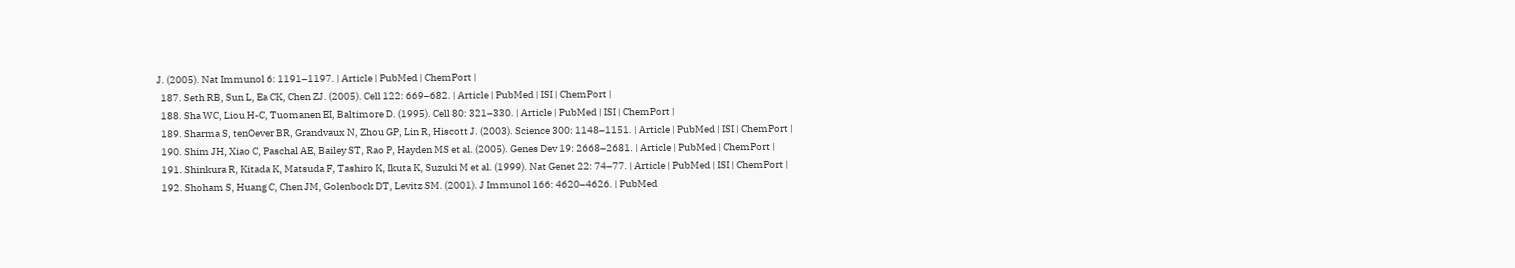J. (2005). Nat Immunol 6: 1191–1197. | Article | PubMed | ChemPort |
  187. Seth RB, Sun L, Ea CK, Chen ZJ. (2005). Cell 122: 669–682. | Article | PubMed | ISI | ChemPort |
  188. Sha WC, Liou H-C, Tuomanen EI, Baltimore D. (1995). Cell 80: 321–330. | Article | PubMed | ISI | ChemPort |
  189. Sharma S, tenOever BR, Grandvaux N, Zhou GP, Lin R, Hiscott J. (2003). Science 300: 1148–1151. | Article | PubMed | ISI | ChemPort |
  190. Shim JH, Xiao C, Paschal AE, Bailey ST, Rao P, Hayden MS et al. (2005). Genes Dev 19: 2668–2681. | Article | PubMed | ChemPort |
  191. Shinkura R, Kitada K, Matsuda F, Tashiro K, Ikuta K, Suzuki M et al. (1999). Nat Genet 22: 74–77. | Article | PubMed | ISI | ChemPort |
  192. Shoham S, Huang C, Chen JM, Golenbock DT, Levitz SM. (2001). J Immunol 166: 4620–4626. | PubMed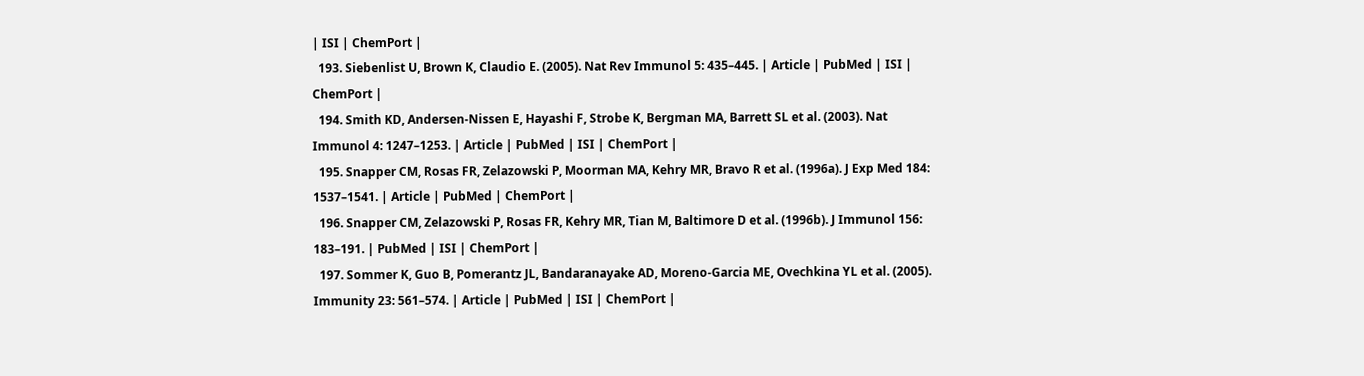| ISI | ChemPort |
  193. Siebenlist U, Brown K, Claudio E. (2005). Nat Rev Immunol 5: 435–445. | Article | PubMed | ISI | ChemPort |
  194. Smith KD, Andersen-Nissen E, Hayashi F, Strobe K, Bergman MA, Barrett SL et al. (2003). Nat Immunol 4: 1247–1253. | Article | PubMed | ISI | ChemPort |
  195. Snapper CM, Rosas FR, Zelazowski P, Moorman MA, Kehry MR, Bravo R et al. (1996a). J Exp Med 184: 1537–1541. | Article | PubMed | ChemPort |
  196. Snapper CM, Zelazowski P, Rosas FR, Kehry MR, Tian M, Baltimore D et al. (1996b). J Immunol 156: 183–191. | PubMed | ISI | ChemPort |
  197. Sommer K, Guo B, Pomerantz JL, Bandaranayake AD, Moreno-Garcia ME, Ovechkina YL et al. (2005). Immunity 23: 561–574. | Article | PubMed | ISI | ChemPort |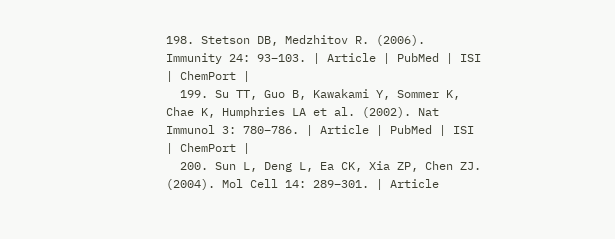198. Stetson DB, Medzhitov R. (2006). Immunity 24: 93–103. | Article | PubMed | ISI | ChemPort |
  199. Su TT, Guo B, Kawakami Y, Sommer K, Chae K, Humphries LA et al. (2002). Nat Immunol 3: 780–786. | Article | PubMed | ISI | ChemPort |
  200. Sun L, Deng L, Ea CK, Xia ZP, Chen ZJ. (2004). Mol Cell 14: 289–301. | Article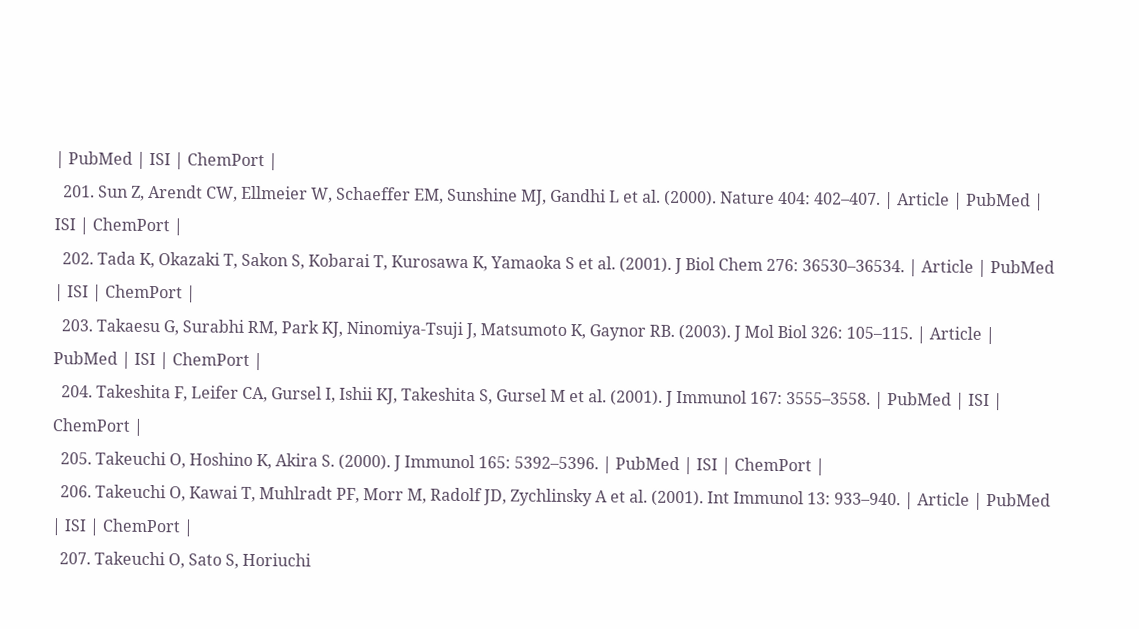| PubMed | ISI | ChemPort |
  201. Sun Z, Arendt CW, Ellmeier W, Schaeffer EM, Sunshine MJ, Gandhi L et al. (2000). Nature 404: 402–407. | Article | PubMed | ISI | ChemPort |
  202. Tada K, Okazaki T, Sakon S, Kobarai T, Kurosawa K, Yamaoka S et al. (2001). J Biol Chem 276: 36530–36534. | Article | PubMed | ISI | ChemPort |
  203. Takaesu G, Surabhi RM, Park KJ, Ninomiya-Tsuji J, Matsumoto K, Gaynor RB. (2003). J Mol Biol 326: 105–115. | Article | PubMed | ISI | ChemPort |
  204. Takeshita F, Leifer CA, Gursel I, Ishii KJ, Takeshita S, Gursel M et al. (2001). J Immunol 167: 3555–3558. | PubMed | ISI | ChemPort |
  205. Takeuchi O, Hoshino K, Akira S. (2000). J Immunol 165: 5392–5396. | PubMed | ISI | ChemPort |
  206. Takeuchi O, Kawai T, Muhlradt PF, Morr M, Radolf JD, Zychlinsky A et al. (2001). Int Immunol 13: 933–940. | Article | PubMed | ISI | ChemPort |
  207. Takeuchi O, Sato S, Horiuchi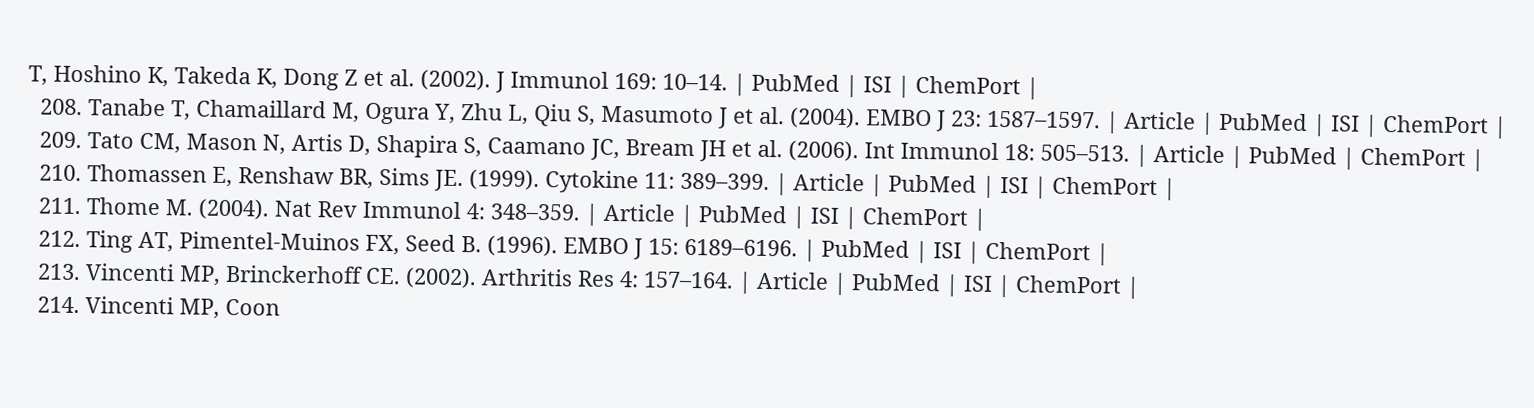T, Hoshino K, Takeda K, Dong Z et al. (2002). J Immunol 169: 10–14. | PubMed | ISI | ChemPort |
  208. Tanabe T, Chamaillard M, Ogura Y, Zhu L, Qiu S, Masumoto J et al. (2004). EMBO J 23: 1587–1597. | Article | PubMed | ISI | ChemPort |
  209. Tato CM, Mason N, Artis D, Shapira S, Caamano JC, Bream JH et al. (2006). Int Immunol 18: 505–513. | Article | PubMed | ChemPort |
  210. Thomassen E, Renshaw BR, Sims JE. (1999). Cytokine 11: 389–399. | Article | PubMed | ISI | ChemPort |
  211. Thome M. (2004). Nat Rev Immunol 4: 348–359. | Article | PubMed | ISI | ChemPort |
  212. Ting AT, Pimentel-Muinos FX, Seed B. (1996). EMBO J 15: 6189–6196. | PubMed | ISI | ChemPort |
  213. Vincenti MP, Brinckerhoff CE. (2002). Arthritis Res 4: 157–164. | Article | PubMed | ISI | ChemPort |
  214. Vincenti MP, Coon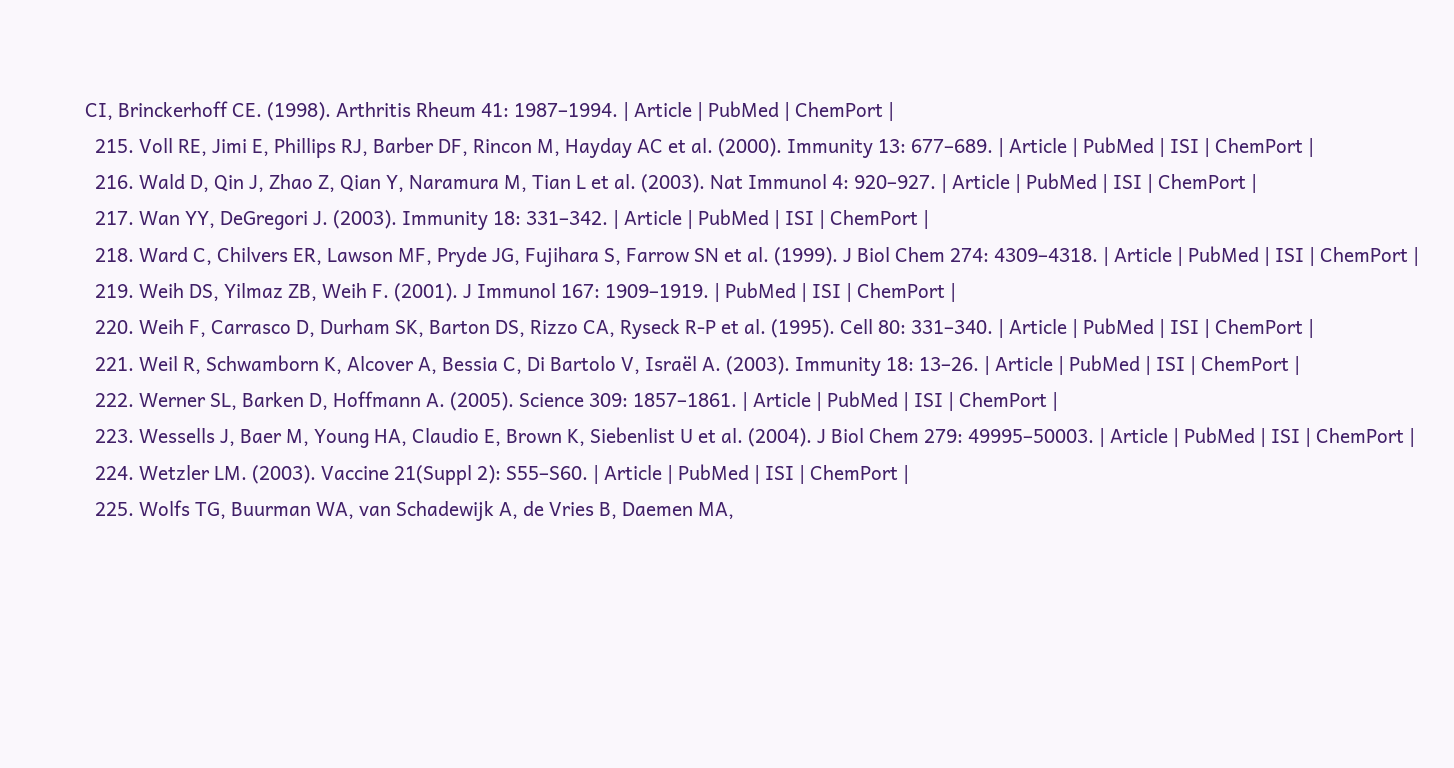CI, Brinckerhoff CE. (1998). Arthritis Rheum 41: 1987–1994. | Article | PubMed | ChemPort |
  215. Voll RE, Jimi E, Phillips RJ, Barber DF, Rincon M, Hayday AC et al. (2000). Immunity 13: 677–689. | Article | PubMed | ISI | ChemPort |
  216. Wald D, Qin J, Zhao Z, Qian Y, Naramura M, Tian L et al. (2003). Nat Immunol 4: 920–927. | Article | PubMed | ISI | ChemPort |
  217. Wan YY, DeGregori J. (2003). Immunity 18: 331–342. | Article | PubMed | ISI | ChemPort |
  218. Ward C, Chilvers ER, Lawson MF, Pryde JG, Fujihara S, Farrow SN et al. (1999). J Biol Chem 274: 4309–4318. | Article | PubMed | ISI | ChemPort |
  219. Weih DS, Yilmaz ZB, Weih F. (2001). J Immunol 167: 1909–1919. | PubMed | ISI | ChemPort |
  220. Weih F, Carrasco D, Durham SK, Barton DS, Rizzo CA, Ryseck R-P et al. (1995). Cell 80: 331–340. | Article | PubMed | ISI | ChemPort |
  221. Weil R, Schwamborn K, Alcover A, Bessia C, Di Bartolo V, Israël A. (2003). Immunity 18: 13–26. | Article | PubMed | ISI | ChemPort |
  222. Werner SL, Barken D, Hoffmann A. (2005). Science 309: 1857–1861. | Article | PubMed | ISI | ChemPort |
  223. Wessells J, Baer M, Young HA, Claudio E, Brown K, Siebenlist U et al. (2004). J Biol Chem 279: 49995–50003. | Article | PubMed | ISI | ChemPort |
  224. Wetzler LM. (2003). Vaccine 21(Suppl 2): S55–S60. | Article | PubMed | ISI | ChemPort |
  225. Wolfs TG, Buurman WA, van Schadewijk A, de Vries B, Daemen MA,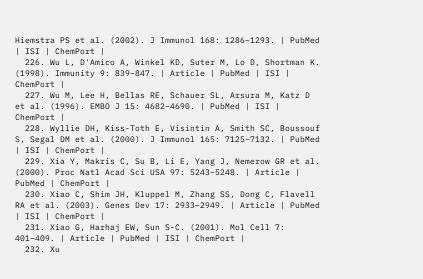Hiemstra PS et al. (2002). J Immunol 168: 1286–1293. | PubMed | ISI | ChemPort |
  226. Wu L, D'Amico A, Winkel KD, Suter M, Lo D, Shortman K. (1998). Immunity 9: 839–847. | Article | PubMed | ISI | ChemPort |
  227. Wu M, Lee H, Bellas RE, Schauer SL, Arsura M, Katz D et al. (1996). EMBO J 15: 4682–4690. | PubMed | ISI | ChemPort |
  228. Wyllie DH, Kiss-Toth E, Visintin A, Smith SC, Boussouf S, Segal DM et al. (2000). J Immunol 165: 7125–7132. | PubMed | ISI | ChemPort |
  229. Xia Y, Makris C, Su B, Li E, Yang J, Nemerow GR et al. (2000). Proc Natl Acad Sci USA 97: 5243–5248. | Article | PubMed | ChemPort |
  230. Xiao C, Shim JH, Kluppel M, Zhang SS, Dong C, Flavell RA et al. (2003). Genes Dev 17: 2933–2949. | Article | PubMed | ISI | ChemPort |
  231. Xiao G, Harhaj EW, Sun S-C. (2001). Mol Cell 7: 401–409. | Article | PubMed | ISI | ChemPort |
  232. Xu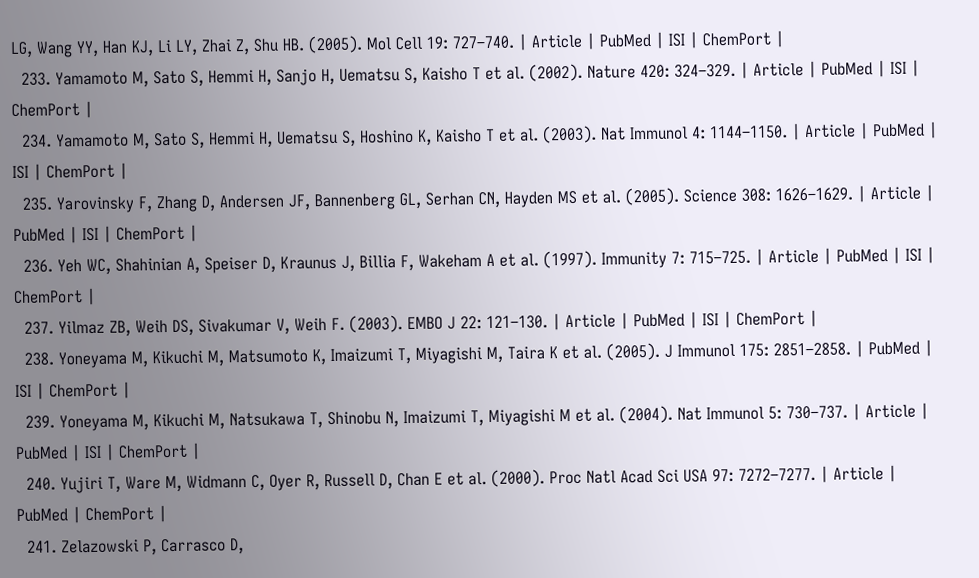LG, Wang YY, Han KJ, Li LY, Zhai Z, Shu HB. (2005). Mol Cell 19: 727–740. | Article | PubMed | ISI | ChemPort |
  233. Yamamoto M, Sato S, Hemmi H, Sanjo H, Uematsu S, Kaisho T et al. (2002). Nature 420: 324–329. | Article | PubMed | ISI | ChemPort |
  234. Yamamoto M, Sato S, Hemmi H, Uematsu S, Hoshino K, Kaisho T et al. (2003). Nat Immunol 4: 1144–1150. | Article | PubMed | ISI | ChemPort |
  235. Yarovinsky F, Zhang D, Andersen JF, Bannenberg GL, Serhan CN, Hayden MS et al. (2005). Science 308: 1626–1629. | Article | PubMed | ISI | ChemPort |
  236. Yeh WC, Shahinian A, Speiser D, Kraunus J, Billia F, Wakeham A et al. (1997). Immunity 7: 715–725. | Article | PubMed | ISI | ChemPort |
  237. Yilmaz ZB, Weih DS, Sivakumar V, Weih F. (2003). EMBO J 22: 121–130. | Article | PubMed | ISI | ChemPort |
  238. Yoneyama M, Kikuchi M, Matsumoto K, Imaizumi T, Miyagishi M, Taira K et al. (2005). J Immunol 175: 2851–2858. | PubMed | ISI | ChemPort |
  239. Yoneyama M, Kikuchi M, Natsukawa T, Shinobu N, Imaizumi T, Miyagishi M et al. (2004). Nat Immunol 5: 730–737. | Article | PubMed | ISI | ChemPort |
  240. Yujiri T, Ware M, Widmann C, Oyer R, Russell D, Chan E et al. (2000). Proc Natl Acad Sci USA 97: 7272–7277. | Article | PubMed | ChemPort |
  241. Zelazowski P, Carrasco D,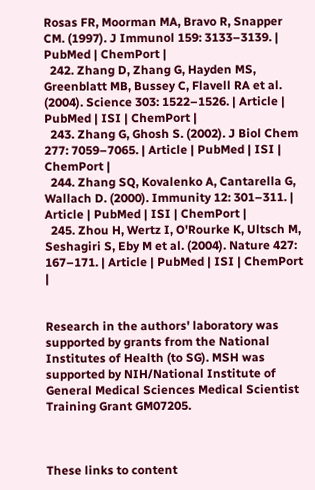Rosas FR, Moorman MA, Bravo R, Snapper CM. (1997). J Immunol 159: 3133–3139. | PubMed | ChemPort |
  242. Zhang D, Zhang G, Hayden MS, Greenblatt MB, Bussey C, Flavell RA et al. (2004). Science 303: 1522–1526. | Article | PubMed | ISI | ChemPort |
  243. Zhang G, Ghosh S. (2002). J Biol Chem 277: 7059–7065. | Article | PubMed | ISI | ChemPort |
  244. Zhang SQ, Kovalenko A, Cantarella G, Wallach D. (2000). Immunity 12: 301–311. | Article | PubMed | ISI | ChemPort |
  245. Zhou H, Wertz I, O'Rourke K, Ultsch M, Seshagiri S, Eby M et al. (2004). Nature 427: 167–171. | Article | PubMed | ISI | ChemPort |


Research in the authors' laboratory was supported by grants from the National Institutes of Health (to SG). MSH was supported by NIH/National Institute of General Medical Sciences Medical Scientist Training Grant GM07205.



These links to content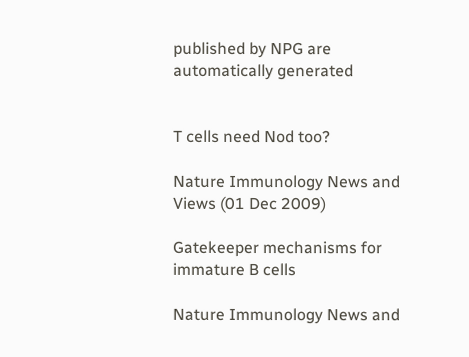published by NPG are automatically generated


T cells need Nod too?

Nature Immunology News and Views (01 Dec 2009)

Gatekeeper mechanisms for immature B cells

Nature Immunology News and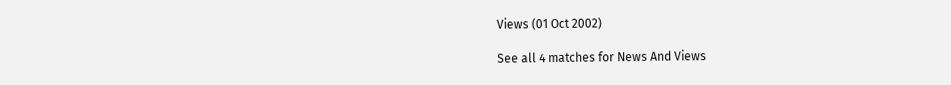Views (01 Oct 2002)

See all 4 matches for News And Views